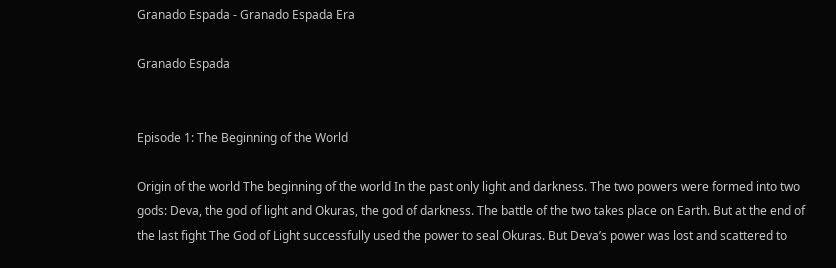Granado Espada - Granado Espada Era

Granado Espada


Episode 1: The Beginning of the World

Origin of the world The beginning of the world In the past only light and darkness. The two powers were formed into two gods: Deva, the god of light and Okuras, the god of darkness. The battle of the two takes place on Earth. But at the end of the last fight The God of Light successfully used the power to seal Okuras. But Deva’s power was lost and scattered to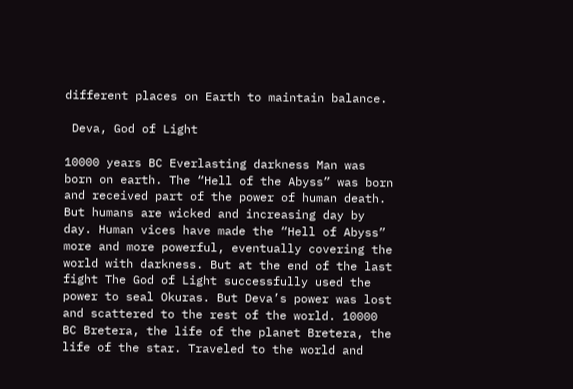different places on Earth to maintain balance.

 Deva, God of Light

10000 years BC Everlasting darkness Man was born on earth. The “Hell of the Abyss” was born and received part of the power of human death. But humans are wicked and increasing day by day. Human vices have made the “Hell of Abyss” more and more powerful, eventually covering the world with darkness. But at the end of the last fight The God of Light successfully used the power to seal Okuras. But Deva’s power was lost and scattered to the rest of the world. 10000 BC Bretera, the life of the planet Bretera, the life of the star. Traveled to the world and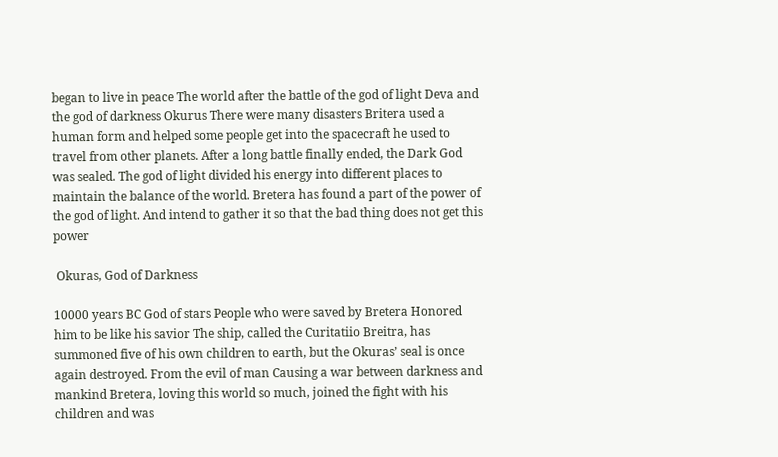began to live in peace The world after the battle of the god of light Deva and the god of darkness Okurus There were many disasters Britera used a human form and helped some people get into the spacecraft he used to travel from other planets. After a long battle finally ended, the Dark God was sealed. The god of light divided his energy into different places to maintain the balance of the world. Bretera has found a part of the power of the god of light. And intend to gather it so that the bad thing does not get this power

 Okuras, God of Darkness

10000 years BC God of stars People who were saved by Bretera Honored him to be like his savior The ship, called the Curitatiio Breitra, has summoned five of his own children to earth, but the Okuras’ seal is once again destroyed. From the evil of man Causing a war between darkness and mankind Bretera, loving this world so much, joined the fight with his children and was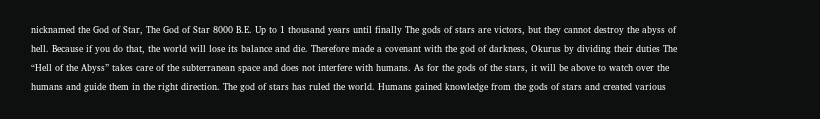nicknamed the God of Star, The God of Star 8000 B.E. Up to 1 thousand years until finally The gods of stars are victors, but they cannot destroy the abyss of hell. Because if you do that, the world will lose its balance and die. Therefore made a covenant with the god of darkness, Okurus by dividing their duties The “Hell of the Abyss” takes care of the subterranean space and does not interfere with humans. As for the gods of the stars, it will be above to watch over the humans and guide them in the right direction. The god of stars has ruled the world. Humans gained knowledge from the gods of stars and created various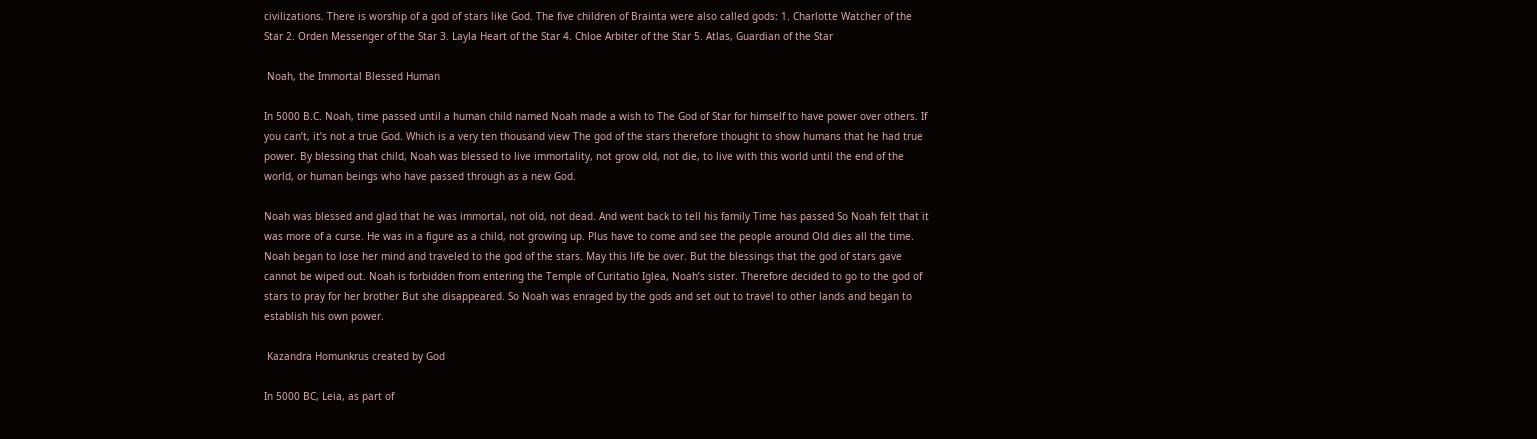civilizations. There is worship of a god of stars like God. The five children of Brainta were also called gods: 1. Charlotte Watcher of the Star 2. Orden Messenger of the Star 3. Layla Heart of the Star 4. Chloe Arbiter of the Star 5. Atlas, Guardian of the Star

 Noah, the Immortal Blessed Human

In 5000 B.C. Noah, time passed until a human child named Noah made a wish to The God of Star for himself to have power over others. If you can’t, it’s not a true God. Which is a very ten thousand view The god of the stars therefore thought to show humans that he had true power. By blessing that child, Noah was blessed to live immortality, not grow old, not die, to live with this world until the end of the world, or human beings who have passed through as a new God.

Noah was blessed and glad that he was immortal, not old, not dead. And went back to tell his family Time has passed So Noah felt that it was more of a curse. He was in a figure as a child, not growing up. Plus have to come and see the people around Old dies all the time. Noah began to lose her mind and traveled to the god of the stars. May this life be over. But the blessings that the god of stars gave cannot be wiped out. Noah is forbidden from entering the Temple of Curitatio Iglea, Noah’s sister. Therefore decided to go to the god of stars to pray for her brother But she disappeared. So Noah was enraged by the gods and set out to travel to other lands and began to establish his own power.

 Kazandra Homunkrus created by God

In 5000 BC, Leia, as part of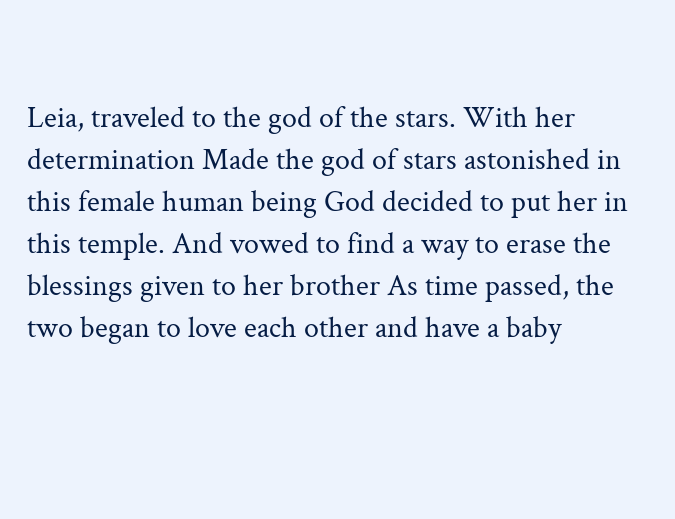Leia, traveled to the god of the stars. With her determination Made the god of stars astonished in this female human being God decided to put her in this temple. And vowed to find a way to erase the blessings given to her brother As time passed, the two began to love each other and have a baby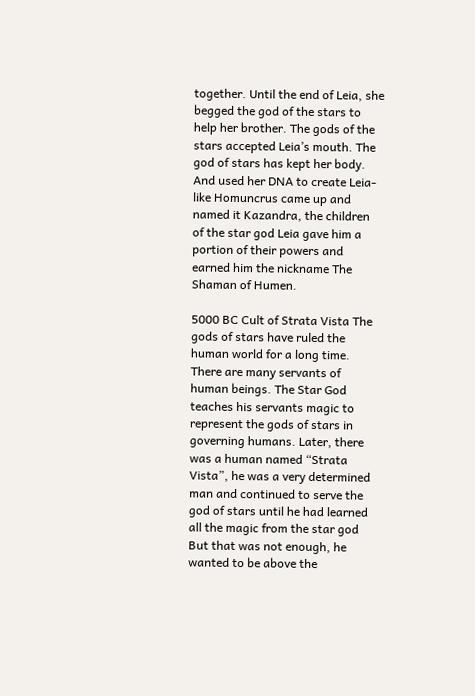together. Until the end of Leia, she begged the god of the stars to help her brother. The gods of the stars accepted Leia’s mouth. The god of stars has kept her body. And used her DNA to create Leia-like Homuncrus came up and named it Kazandra, the children of the star god Leia gave him a portion of their powers and earned him the nickname The Shaman of Humen.

5000 BC Cult of Strata Vista The gods of stars have ruled the human world for a long time. There are many servants of human beings. The Star God teaches his servants magic to represent the gods of stars in governing humans. Later, there was a human named “Strata Vista”, he was a very determined man and continued to serve the god of stars until he had learned all the magic from the star god But that was not enough, he wanted to be above the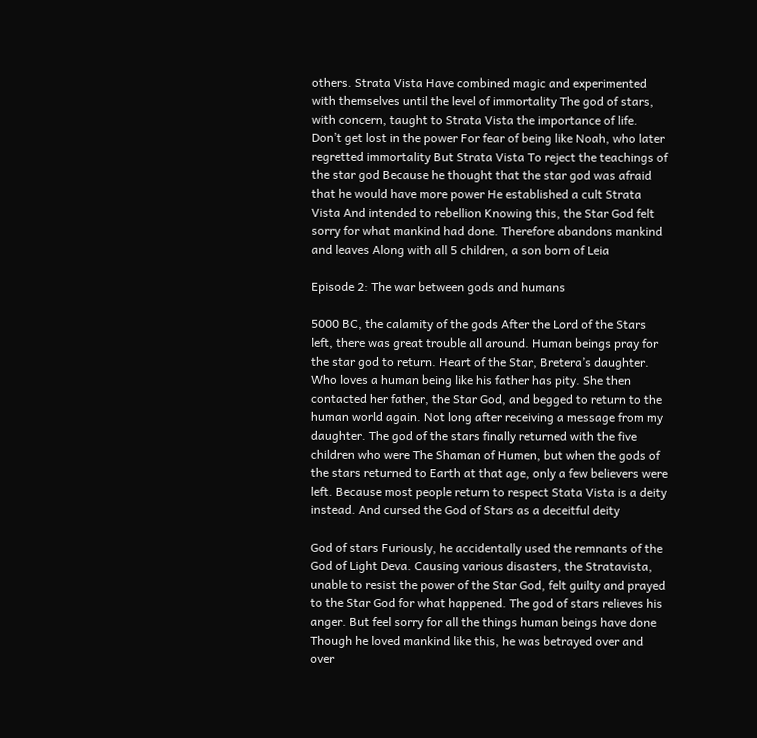others. Strata Vista Have combined magic and experimented with themselves until the level of immortality The god of stars, with concern, taught to Strata Vista the importance of life. Don’t get lost in the power For fear of being like Noah, who later regretted immortality But Strata Vista To reject the teachings of the star god Because he thought that the star god was afraid that he would have more power He established a cult Strata Vista And intended to rebellion Knowing this, the Star God felt sorry for what mankind had done. Therefore abandons mankind and leaves Along with all 5 children, a son born of Leia

Episode 2: The war between gods and humans

5000 BC, the calamity of the gods After the Lord of the Stars left, there was great trouble all around. Human beings pray for the star god to return. Heart of the Star, Bretera’s daughter. Who loves a human being like his father has pity. She then contacted her father, the Star God, and begged to return to the human world again. Not long after receiving a message from my daughter. The god of the stars finally returned with the five children who were The Shaman of Humen, but when the gods of the stars returned to Earth at that age, only a few believers were left. Because most people return to respect Stata Vista is a deity instead. And cursed the God of Stars as a deceitful deity

God of stars Furiously, he accidentally used the remnants of the God of Light Deva. Causing various disasters, the Stratavista, unable to resist the power of the Star God, felt guilty and prayed to the Star God for what happened. The god of stars relieves his anger. But feel sorry for all the things human beings have done Though he loved mankind like this, he was betrayed over and over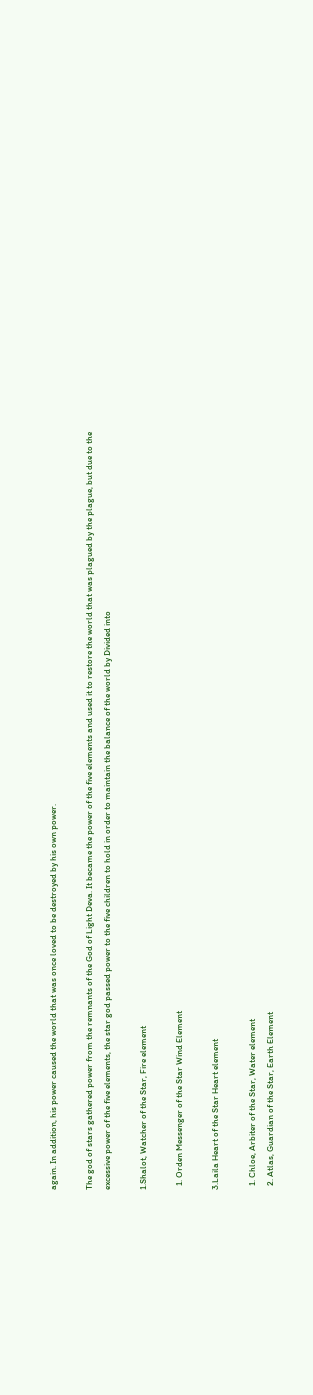again. In addition, his power caused the world that was once loved to be destroyed by his own power.

The god of stars gathered power from the remnants of the God of Light Deva. It became the power of the five elements and used it to restore the world that was plagued by the plague, but due to the excessive power of the five elements, the star god passed power to the five children to hold in order to maintain the balance of the world by Divided into

1.Shalot, Watcher of the Star, Fire element

  1. Orden Messenger of the Star Wind Element

3.Laila Heart of the Star Heart element

  1. Chloe, Arbiter of the Star, Water element
  2. Atlas, Guardian of the Star, Earth Element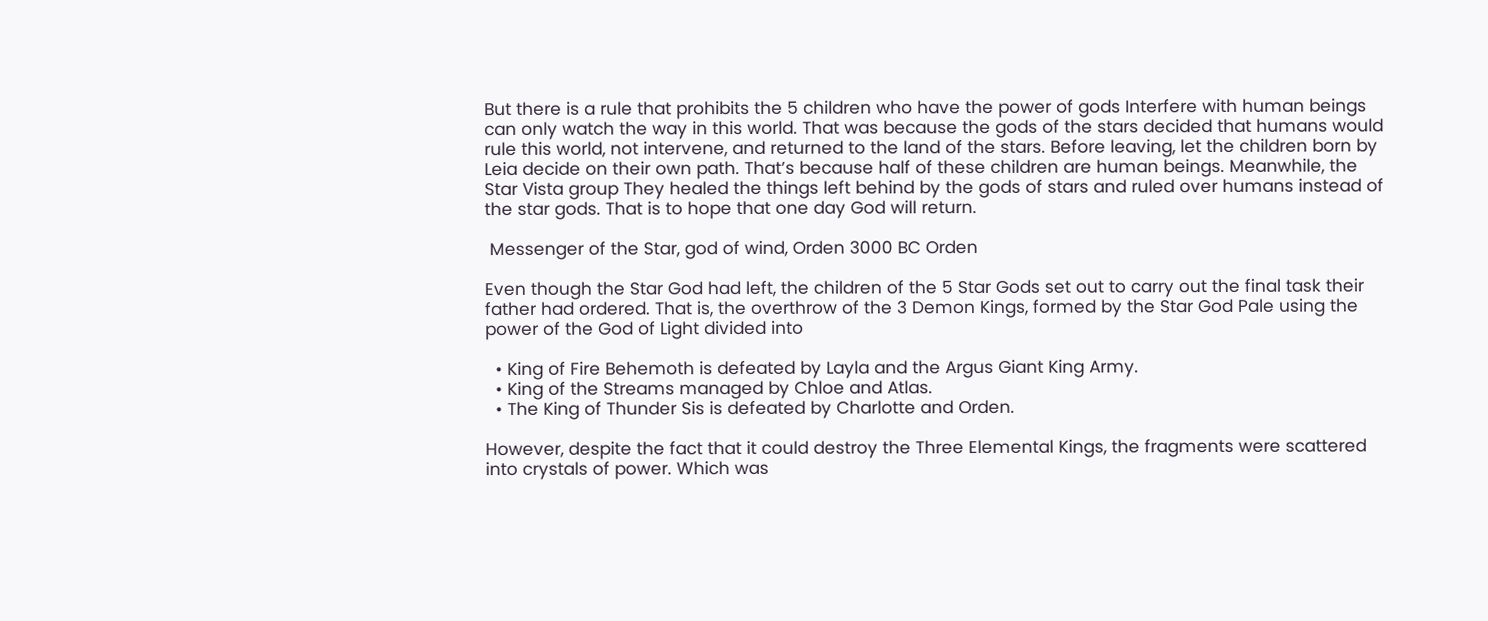But there is a rule that prohibits the 5 children who have the power of gods Interfere with human beings can only watch the way in this world. That was because the gods of the stars decided that humans would rule this world, not intervene, and returned to the land of the stars. Before leaving, let the children born by Leia decide on their own path. That’s because half of these children are human beings. Meanwhile, the Star Vista group They healed the things left behind by the gods of stars and ruled over humans instead of the star gods. That is to hope that one day God will return.

 Messenger of the Star, god of wind, Orden 3000 BC Orden

Even though the Star God had left, the children of the 5 Star Gods set out to carry out the final task their father had ordered. That is, the overthrow of the 3 Demon Kings, formed by the Star God Pale using the power of the God of Light divided into

  • King of Fire Behemoth is defeated by Layla and the Argus Giant King Army.
  • King of the Streams managed by Chloe and Atlas.
  • The King of Thunder Sis is defeated by Charlotte and Orden.

However, despite the fact that it could destroy the Three Elemental Kings, the fragments were scattered into crystals of power. Which was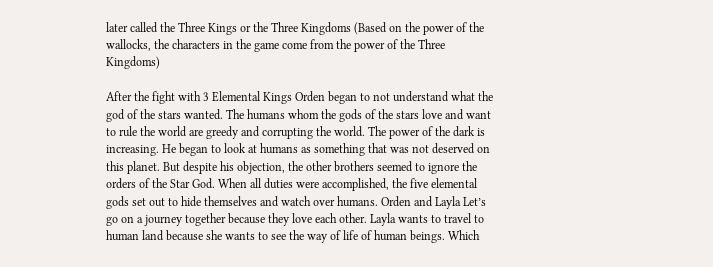later called the Three Kings or the Three Kingdoms (Based on the power of the wallocks, the characters in the game come from the power of the Three Kingdoms)

After the fight with 3 Elemental Kings Orden began to not understand what the god of the stars wanted. The humans whom the gods of the stars love and want to rule the world are greedy and corrupting the world. The power of the dark is increasing. He began to look at humans as something that was not deserved on this planet. But despite his objection, the other brothers seemed to ignore the orders of the Star God. When all duties were accomplished, the five elemental gods set out to hide themselves and watch over humans. Orden and Layla Let’s go on a journey together because they love each other. Layla wants to travel to human land because she wants to see the way of life of human beings. Which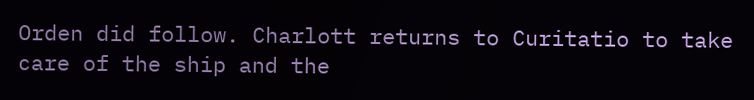Orden did follow. Charlott returns to Curitatio to take care of the ship and the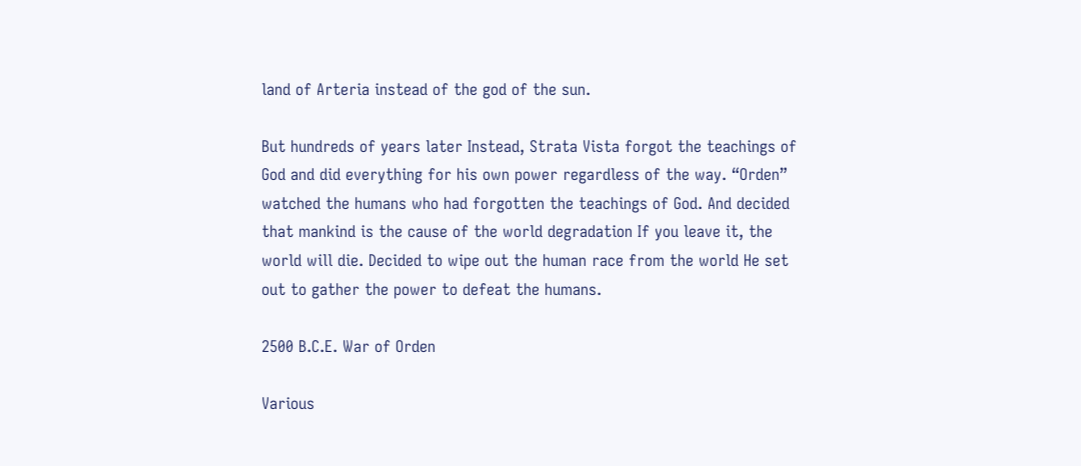land of Arteria instead of the god of the sun.

But hundreds of years later Instead, Strata Vista forgot the teachings of God and did everything for his own power regardless of the way. “Orden” watched the humans who had forgotten the teachings of God. And decided that mankind is the cause of the world degradation If you leave it, the world will die. Decided to wipe out the human race from the world He set out to gather the power to defeat the humans.

2500 B.C.E. War of Orden

Various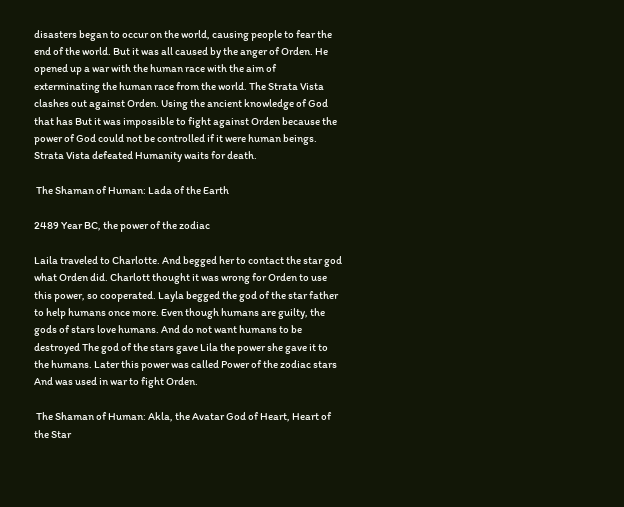disasters began to occur on the world, causing people to fear the end of the world. But it was all caused by the anger of Orden. He opened up a war with the human race with the aim of exterminating the human race from the world. The Strata Vista clashes out against Orden. Using the ancient knowledge of God that has But it was impossible to fight against Orden because the power of God could not be controlled if it were human beings. Strata Vista defeated Humanity waits for death.

 The Shaman of Human: Lada of the Earth

2489 Year BC, the power of the zodiac

Laila traveled to Charlotte. And begged her to contact the star god what Orden did. Charlott thought it was wrong for Orden to use this power, so cooperated. Layla begged the god of the star father to help humans once more. Even though humans are guilty, the gods of stars love humans. And do not want humans to be destroyed The god of the stars gave Lila the power she gave it to the humans. Later this power was called Power of the zodiac stars And was used in war to fight Orden.

 The Shaman of Human: Akla, the Avatar God of Heart, Heart of the Star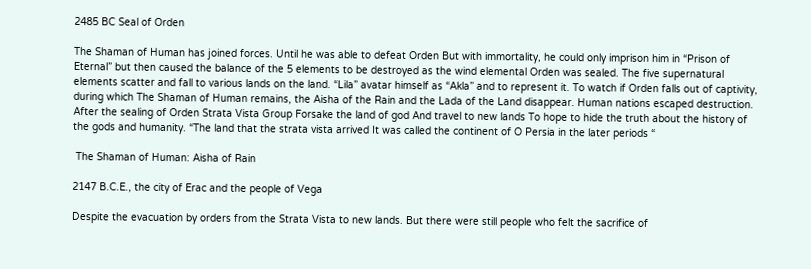2485 BC Seal of Orden

The Shaman of Human has joined forces. Until he was able to defeat Orden But with immortality, he could only imprison him in “Prison of Eternal” but then caused the balance of the 5 elements to be destroyed as the wind elemental Orden was sealed. The five supernatural elements scatter and fall to various lands on the land. “Lila” avatar himself as “Akla” and to represent it. To watch if Orden falls out of captivity, during which The Shaman of Human remains, the Aisha of the Rain and the Lada of the Land disappear. Human nations escaped destruction. After the sealing of Orden Strata Vista Group Forsake the land of god And travel to new lands To hope to hide the truth about the history of the gods and humanity. “The land that the strata vista arrived It was called the continent of O Persia in the later periods “

 The Shaman of Human: Aisha of Rain

2147 B.C.E., the city of Erac and the people of Vega

Despite the evacuation by orders from the Strata Vista to new lands. But there were still people who felt the sacrifice of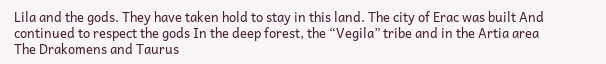Lila and the gods. They have taken hold to stay in this land. The city of Erac was built And continued to respect the gods In the deep forest, the “Vegila” tribe and in the Artia area The Drakomens and Taurus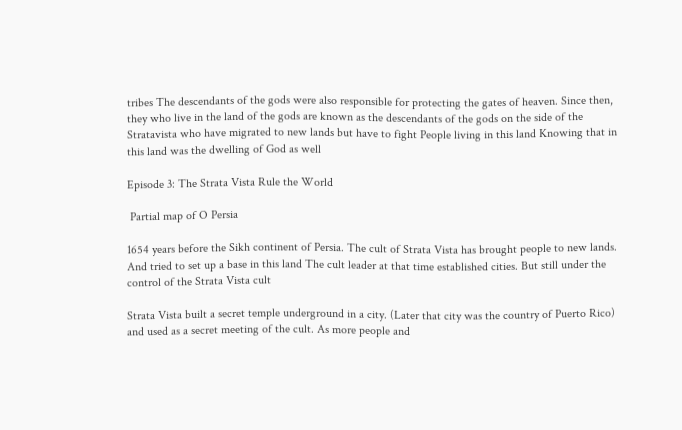tribes The descendants of the gods were also responsible for protecting the gates of heaven. Since then, they who live in the land of the gods are known as the descendants of the gods on the side of the Stratavista who have migrated to new lands but have to fight People living in this land Knowing that in this land was the dwelling of God as well

Episode 3: The Strata Vista Rule the World

 Partial map of O Persia

1654 years before the Sikh continent of Persia. The cult of Strata Vista has brought people to new lands. And tried to set up a base in this land The cult leader at that time established cities. But still under the control of the Strata Vista cult

Strata Vista built a secret temple underground in a city. (Later that city was the country of Puerto Rico) and used as a secret meeting of the cult. As more people and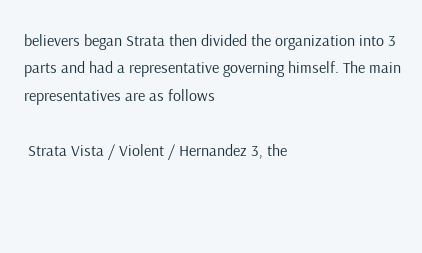believers began Strata then divided the organization into 3 parts and had a representative governing himself. The main representatives are as follows

 Strata Vista / Violent / Hernandez 3, the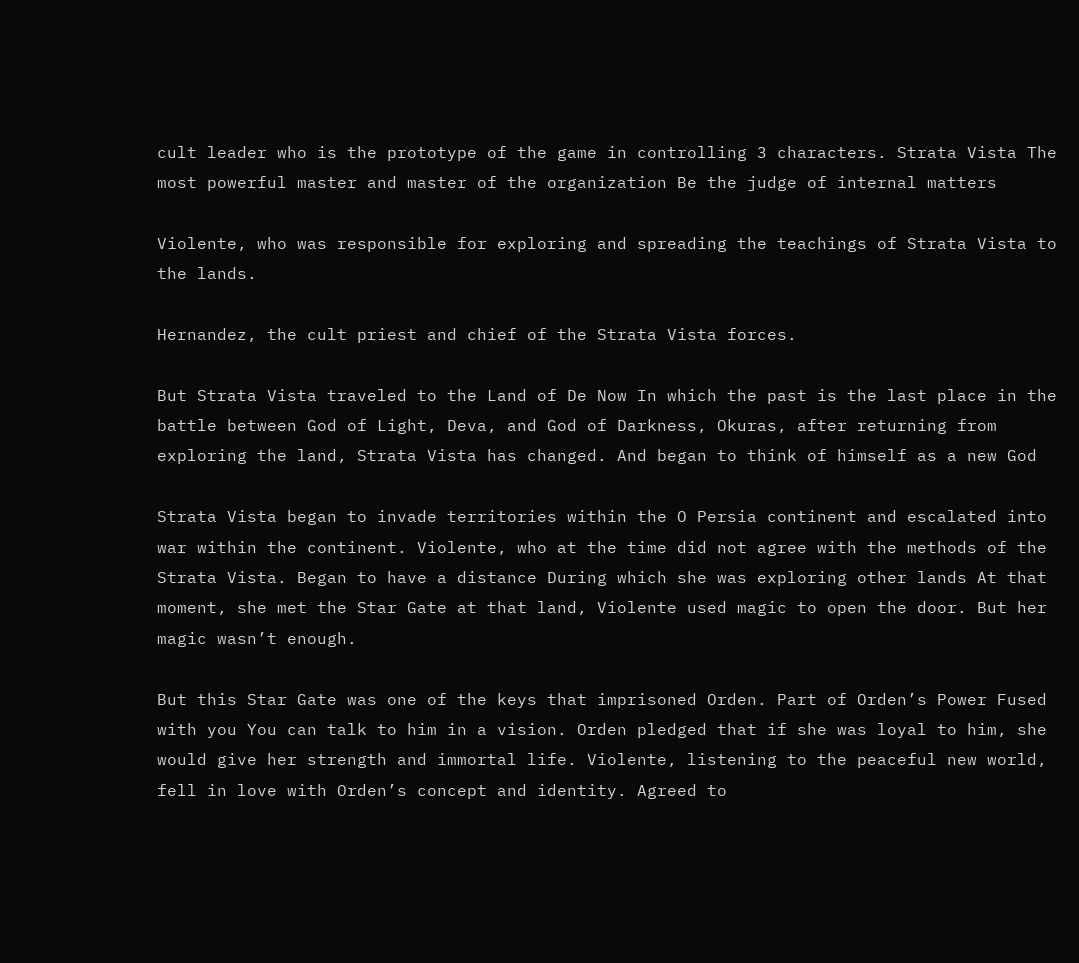cult leader who is the prototype of the game in controlling 3 characters. Strata Vista The most powerful master and master of the organization Be the judge of internal matters

Violente, who was responsible for exploring and spreading the teachings of Strata Vista to the lands.

Hernandez, the cult priest and chief of the Strata Vista forces.

But Strata Vista traveled to the Land of De Now In which the past is the last place in the battle between God of Light, Deva, and God of Darkness, Okuras, after returning from exploring the land, Strata Vista has changed. And began to think of himself as a new God

Strata Vista began to invade territories within the O Persia continent and escalated into war within the continent. Violente, who at the time did not agree with the methods of the Strata Vista. Began to have a distance During which she was exploring other lands At that moment, she met the Star Gate at that land, Violente used magic to open the door. But her magic wasn’t enough.

But this Star Gate was one of the keys that imprisoned Orden. Part of Orden’s Power Fused with you You can talk to him in a vision. Orden pledged that if she was loyal to him, she would give her strength and immortal life. Violente, listening to the peaceful new world, fell in love with Orden’s concept and identity. Agreed to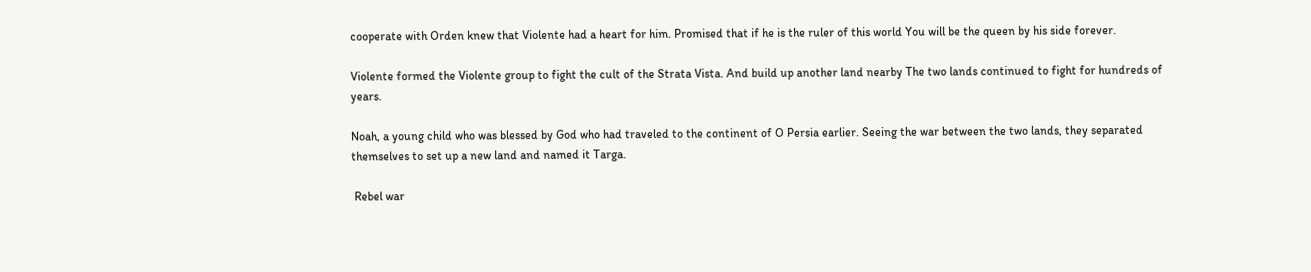cooperate with Orden knew that Violente had a heart for him. Promised that if he is the ruler of this world You will be the queen by his side forever.

Violente formed the Violente group to fight the cult of the Strata Vista. And build up another land nearby The two lands continued to fight for hundreds of years.

Noah, a young child who was blessed by God who had traveled to the continent of O Persia earlier. Seeing the war between the two lands, they separated themselves to set up a new land and named it Targa.

 Rebel war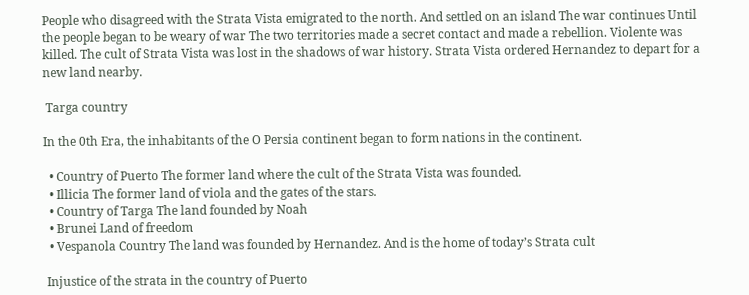People who disagreed with the Strata Vista emigrated to the north. And settled on an island The war continues Until the people began to be weary of war The two territories made a secret contact and made a rebellion. Violente was killed. The cult of Strata Vista was lost in the shadows of war history. Strata Vista ordered Hernandez to depart for a new land nearby.

 Targa country

In the 0th Era, the inhabitants of the O Persia continent began to form nations in the continent.

  • Country of Puerto The former land where the cult of the Strata Vista was founded.
  • Illicia The former land of viola and the gates of the stars.
  • Country of Targa The land founded by Noah
  • Brunei Land of freedom
  • Vespanola Country The land was founded by Hernandez. And is the home of today’s Strata cult

 Injustice of the strata in the country of Puerto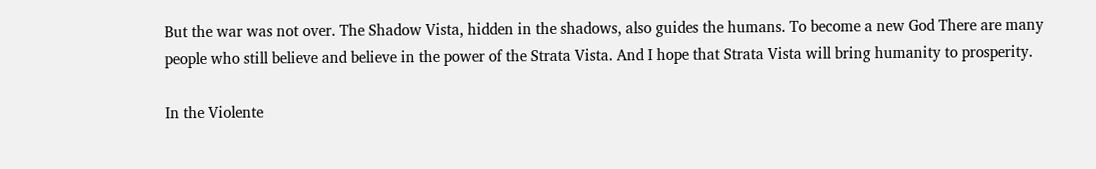But the war was not over. The Shadow Vista, hidden in the shadows, also guides the humans. To become a new God There are many people who still believe and believe in the power of the Strata Vista. And I hope that Strata Vista will bring humanity to prosperity.

In the Violente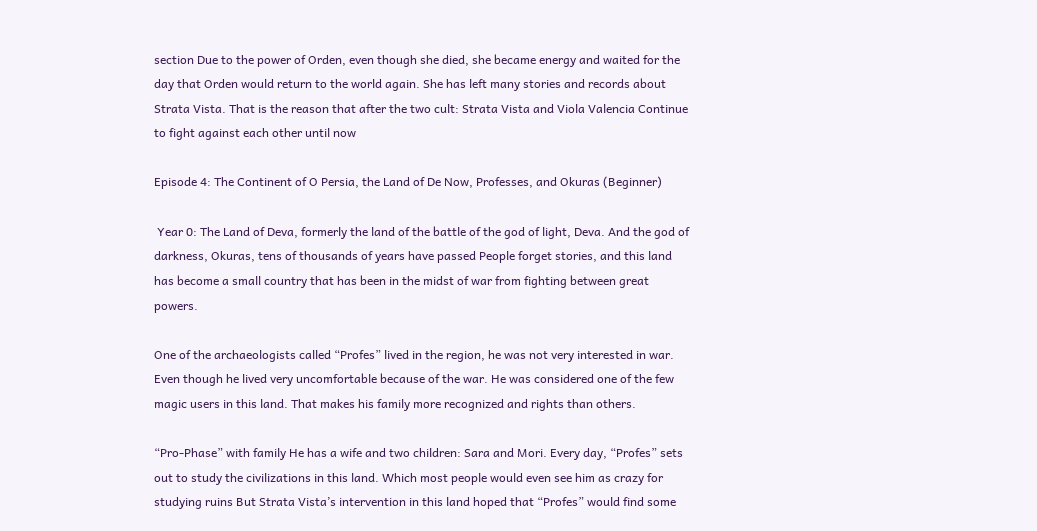section Due to the power of Orden, even though she died, she became energy and waited for the day that Orden would return to the world again. She has left many stories and records about Strata Vista. That is the reason that after the two cult: Strata Vista and Viola Valencia Continue to fight against each other until now

Episode 4: The Continent of O Persia, the Land of De Now, Professes, and Okuras (Beginner)

 Year 0: The Land of Deva, formerly the land of the battle of the god of light, Deva. And the god of darkness, Okuras, tens of thousands of years have passed People forget stories, and this land has become a small country that has been in the midst of war from fighting between great powers.

One of the archaeologists called “Profes” lived in the region, he was not very interested in war. Even though he lived very uncomfortable because of the war. He was considered one of the few magic users in this land. That makes his family more recognized and rights than others.

“Pro-Phase” with family He has a wife and two children: Sara and Mori. Every day, “Profes” sets out to study the civilizations in this land. Which most people would even see him as crazy for studying ruins But Strata Vista’s intervention in this land hoped that “Profes” would find some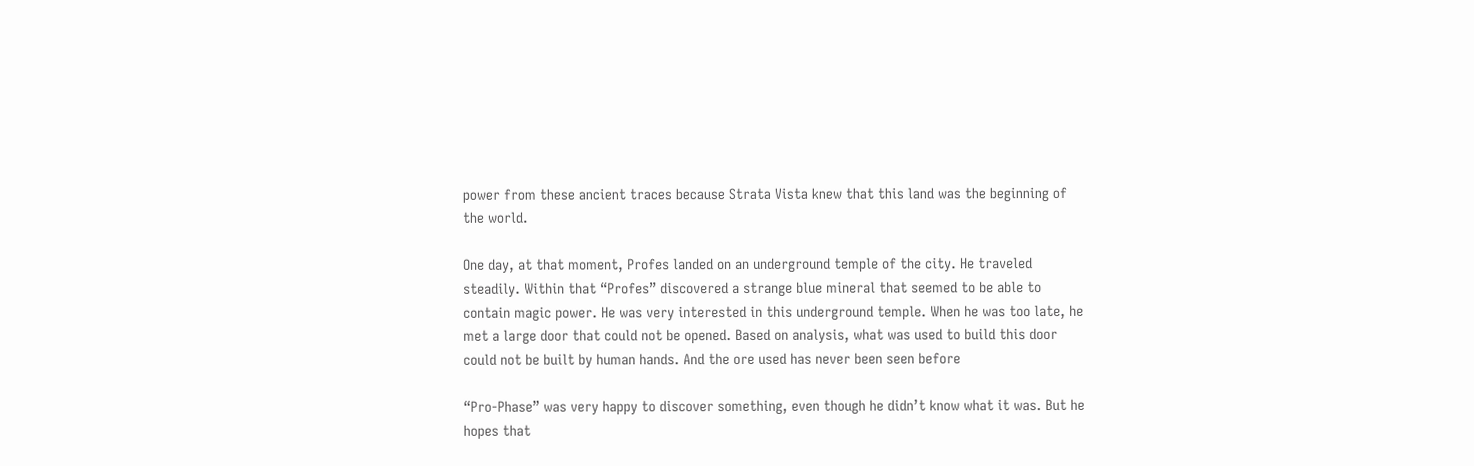power from these ancient traces because Strata Vista knew that this land was the beginning of the world.

One day, at that moment, Profes landed on an underground temple of the city. He traveled steadily. Within that “Profes” discovered a strange blue mineral that seemed to be able to contain magic power. He was very interested in this underground temple. When he was too late, he met a large door that could not be opened. Based on analysis, what was used to build this door could not be built by human hands. And the ore used has never been seen before

“Pro-Phase” was very happy to discover something, even though he didn’t know what it was. But he hopes that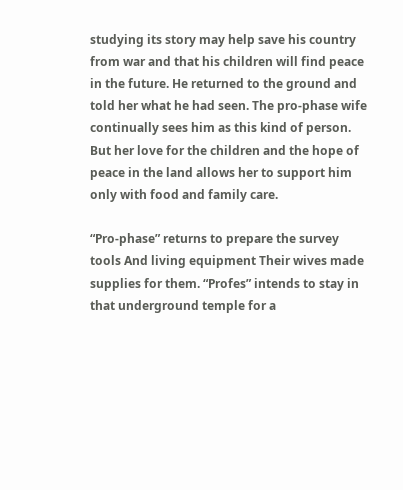studying its story may help save his country from war and that his children will find peace in the future. He returned to the ground and told her what he had seen. The pro-phase wife continually sees him as this kind of person. But her love for the children and the hope of peace in the land allows her to support him only with food and family care.

“Pro-phase” returns to prepare the survey tools And living equipment Their wives made supplies for them. “Profes” intends to stay in that underground temple for a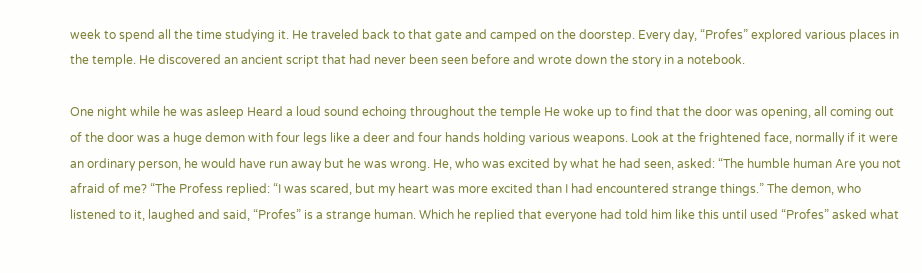week to spend all the time studying it. He traveled back to that gate and camped on the doorstep. Every day, “Profes” explored various places in the temple. He discovered an ancient script that had never been seen before and wrote down the story in a notebook.

One night while he was asleep Heard a loud sound echoing throughout the temple He woke up to find that the door was opening, all coming out of the door was a huge demon with four legs like a deer and four hands holding various weapons. Look at the frightened face, normally if it were an ordinary person, he would have run away but he was wrong. He, who was excited by what he had seen, asked: “The humble human Are you not afraid of me? “The Profess replied: “I was scared, but my heart was more excited than I had encountered strange things.” The demon, who listened to it, laughed and said, “Profes” is a strange human. Which he replied that everyone had told him like this until used “Profes” asked what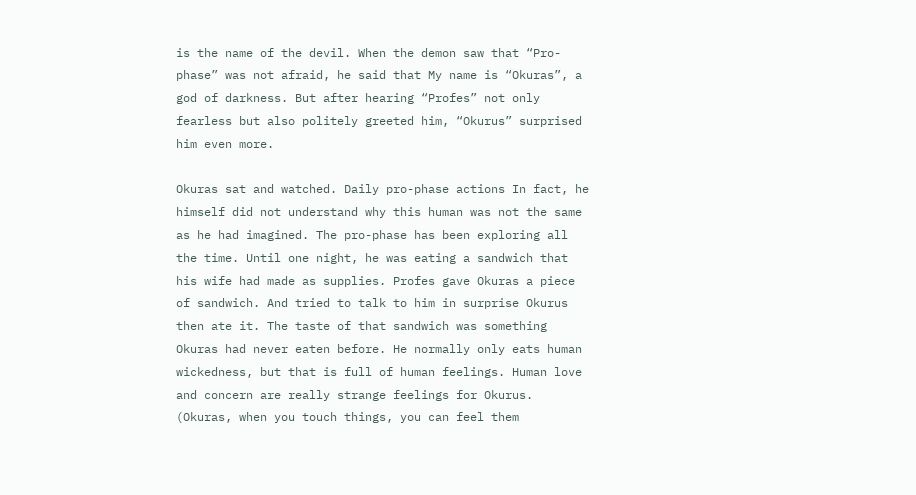is the name of the devil. When the demon saw that “Pro-phase” was not afraid, he said that My name is “Okuras”, a god of darkness. But after hearing “Profes” not only fearless but also politely greeted him, “Okurus” surprised him even more.

Okuras sat and watched. Daily pro-phase actions In fact, he himself did not understand why this human was not the same as he had imagined. The pro-phase has been exploring all the time. Until one night, he was eating a sandwich that his wife had made as supplies. Profes gave Okuras a piece of sandwich. And tried to talk to him in surprise Okurus then ate it. The taste of that sandwich was something Okuras had never eaten before. He normally only eats human wickedness, but that is full of human feelings. Human love and concern are really strange feelings for Okurus. (Okuras, when you touch things, you can feel them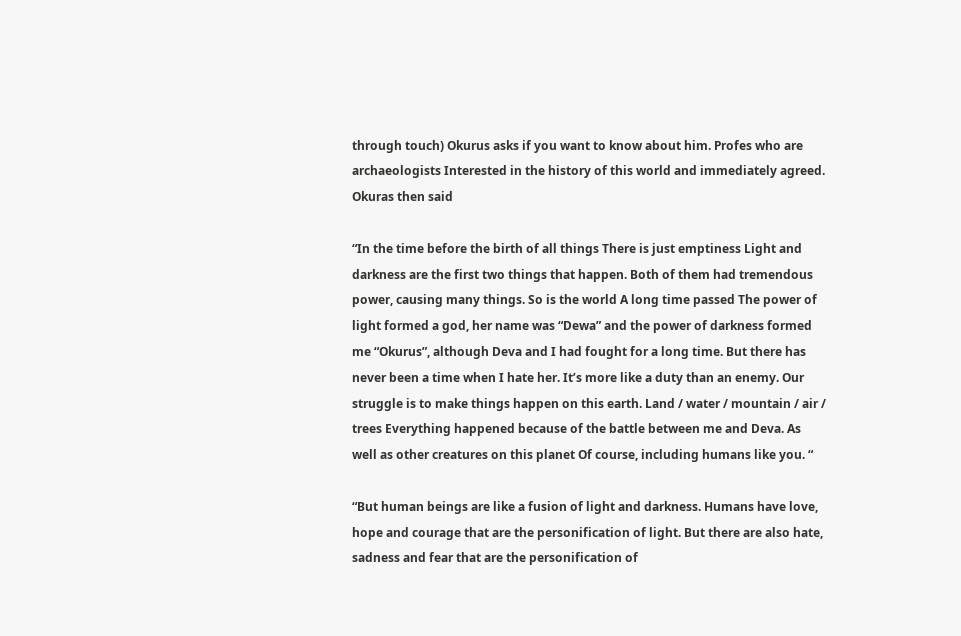through touch) Okurus asks if you want to know about him. Profes who are archaeologists Interested in the history of this world and immediately agreed. Okuras then said

“In the time before the birth of all things There is just emptiness Light and darkness are the first two things that happen. Both of them had tremendous power, causing many things. So is the world A long time passed The power of light formed a god, her name was “Dewa” and the power of darkness formed me “Okurus”, although Deva and I had fought for a long time. But there has never been a time when I hate her. It’s more like a duty than an enemy. Our struggle is to make things happen on this earth. Land / water / mountain / air / trees Everything happened because of the battle between me and Deva. As well as other creatures on this planet Of course, including humans like you. “

“But human beings are like a fusion of light and darkness. Humans have love, hope and courage that are the personification of light. But there are also hate, sadness and fear that are the personification of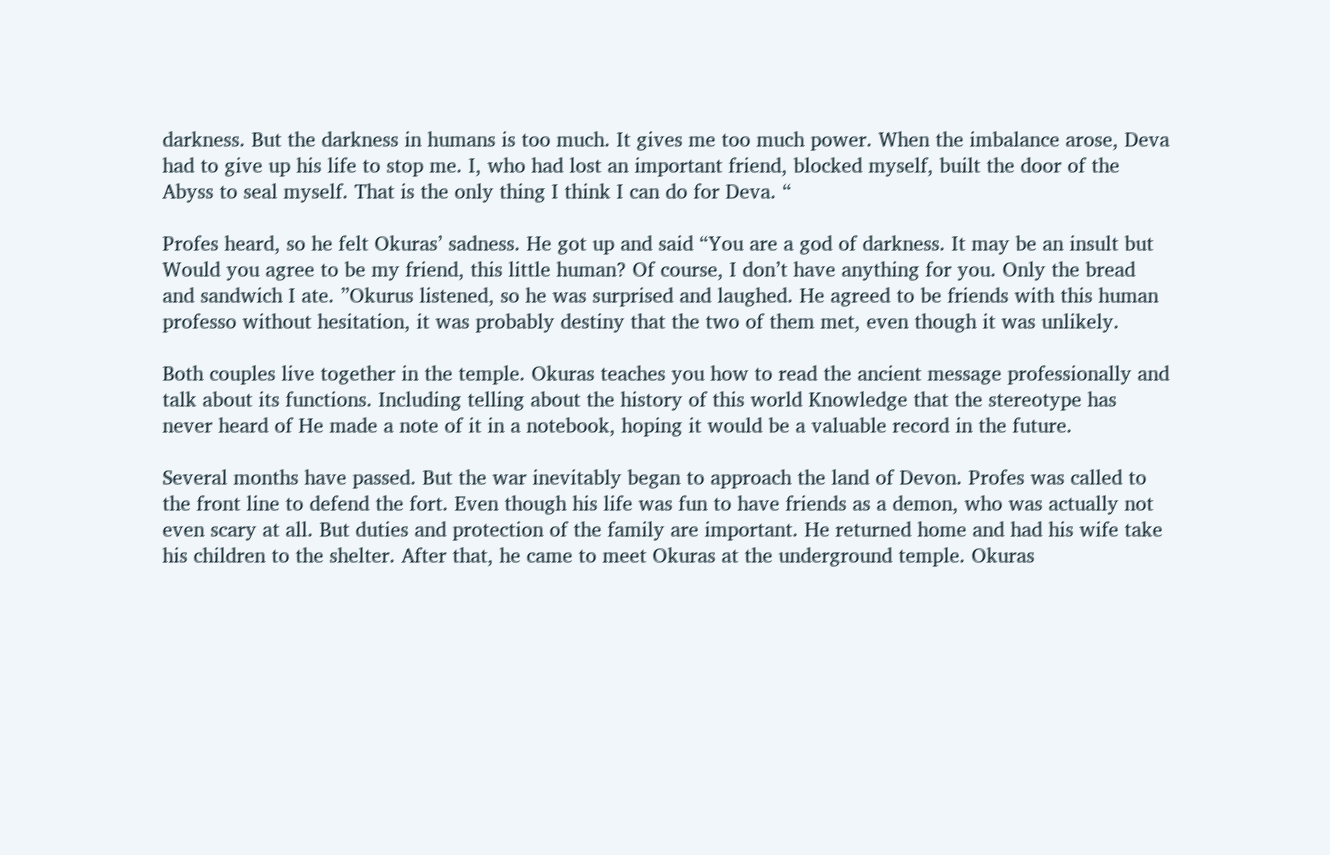darkness. But the darkness in humans is too much. It gives me too much power. When the imbalance arose, Deva had to give up his life to stop me. I, who had lost an important friend, blocked myself, built the door of the Abyss to seal myself. That is the only thing I think I can do for Deva. “

Profes heard, so he felt Okuras’ sadness. He got up and said “You are a god of darkness. It may be an insult but Would you agree to be my friend, this little human? Of course, I don’t have anything for you. Only the bread and sandwich I ate. ”Okurus listened, so he was surprised and laughed. He agreed to be friends with this human professo without hesitation, it was probably destiny that the two of them met, even though it was unlikely.

Both couples live together in the temple. Okuras teaches you how to read the ancient message professionally and talk about its functions. Including telling about the history of this world Knowledge that the stereotype has never heard of He made a note of it in a notebook, hoping it would be a valuable record in the future.

Several months have passed. But the war inevitably began to approach the land of Devon. Profes was called to the front line to defend the fort. Even though his life was fun to have friends as a demon, who was actually not even scary at all. But duties and protection of the family are important. He returned home and had his wife take his children to the shelter. After that, he came to meet Okuras at the underground temple. Okuras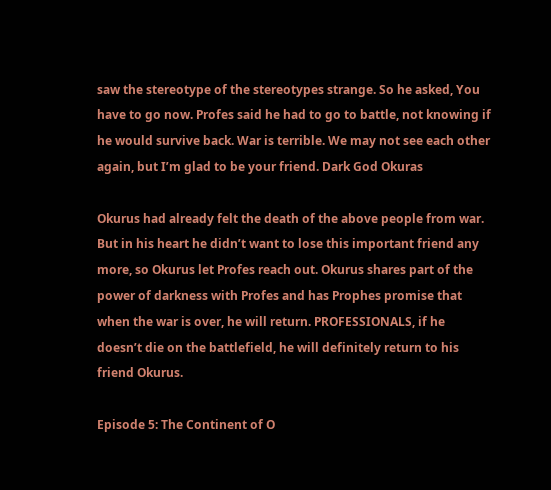saw the stereotype of the stereotypes strange. So he asked, You have to go now. Profes said he had to go to battle, not knowing if he would survive back. War is terrible. We may not see each other again, but I’m glad to be your friend. Dark God Okuras

Okurus had already felt the death of the above people from war. But in his heart he didn’t want to lose this important friend any more, so Okurus let Profes reach out. Okurus shares part of the power of darkness with Profes and has Prophes promise that when the war is over, he will return. PROFESSIONALS, if he doesn’t die on the battlefield, he will definitely return to his friend Okurus.

Episode 5: The Continent of O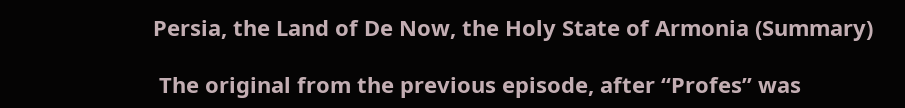Persia, the Land of De Now, the Holy State of Armonia (Summary)

 The original from the previous episode, after “Profes” was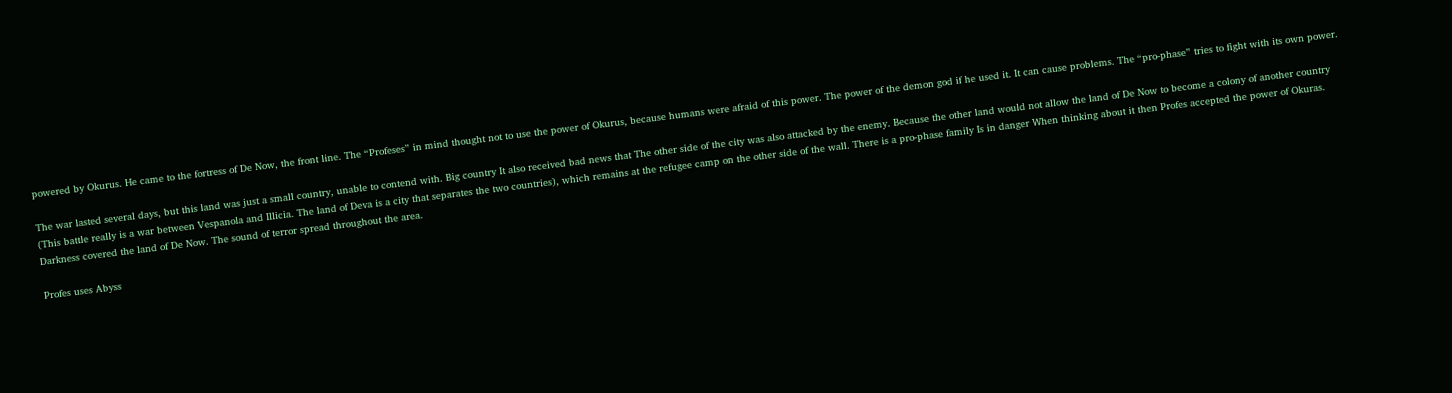powered by Okurus. He came to the fortress of De Now, the front line. The “Profeses” in mind thought not to use the power of Okurus, because humans were afraid of this power. The power of the demon god if he used it. It can cause problems. The “pro-phase” tries to fight with its own power.

The war lasted several days, but this land was just a small country, unable to contend with. Big country It also received bad news that The other side of the city was also attacked by the enemy. Because the other land would not allow the land of De Now to become a colony of another country (This battle really is a war between Vespanola and Illicia. The land of Deva is a city that separates the two countries), which remains at the refugee camp on the other side of the wall. There is a pro-phase family Is in danger When thinking about it then Profes accepted the power of Okuras. Darkness covered the land of De Now. The sound of terror spread throughout the area.

Profes uses Abyss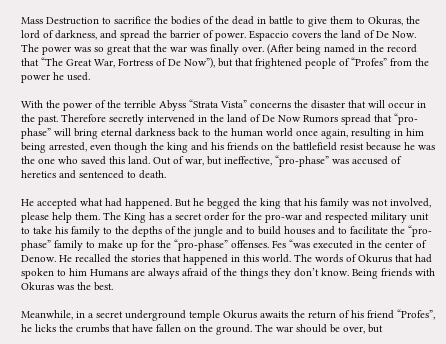Mass Destruction to sacrifice the bodies of the dead in battle to give them to Okuras, the lord of darkness, and spread the barrier of power. Espaccio covers the land of De Now. The power was so great that the war was finally over. (After being named in the record that “The Great War, Fortress of De Now”), but that frightened people of “Profes” from the power he used.

With the power of the terrible Abyss “Strata Vista” concerns the disaster that will occur in the past. Therefore secretly intervened in the land of De Now Rumors spread that “pro-phase” will bring eternal darkness back to the human world once again, resulting in him being arrested, even though the king and his friends on the battlefield resist because he was the one who saved this land. Out of war, but ineffective, “pro-phase” was accused of heretics and sentenced to death.

He accepted what had happened. But he begged the king that his family was not involved, please help them. The King has a secret order for the pro-war and respected military unit to take his family to the depths of the jungle and to build houses and to facilitate the “pro-phase” family to make up for the “pro-phase” offenses. Fes “was executed in the center of Denow. He recalled the stories that happened in this world. The words of Okurus that had spoken to him Humans are always afraid of the things they don’t know. Being friends with Okuras was the best.

Meanwhile, in a secret underground temple Okurus awaits the return of his friend “Profes”, he licks the crumbs that have fallen on the ground. The war should be over, but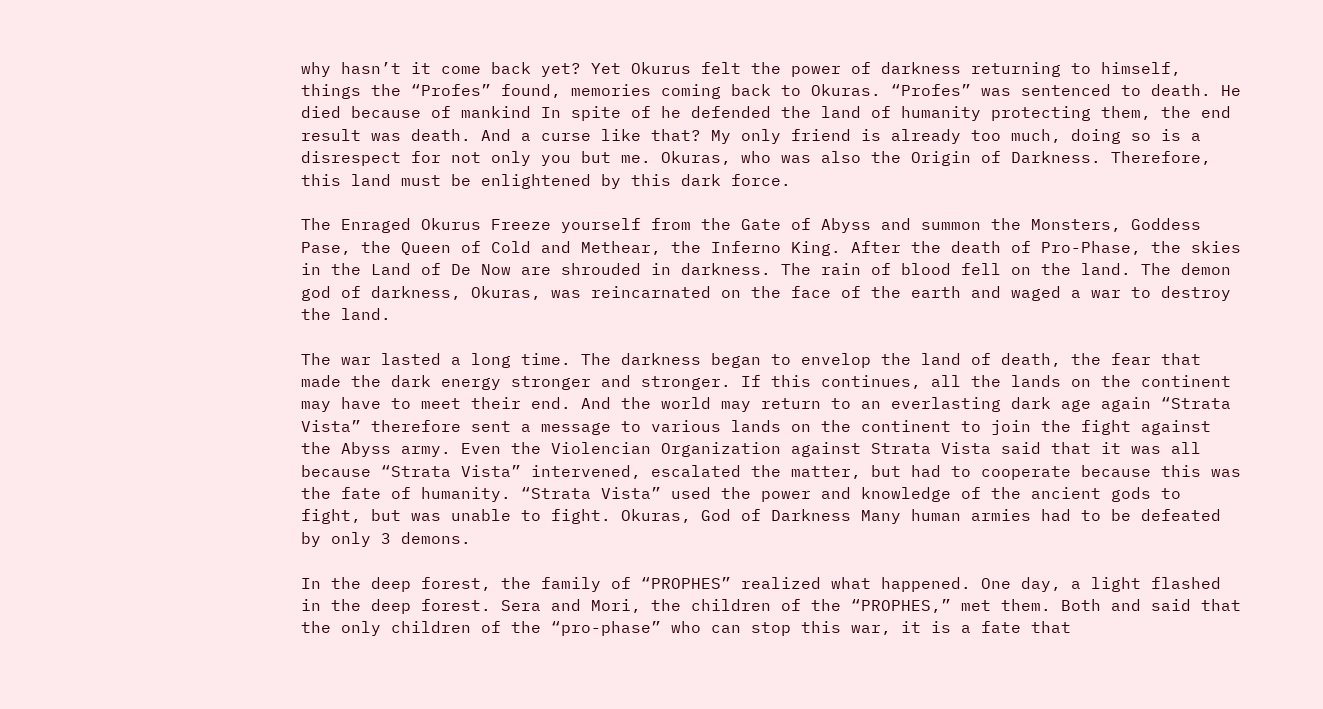why hasn’t it come back yet? Yet Okurus felt the power of darkness returning to himself, things the “Profes” found, memories coming back to Okuras. “Profes” was sentenced to death. He died because of mankind In spite of he defended the land of humanity protecting them, the end result was death. And a curse like that? My only friend is already too much, doing so is a disrespect for not only you but me. Okuras, who was also the Origin of Darkness. Therefore, this land must be enlightened by this dark force.

The Enraged Okurus Freeze yourself from the Gate of Abyss and summon the Monsters, Goddess Pase, the Queen of Cold and Methear, the Inferno King. After the death of Pro-Phase, the skies in the Land of De Now are shrouded in darkness. The rain of blood fell on the land. The demon god of darkness, Okuras, was reincarnated on the face of the earth and waged a war to destroy the land.

The war lasted a long time. The darkness began to envelop the land of death, the fear that made the dark energy stronger and stronger. If this continues, all the lands on the continent may have to meet their end. And the world may return to an everlasting dark age again “Strata Vista” therefore sent a message to various lands on the continent to join the fight against the Abyss army. Even the Violencian Organization against Strata Vista said that it was all because “Strata Vista” intervened, escalated the matter, but had to cooperate because this was the fate of humanity. “Strata Vista” used the power and knowledge of the ancient gods to fight, but was unable to fight. Okuras, God of Darkness Many human armies had to be defeated by only 3 demons.

In the deep forest, the family of “PROPHES” realized what happened. One day, a light flashed in the deep forest. Sera and Mori, the children of the “PROPHES,” met them. Both and said that the only children of the “pro-phase” who can stop this war, it is a fate that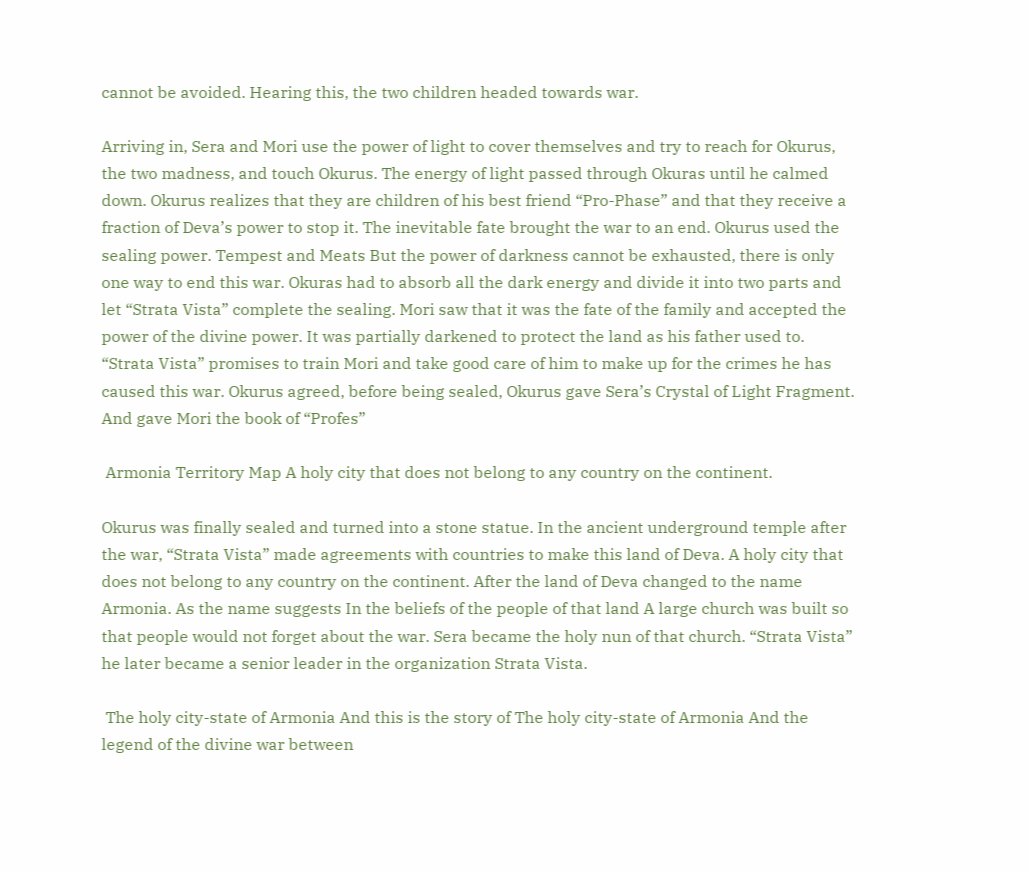cannot be avoided. Hearing this, the two children headed towards war.

Arriving in, Sera and Mori use the power of light to cover themselves and try to reach for Okurus, the two madness, and touch Okurus. The energy of light passed through Okuras until he calmed down. Okurus realizes that they are children of his best friend “Pro-Phase” and that they receive a fraction of Deva’s power to stop it. The inevitable fate brought the war to an end. Okurus used the sealing power. Tempest and Meats But the power of darkness cannot be exhausted, there is only one way to end this war. Okuras had to absorb all the dark energy and divide it into two parts and let “Strata Vista” complete the sealing. Mori saw that it was the fate of the family and accepted the power of the divine power. It was partially darkened to protect the land as his father used to. “Strata Vista” promises to train Mori and take good care of him to make up for the crimes he has caused this war. Okurus agreed, before being sealed, Okurus gave Sera’s Crystal of Light Fragment. And gave Mori the book of “Profes”

 Armonia Territory Map A holy city that does not belong to any country on the continent.

Okurus was finally sealed and turned into a stone statue. In the ancient underground temple after the war, “Strata Vista” made agreements with countries to make this land of Deva. A holy city that does not belong to any country on the continent. After the land of Deva changed to the name Armonia. As the name suggests In the beliefs of the people of that land A large church was built so that people would not forget about the war. Sera became the holy nun of that church. “Strata Vista” he later became a senior leader in the organization Strata Vista.

 The holy city-state of Armonia And this is the story of The holy city-state of Armonia And the legend of the divine war between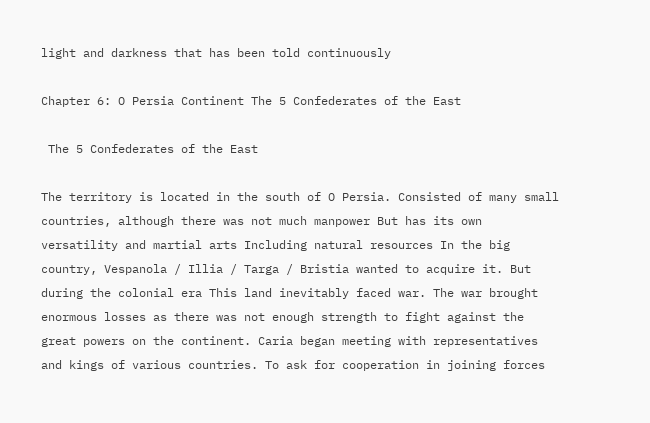light and darkness that has been told continuously

Chapter 6: O Persia Continent The 5 Confederates of the East

 The 5 Confederates of the East

The territory is located in the south of O Persia. Consisted of many small countries, although there was not much manpower But has its own versatility and martial arts Including natural resources In the big country, Vespanola / Illia / Targa / Bristia wanted to acquire it. But during the colonial era This land inevitably faced war. The war brought enormous losses as there was not enough strength to fight against the great powers on the continent. Caria began meeting with representatives and kings of various countries. To ask for cooperation in joining forces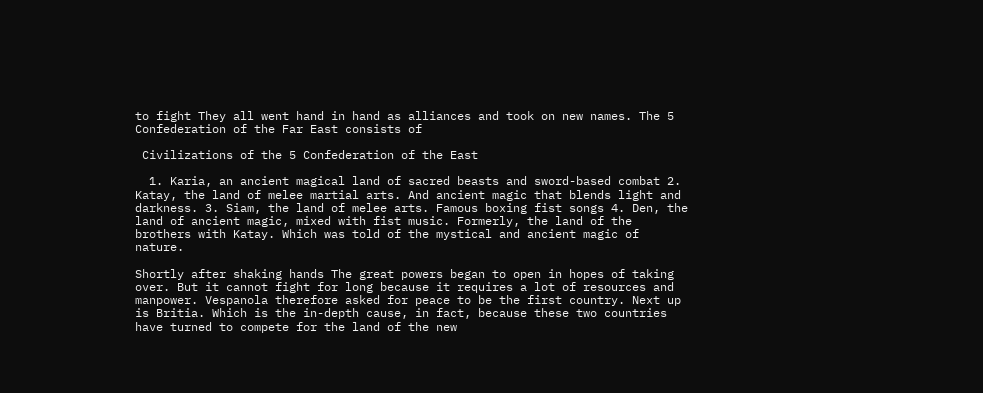to fight They all went hand in hand as alliances and took on new names. The 5 Confederation of the Far East consists of

 Civilizations of the 5 Confederation of the East

  1. Karia, an ancient magical land of sacred beasts and sword-based combat 2. Katay, the land of melee martial arts. And ancient magic that blends light and darkness. 3. Siam, the land of melee arts. Famous boxing fist songs 4. Den, the land of ancient magic, mixed with fist music. Formerly, the land of the brothers with Katay. Which was told of the mystical and ancient magic of nature.

Shortly after shaking hands The great powers began to open in hopes of taking over. But it cannot fight for long because it requires a lot of resources and manpower. Vespanola therefore asked for peace to be the first country. Next up is Britia. Which is the in-depth cause, in fact, because these two countries have turned to compete for the land of the new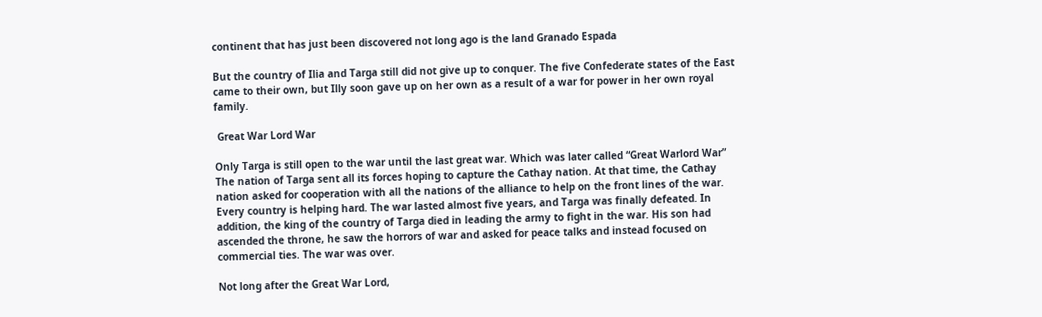continent that has just been discovered not long ago is the land Granado Espada

But the country of Ilia and Targa still did not give up to conquer. The five Confederate states of the East came to their own, but Illy soon gave up on her own as a result of a war for power in her own royal family.

 Great War Lord War

Only Targa is still open to the war until the last great war. Which was later called “Great Warlord War” The nation of Targa sent all its forces hoping to capture the Cathay nation. At that time, the Cathay nation asked for cooperation with all the nations of the alliance to help on the front lines of the war. Every country is helping hard. The war lasted almost five years, and Targa was finally defeated. In addition, the king of the country of Targa died in leading the army to fight in the war. His son had ascended the throne, he saw the horrors of war and asked for peace talks and instead focused on commercial ties. The war was over.

Not long after the Great War Lord,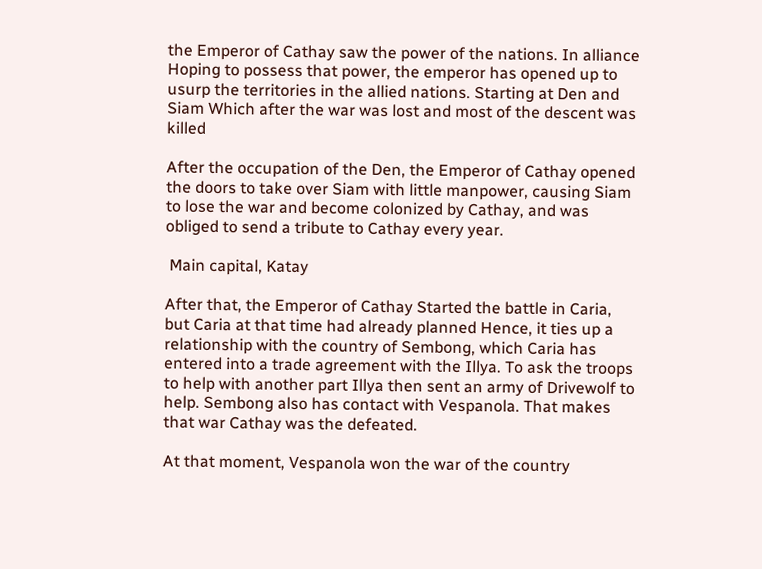the Emperor of Cathay saw the power of the nations. In alliance Hoping to possess that power, the emperor has opened up to usurp the territories in the allied nations. Starting at Den and Siam Which after the war was lost and most of the descent was killed

After the occupation of the Den, the Emperor of Cathay opened the doors to take over Siam with little manpower, causing Siam to lose the war and become colonized by Cathay, and was obliged to send a tribute to Cathay every year.

 Main capital, Katay

After that, the Emperor of Cathay Started the battle in Caria, but Caria at that time had already planned Hence, it ties up a relationship with the country of Sembong, which Caria has entered into a trade agreement with the Illya. To ask the troops to help with another part Illya then sent an army of Drivewolf to help. Sembong also has contact with Vespanola. That makes that war Cathay was the defeated.

At that moment, Vespanola won the war of the country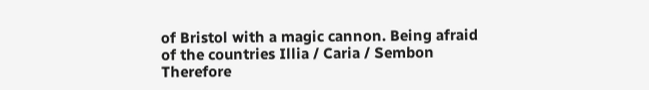of Bristol with a magic cannon. Being afraid of the countries Illia / Caria / Sembon Therefore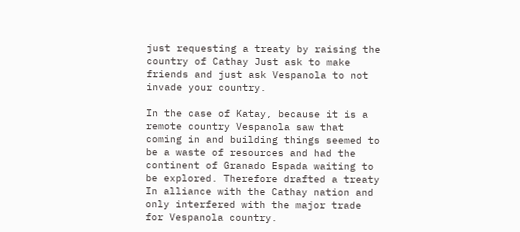just requesting a treaty by raising the country of Cathay Just ask to make friends and just ask Vespanola to not invade your country.

In the case of Katay, because it is a remote country Vespanola saw that coming in and building things seemed to be a waste of resources and had the continent of Granado Espada waiting to be explored. Therefore drafted a treaty In alliance with the Cathay nation and only interfered with the major trade for Vespanola country.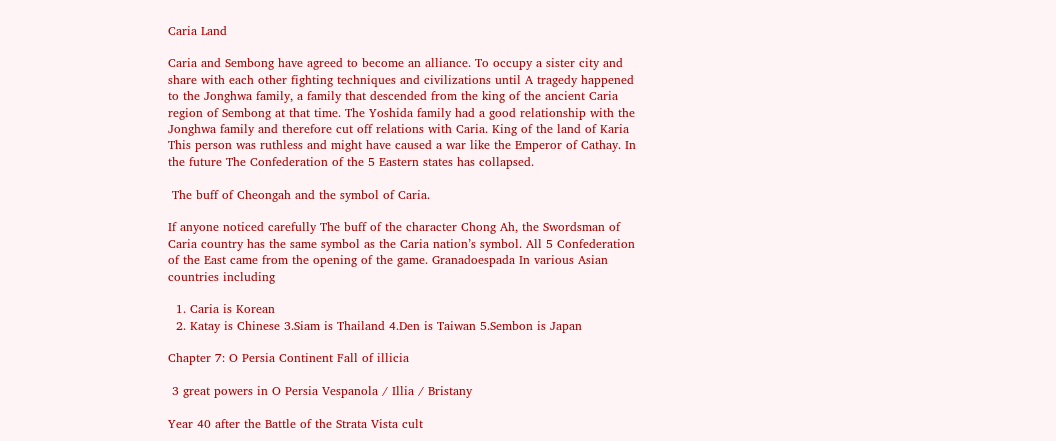Caria Land

Caria and Sembong have agreed to become an alliance. To occupy a sister city and share with each other fighting techniques and civilizations until A tragedy happened to the Jonghwa family, a family that descended from the king of the ancient Caria region of Sembong at that time. The Yoshida family had a good relationship with the Jonghwa family and therefore cut off relations with Caria. King of the land of Karia This person was ruthless and might have caused a war like the Emperor of Cathay. In the future The Confederation of the 5 Eastern states has collapsed.

 The buff of Cheongah and the symbol of Caria.

If anyone noticed carefully The buff of the character Chong Ah, the Swordsman of Caria country has the same symbol as the Caria nation’s symbol. All 5 Confederation of the East came from the opening of the game. Granadoespada In various Asian countries including

  1. Caria is Korean
  2. Katay is Chinese 3.Siam is Thailand 4.Den is Taiwan 5.Sembon is Japan

Chapter 7: O Persia Continent Fall of illicia

 3 great powers in O Persia Vespanola / Illia / Bristany

Year 40 after the Battle of the Strata Vista cult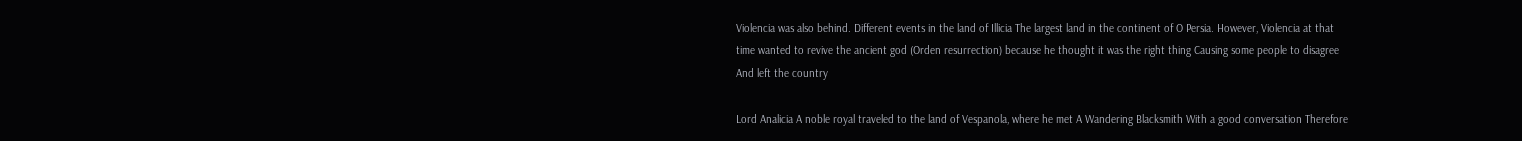Violencia was also behind. Different events in the land of Illicia The largest land in the continent of O Persia. However, Violencia at that time wanted to revive the ancient god (Orden resurrection) because he thought it was the right thing Causing some people to disagree And left the country

Lord Analicia A noble royal traveled to the land of Vespanola, where he met A Wandering Blacksmith With a good conversation Therefore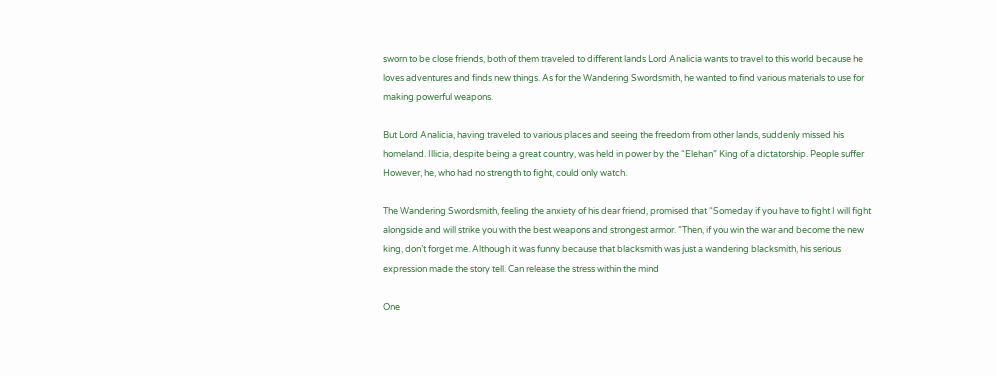sworn to be close friends, both of them traveled to different lands Lord Analicia wants to travel to this world because he loves adventures and finds new things. As for the Wandering Swordsmith, he wanted to find various materials to use for making powerful weapons.

But Lord Analicia, having traveled to various places and seeing the freedom from other lands, suddenly missed his homeland. Illicia, despite being a great country, was held in power by the “Elehan” King of a dictatorship. People suffer However, he, who had no strength to fight, could only watch.

The Wandering Swordsmith, feeling the anxiety of his dear friend, promised that “Someday if you have to fight I will fight alongside and will strike you with the best weapons and strongest armor. ”Then, if you win the war and become the new king, don’t forget me. Although it was funny because that blacksmith was just a wandering blacksmith, his serious expression made the story tell. Can release the stress within the mind

One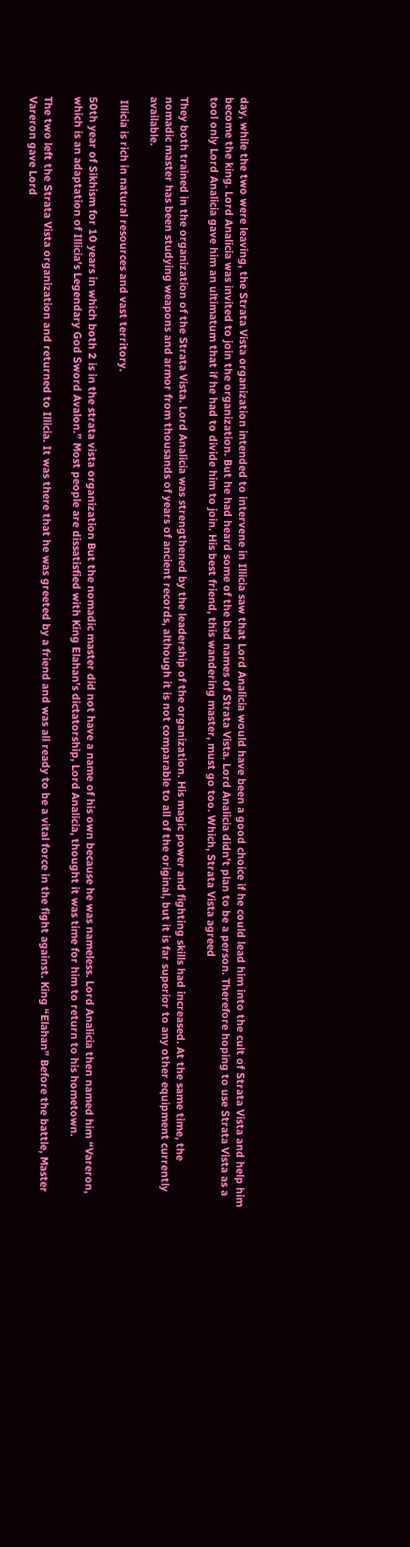day, while the two were leaving, the Strata Vista organization intended to intervene in Illicia saw that Lord Analicia would have been a good choice if he could lead him into the cult of Strata Vista and help him become the king. Lord Analicia was invited to join the organization. But he had heard some of the bad names of Strata Vista. Lord Analicia didn’t plan to be a person. Therefore hoping to use Strata Vista as a tool only Lord Analicia gave him an ultimatum that if he had to divide him to join. His best friend, this wandering master, must go too. Which, Strata Vista agreed

They both trained in the organization of the Strata Vista. Lord Analicia was strengthened by the leadership of the organization. His magic power and fighting skills had increased. At the same time, the nomadic master has been studying weapons and armor from thousands of years of ancient records, although it is not comparable to all of the original, but it is far superior to any other equipment currently available.

 Illicia is rich in natural resources and vast territory.

50th year of Sikhism for 10 years in which both 2 is in the strata vista organization But the nomadic master did not have a name of his own because he was nameless. Lord Analicia then named him “Vareron, which is an adaptation of Illicia’s Legendary God Sword Avalon.” Most people are dissatisfied with King Elahan’s dictatorship, Lord Analicia, thought it was time for him to return to his hometown.

The two left the Strata Vista organization and returned to Illicia. It was there that he was greeted by a friend and was all ready to be a vital force in the fight against. King “Elahan” Before the battle, Master Vareron gave Lord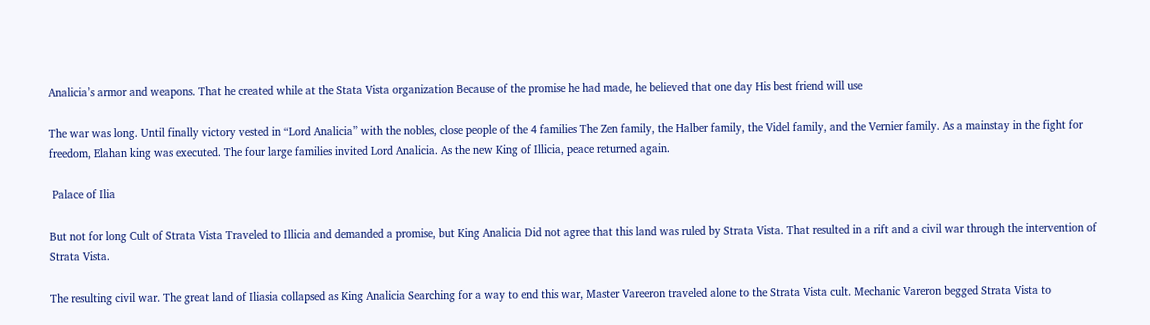Analicia’s armor and weapons. That he created while at the Stata Vista organization Because of the promise he had made, he believed that one day His best friend will use

The war was long. Until finally victory vested in “Lord Analicia” with the nobles, close people of the 4 families The Zen family, the Halber family, the Videl family, and the Vernier family. As a mainstay in the fight for freedom, Elahan king was executed. The four large families invited Lord Analicia. As the new King of Illicia, peace returned again.

 Palace of Ilia

But not for long Cult of Strata Vista Traveled to Illicia and demanded a promise, but King Analicia Did not agree that this land was ruled by Strata Vista. That resulted in a rift and a civil war through the intervention of Strata Vista.

The resulting civil war. The great land of Iliasia collapsed as King Analicia Searching for a way to end this war, Master Vareeron traveled alone to the Strata Vista cult. Mechanic Vareron begged Strata Vista to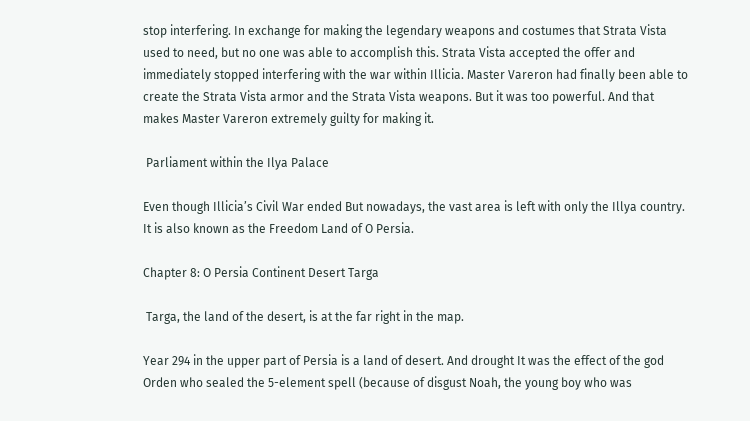stop interfering. In exchange for making the legendary weapons and costumes that Strata Vista used to need, but no one was able to accomplish this. Strata Vista accepted the offer and immediately stopped interfering with the war within Illicia. Master Vareron had finally been able to create the Strata Vista armor and the Strata Vista weapons. But it was too powerful. And that makes Master Vareron extremely guilty for making it.

 Parliament within the Ilya Palace

Even though Illicia’s Civil War ended But nowadays, the vast area is left with only the Illya country. It is also known as the Freedom Land of O Persia.

Chapter 8: O Persia Continent Desert Targa

 Targa, the land of the desert, is at the far right in the map.

Year 294 in the upper part of Persia is a land of desert. And drought It was the effect of the god Orden who sealed the 5-element spell (because of disgust Noah, the young boy who was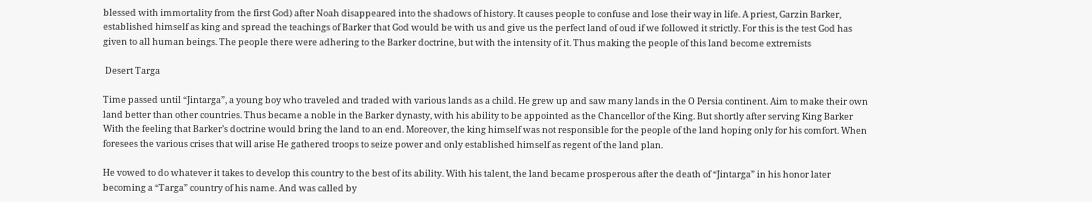blessed with immortality from the first God) after Noah disappeared into the shadows of history. It causes people to confuse and lose their way in life. A priest, Garzin Barker, established himself as king and spread the teachings of Barker that God would be with us and give us the perfect land of oud if we followed it strictly. For this is the test God has given to all human beings. The people there were adhering to the Barker doctrine, but with the intensity of it. Thus making the people of this land become extremists

 Desert Targa

Time passed until “Jintarga”, a young boy who traveled and traded with various lands as a child. He grew up and saw many lands in the O Persia continent. Aim to make their own land better than other countries. Thus became a noble in the Barker dynasty, with his ability to be appointed as the Chancellor of the King. But shortly after serving King Barker With the feeling that Barker’s doctrine would bring the land to an end. Moreover, the king himself was not responsible for the people of the land hoping only for his comfort. When foresees the various crises that will arise He gathered troops to seize power and only established himself as regent of the land plan.

He vowed to do whatever it takes to develop this country to the best of its ability. With his talent, the land became prosperous after the death of “Jintarga” in his honor later becoming a “Targa” country of his name. And was called by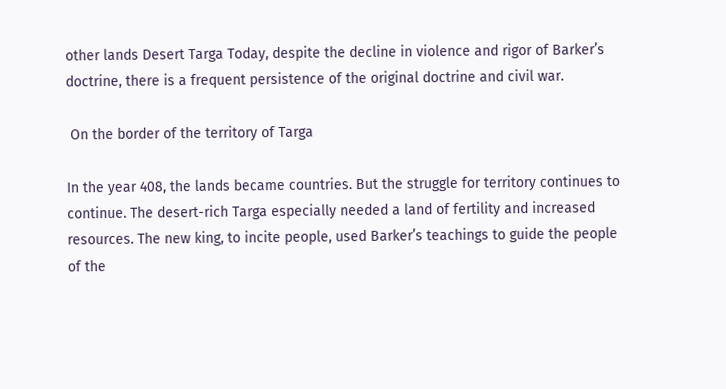other lands Desert Targa Today, despite the decline in violence and rigor of Barker’s doctrine, there is a frequent persistence of the original doctrine and civil war.

 On the border of the territory of Targa

In the year 408, the lands became countries. But the struggle for territory continues to continue. The desert-rich Targa especially needed a land of fertility and increased resources. The new king, to incite people, used Barker’s teachings to guide the people of the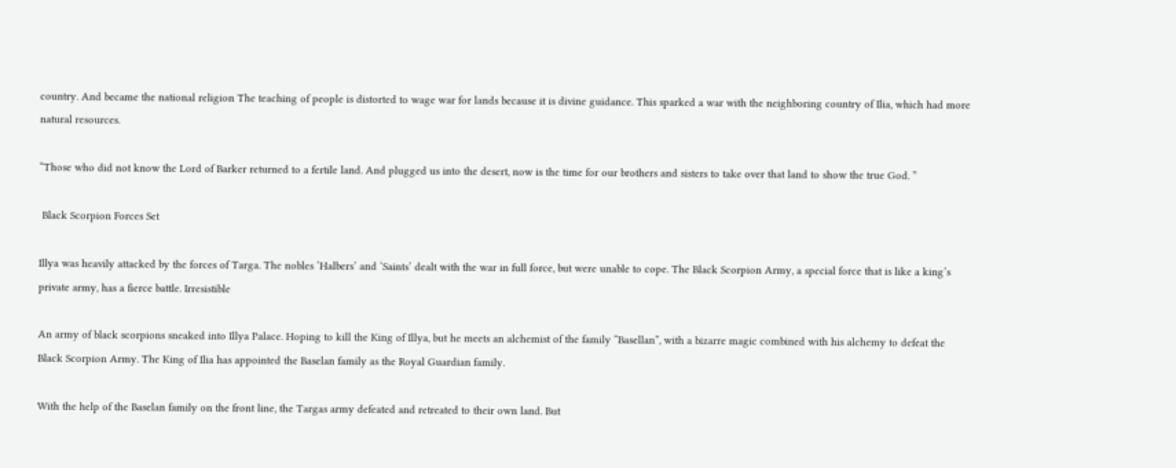country. And became the national religion The teaching of people is distorted to wage war for lands because it is divine guidance. This sparked a war with the neighboring country of Ilia, which had more natural resources.

“Those who did not know the Lord of Barker returned to a fertile land. And plugged us into the desert, now is the time for our brothers and sisters to take over that land to show the true God. ”

 Black Scorpion Forces Set

Illya was heavily attacked by the forces of Targa. The nobles ‘Halbers’ and ‘Saints’ dealt with the war in full force, but were unable to cope. The Black Scorpion Army, a special force that is like a king’s private army, has a fierce battle. Irresistible

An army of black scorpions sneaked into Illya Palace. Hoping to kill the King of Illya, but he meets an alchemist of the family “Basellan”, with a bizarre magic combined with his alchemy to defeat the Black Scorpion Army. The King of Ilia has appointed the Baselan family as the Royal Guardian family.

With the help of the Baselan family on the front line, the Targas army defeated and retreated to their own land. But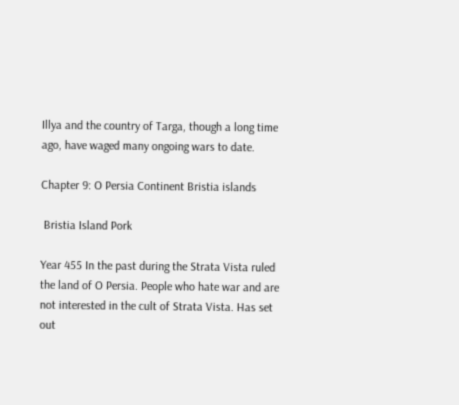Illya and the country of Targa, though a long time ago, have waged many ongoing wars to date.

Chapter 9: O Persia Continent Bristia islands

 Bristia Island Pork

Year 455 In the past during the Strata Vista ruled the land of O Persia. People who hate war and are not interested in the cult of Strata Vista. Has set out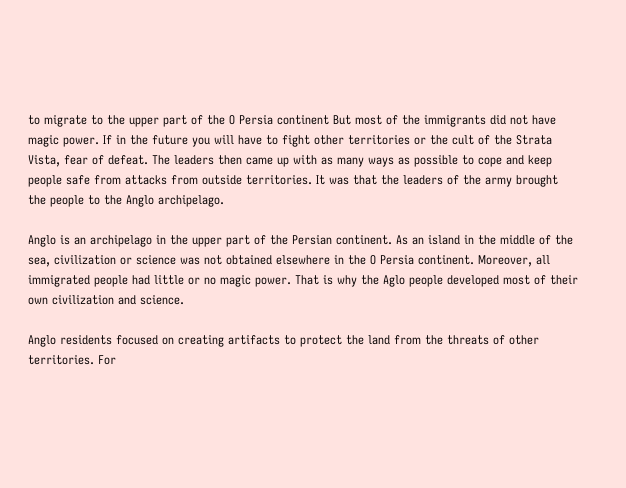to migrate to the upper part of the O Persia continent But most of the immigrants did not have magic power. If in the future you will have to fight other territories or the cult of the Strata Vista, fear of defeat. The leaders then came up with as many ways as possible to cope and keep people safe from attacks from outside territories. It was that the leaders of the army brought the people to the Anglo archipelago.

Anglo is an archipelago in the upper part of the Persian continent. As an island in the middle of the sea, civilization or science was not obtained elsewhere in the O Persia continent. Moreover, all immigrated people had little or no magic power. That is why the Aglo people developed most of their own civilization and science.

Anglo residents focused on creating artifacts to protect the land from the threats of other territories. For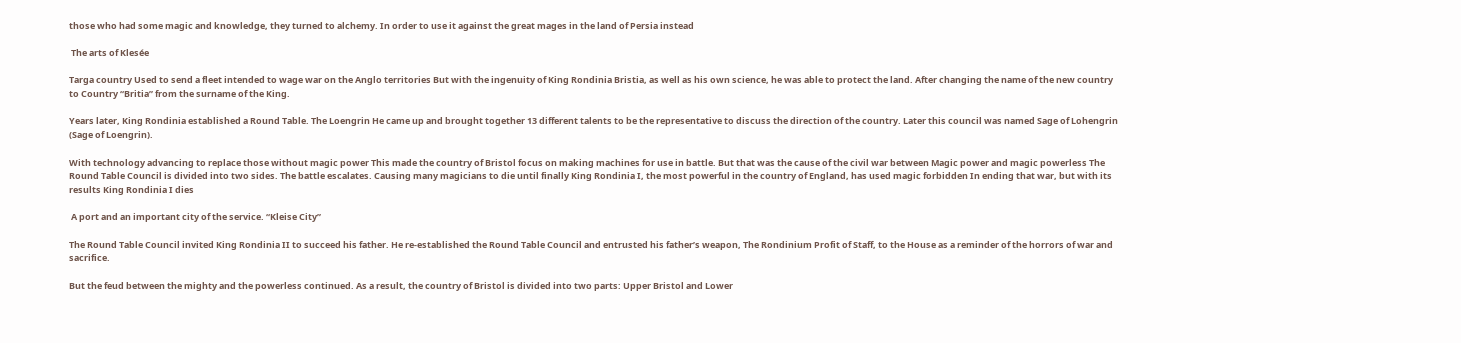those who had some magic and knowledge, they turned to alchemy. In order to use it against the great mages in the land of Persia instead

 The arts of Klesée

Targa country Used to send a fleet intended to wage war on the Anglo territories But with the ingenuity of King Rondinia Bristia, as well as his own science, he was able to protect the land. After changing the name of the new country to Country “Britia” from the surname of the King.

Years later, King Rondinia established a Round Table. The Loengrin He came up and brought together 13 different talents to be the representative to discuss the direction of the country. Later this council was named Sage of Lohengrin (Sage of Loengrin).

With technology advancing to replace those without magic power This made the country of Bristol focus on making machines for use in battle. But that was the cause of the civil war between Magic power and magic powerless The Round Table Council is divided into two sides. The battle escalates. Causing many magicians to die until finally King Rondinia I, the most powerful in the country of England, has used magic forbidden In ending that war, but with its results King Rondinia I dies

 A port and an important city of the service. “Kleise City”

The Round Table Council invited King Rondinia II to succeed his father. He re-established the Round Table Council and entrusted his father’s weapon, The Rondinium Profit of Staff, to the House as a reminder of the horrors of war and sacrifice.

But the feud between the mighty and the powerless continued. As a result, the country of Bristol is divided into two parts: Upper Bristol and Lower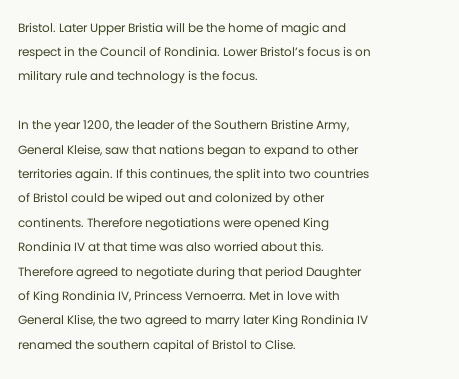Bristol. Later Upper Bristia will be the home of magic and respect in the Council of Rondinia. Lower Bristol’s focus is on military rule and technology is the focus.

In the year 1200, the leader of the Southern Bristine Army, General Kleise, saw that nations began to expand to other territories again. If this continues, the split into two countries of Bristol could be wiped out and colonized by other continents. Therefore negotiations were opened King Rondinia IV at that time was also worried about this. Therefore agreed to negotiate during that period Daughter of King Rondinia IV, Princess Vernoerra. Met in love with General Klise, the two agreed to marry later King Rondinia IV renamed the southern capital of Bristol to Clise.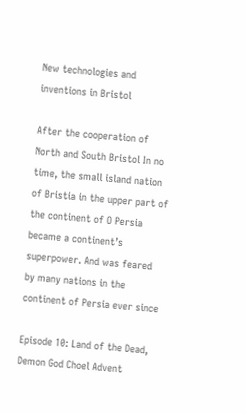New technologies and inventions in Bristol

After the cooperation of North and South Bristol In no time, the small island nation of Bristia in the upper part of the continent of O Persia became a continent’s superpower. And was feared by many nations in the continent of Persia ever since

Episode 10: Land of the Dead, Demon God Choel Advent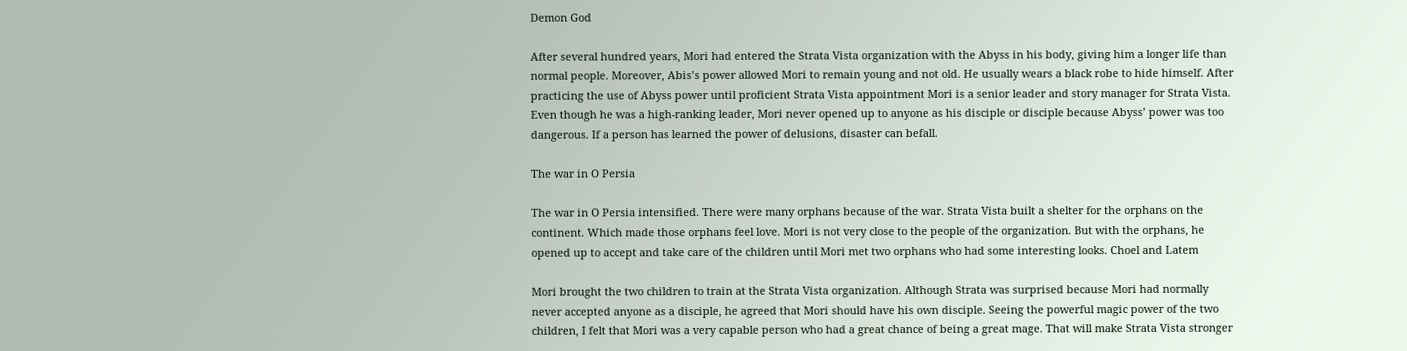Demon God

After several hundred years, Mori had entered the Strata Vista organization with the Abyss in his body, giving him a longer life than normal people. Moreover, Abis’s power allowed Mori to remain young and not old. He usually wears a black robe to hide himself. After practicing the use of Abyss power until proficient Strata Vista appointment Mori is a senior leader and story manager for Strata Vista. Even though he was a high-ranking leader, Mori never opened up to anyone as his disciple or disciple because Abyss’ power was too dangerous. If a person has learned the power of delusions, disaster can befall.

The war in O Persia

The war in O Persia intensified. There were many orphans because of the war. Strata Vista built a shelter for the orphans on the continent. Which made those orphans feel love. Mori is not very close to the people of the organization. But with the orphans, he opened up to accept and take care of the children until Mori met two orphans who had some interesting looks. Choel and Latem

Mori brought the two children to train at the Strata Vista organization. Although Strata was surprised because Mori had normally never accepted anyone as a disciple, he agreed that Mori should have his own disciple. Seeing the powerful magic power of the two children, I felt that Mori was a very capable person who had a great chance of being a great mage. That will make Strata Vista stronger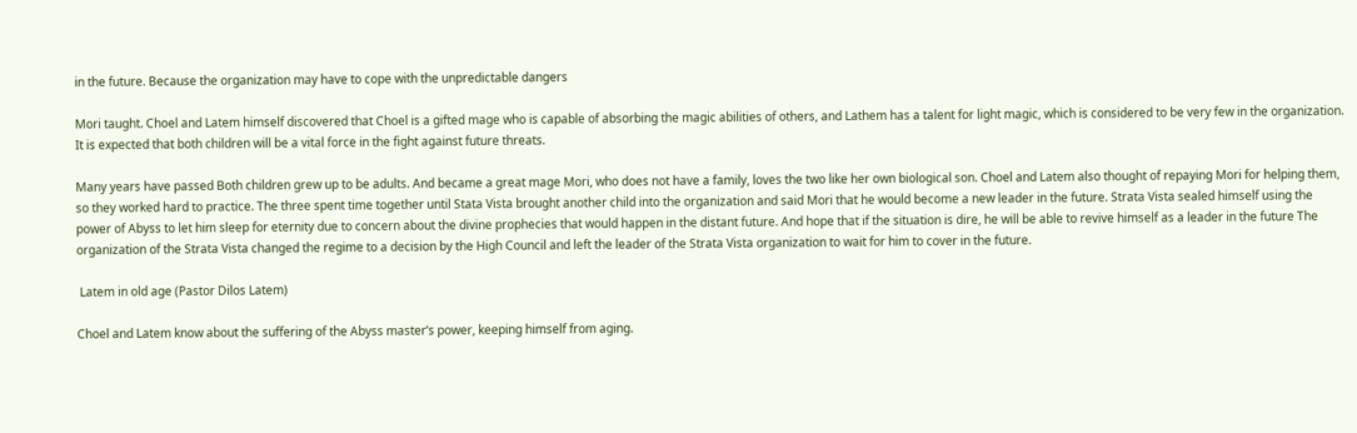in the future. Because the organization may have to cope with the unpredictable dangers

Mori taught. Choel and Latem himself discovered that Choel is a gifted mage who is capable of absorbing the magic abilities of others, and Lathem has a talent for light magic, which is considered to be very few in the organization. It is expected that both children will be a vital force in the fight against future threats.

Many years have passed Both children grew up to be adults. And became a great mage Mori, who does not have a family, loves the two like her own biological son. Choel and Latem also thought of repaying Mori for helping them, so they worked hard to practice. The three spent time together until Stata Vista brought another child into the organization and said Mori that he would become a new leader in the future. Strata Vista sealed himself using the power of Abyss to let him sleep for eternity due to concern about the divine prophecies that would happen in the distant future. And hope that if the situation is dire, he will be able to revive himself as a leader in the future The organization of the Strata Vista changed the regime to a decision by the High Council and left the leader of the Strata Vista organization to wait for him to cover in the future.

 Latem in old age (Pastor Dilos Latem)

Choel and Latem know about the suffering of the Abyss master’s power, keeping himself from aging.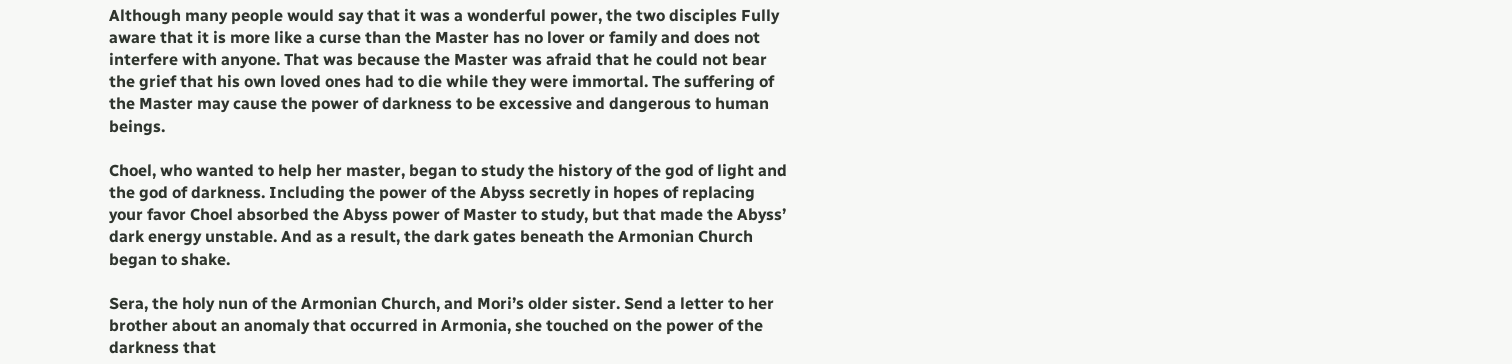Although many people would say that it was a wonderful power, the two disciples Fully aware that it is more like a curse than the Master has no lover or family and does not interfere with anyone. That was because the Master was afraid that he could not bear the grief that his own loved ones had to die while they were immortal. The suffering of the Master may cause the power of darkness to be excessive and dangerous to human beings.

Choel, who wanted to help her master, began to study the history of the god of light and the god of darkness. Including the power of the Abyss secretly in hopes of replacing your favor Choel absorbed the Abyss power of Master to study, but that made the Abyss’ dark energy unstable. And as a result, the dark gates beneath the Armonian Church began to shake.

Sera, the holy nun of the Armonian Church, and Mori’s older sister. Send a letter to her brother about an anomaly that occurred in Armonia, she touched on the power of the darkness that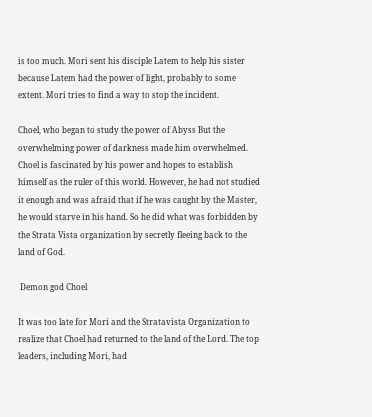is too much. Mori sent his disciple Latem to help his sister because Latem had the power of light, probably to some extent. Mori tries to find a way to stop the incident.

Choel, who began to study the power of Abyss But the overwhelming power of darkness made him overwhelmed. Choel is fascinated by his power and hopes to establish himself as the ruler of this world. However, he had not studied it enough and was afraid that if he was caught by the Master, he would starve in his hand. So he did what was forbidden by the Strata Vista organization by secretly fleeing back to the land of God.

 Demon god Choel

It was too late for Mori and the Stratavista Organization to realize that Choel had returned to the land of the Lord. The top leaders, including Mori, had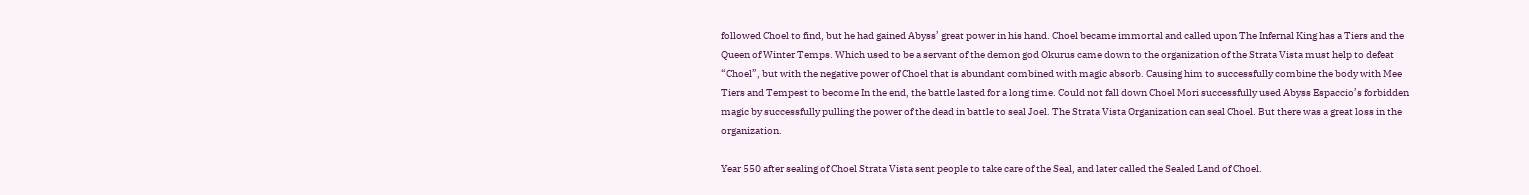followed Choel to find, but he had gained Abyss’ great power in his hand. Choel became immortal and called upon The Infernal King has a Tiers and the Queen of Winter Temps. Which used to be a servant of the demon god Okurus came down to the organization of the Strata Vista must help to defeat “Choel”, but with the negative power of Choel that is abundant combined with magic absorb. Causing him to successfully combine the body with Mee Tiers and Tempest to become In the end, the battle lasted for a long time. Could not fall down Choel Mori successfully used Abyss Espaccio’s forbidden magic by successfully pulling the power of the dead in battle to seal Joel. The Strata Vista Organization can seal Choel. But there was a great loss in the organization.

Year 550 after sealing of Choel Strata Vista sent people to take care of the Seal, and later called the Sealed Land of Choel.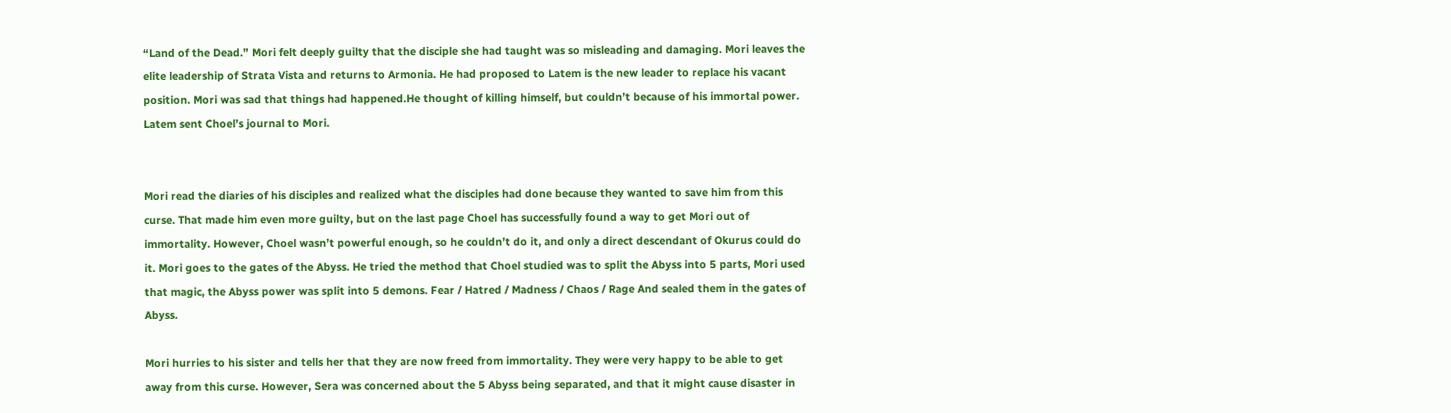“Land of the Dead.” Mori felt deeply guilty that the disciple she had taught was so misleading and damaging. Mori leaves the elite leadership of Strata Vista and returns to Armonia. He had proposed to Latem is the new leader to replace his vacant position. Mori was sad that things had happened.He thought of killing himself, but couldn’t because of his immortal power. Latem sent Choel’s journal to Mori.


Mori read the diaries of his disciples and realized what the disciples had done because they wanted to save him from this curse. That made him even more guilty, but on the last page Choel has successfully found a way to get Mori out of immortality. However, Choel wasn’t powerful enough, so he couldn’t do it, and only a direct descendant of Okurus could do it. Mori goes to the gates of the Abyss. He tried the method that Choel studied was to split the Abyss into 5 parts, Mori used that magic, the Abyss power was split into 5 demons. Fear / Hatred / Madness / Chaos / Rage And sealed them in the gates of Abyss.

Mori hurries to his sister and tells her that they are now freed from immortality. They were very happy to be able to get away from this curse. However, Sera was concerned about the 5 Abyss being separated, and that it might cause disaster in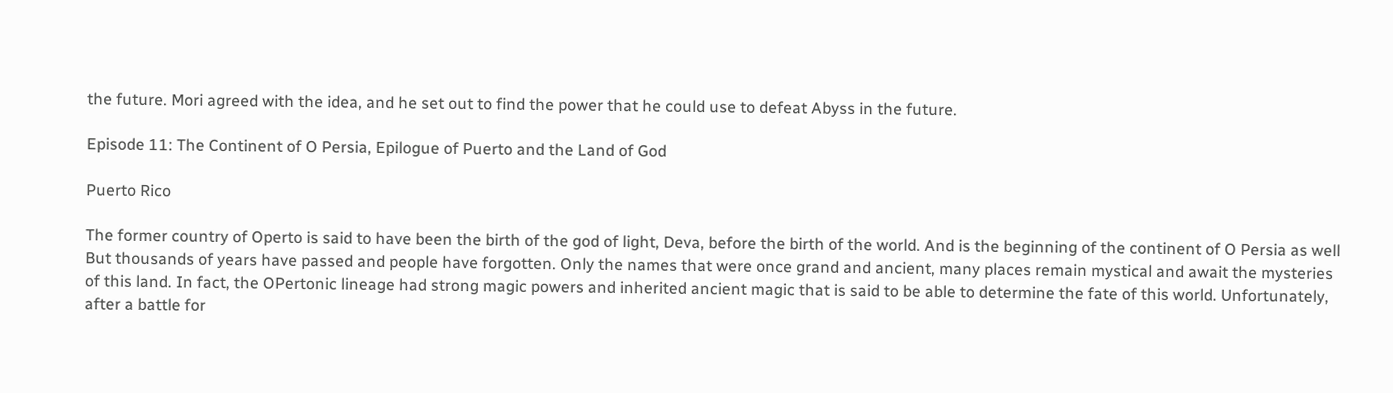the future. Mori agreed with the idea, and he set out to find the power that he could use to defeat Abyss in the future.

Episode 11: The Continent of O Persia, Epilogue of Puerto and the Land of God

Puerto Rico

The former country of Operto is said to have been the birth of the god of light, Deva, before the birth of the world. And is the beginning of the continent of O Persia as well But thousands of years have passed and people have forgotten. Only the names that were once grand and ancient, many places remain mystical and await the mysteries of this land. In fact, the OPertonic lineage had strong magic powers and inherited ancient magic that is said to be able to determine the fate of this world. Unfortunately, after a battle for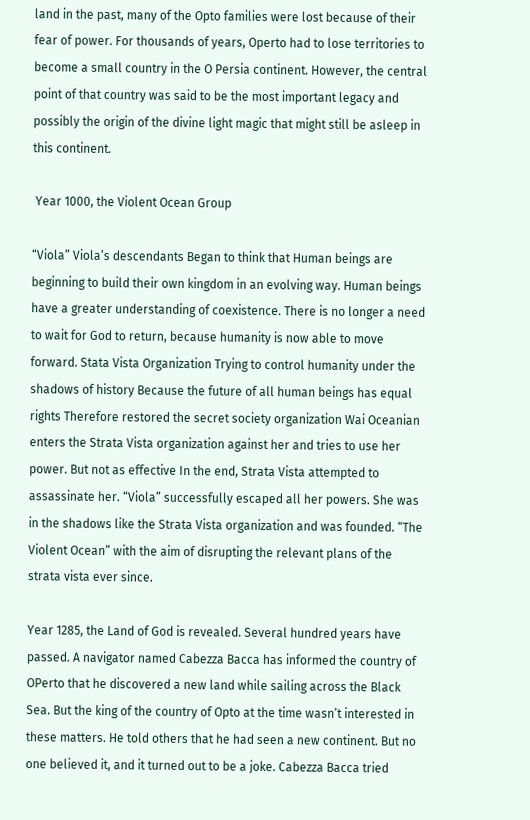land in the past, many of the Opto families were lost because of their fear of power. For thousands of years, Operto had to lose territories to become a small country in the O Persia continent. However, the central point of that country was said to be the most important legacy and possibly the origin of the divine light magic that might still be asleep in this continent.

 Year 1000, the Violent Ocean Group

“Viola” Viola’s descendants Began to think that Human beings are beginning to build their own kingdom in an evolving way. Human beings have a greater understanding of coexistence. There is no longer a need to wait for God to return, because humanity is now able to move forward. Stata Vista Organization Trying to control humanity under the shadows of history Because the future of all human beings has equal rights Therefore restored the secret society organization Wai Oceanian enters the Strata Vista organization against her and tries to use her power. But not as effective In the end, Strata Vista attempted to assassinate her. “Viola” successfully escaped all her powers. She was in the shadows like the Strata Vista organization and was founded. “The Violent Ocean” with the aim of disrupting the relevant plans of the strata vista ever since.

Year 1285, the Land of God is revealed. Several hundred years have passed. A navigator named Cabezza Bacca has informed the country of OPerto that he discovered a new land while sailing across the Black Sea. But the king of the country of Opto at the time wasn’t interested in these matters. He told others that he had seen a new continent. But no one believed it, and it turned out to be a joke. Cabezza Bacca tried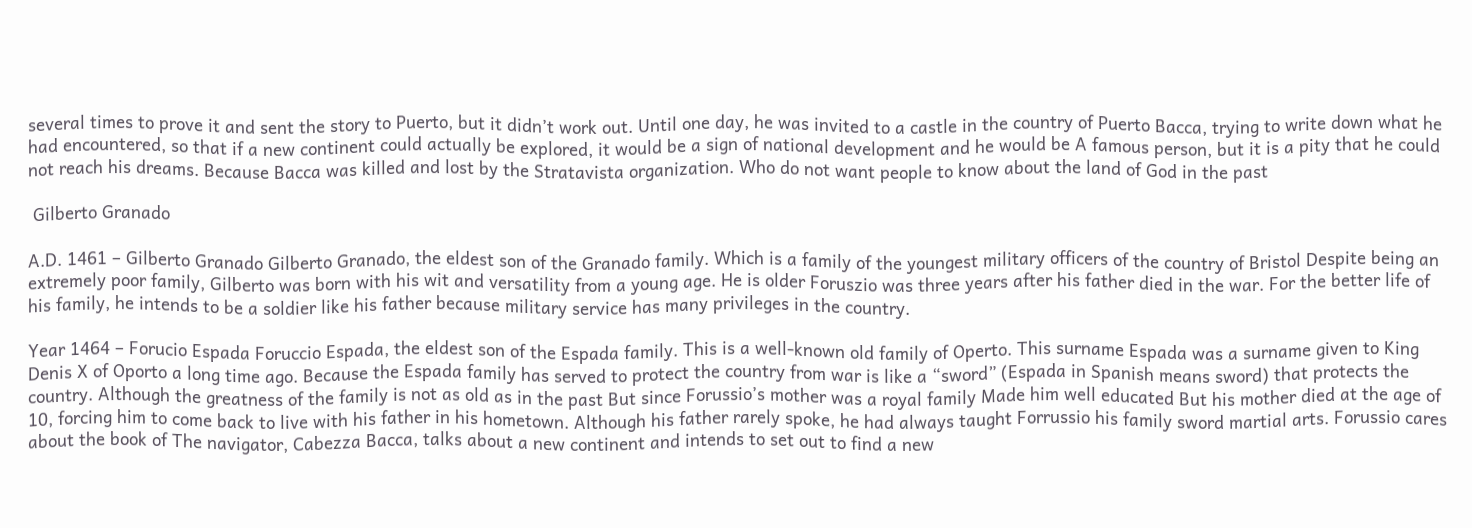several times to prove it and sent the story to Puerto, but it didn’t work out. Until one day, he was invited to a castle in the country of Puerto Bacca, trying to write down what he had encountered, so that if a new continent could actually be explored, it would be a sign of national development and he would be A famous person, but it is a pity that he could not reach his dreams. Because Bacca was killed and lost by the Stratavista organization. Who do not want people to know about the land of God in the past

 Gilberto Granado

A.D. 1461 – Gilberto Granado Gilberto Granado, the eldest son of the Granado family. Which is a family of the youngest military officers of the country of Bristol Despite being an extremely poor family, Gilberto was born with his wit and versatility from a young age. He is older Foruszio was three years after his father died in the war. For the better life of his family, he intends to be a soldier like his father because military service has many privileges in the country.

Year 1464 – Forucio Espada Foruccio Espada, the eldest son of the Espada family. This is a well-known old family of Operto. This surname Espada was a surname given to King Denis X of Oporto a long time ago. Because the Espada family has served to protect the country from war is like a “sword” (Espada in Spanish means sword) that protects the country. Although the greatness of the family is not as old as in the past But since Forussio’s mother was a royal family Made him well educated But his mother died at the age of 10, forcing him to come back to live with his father in his hometown. Although his father rarely spoke, he had always taught Forrussio his family sword martial arts. Forussio cares about the book of The navigator, Cabezza Bacca, talks about a new continent and intends to set out to find a new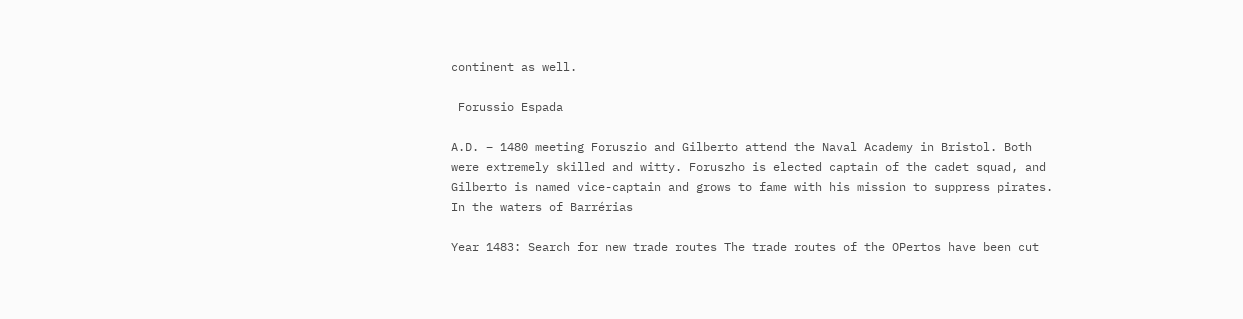continent as well.

 Forussio Espada

A.D. – 1480 meeting Foruszio and Gilberto attend the Naval Academy in Bristol. Both were extremely skilled and witty. Foruszho is elected captain of the cadet squad, and Gilberto is named vice-captain and grows to fame with his mission to suppress pirates. In the waters of Barrérias

Year 1483: Search for new trade routes The trade routes of the OPertos have been cut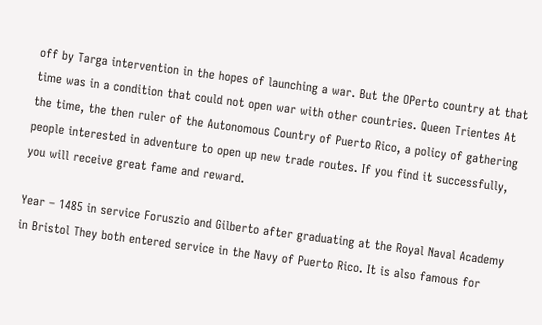off by Targa intervention in the hopes of launching a war. But the OPerto country at that time was in a condition that could not open war with other countries. Queen Trientes At the time, the then ruler of the Autonomous Country of Puerto Rico, a policy of gathering people interested in adventure to open up new trade routes. If you find it successfully, you will receive great fame and reward.

Year – 1485 in service Foruszio and Gilberto after graduating at the Royal Naval Academy in Bristol They both entered service in the Navy of Puerto Rico. It is also famous for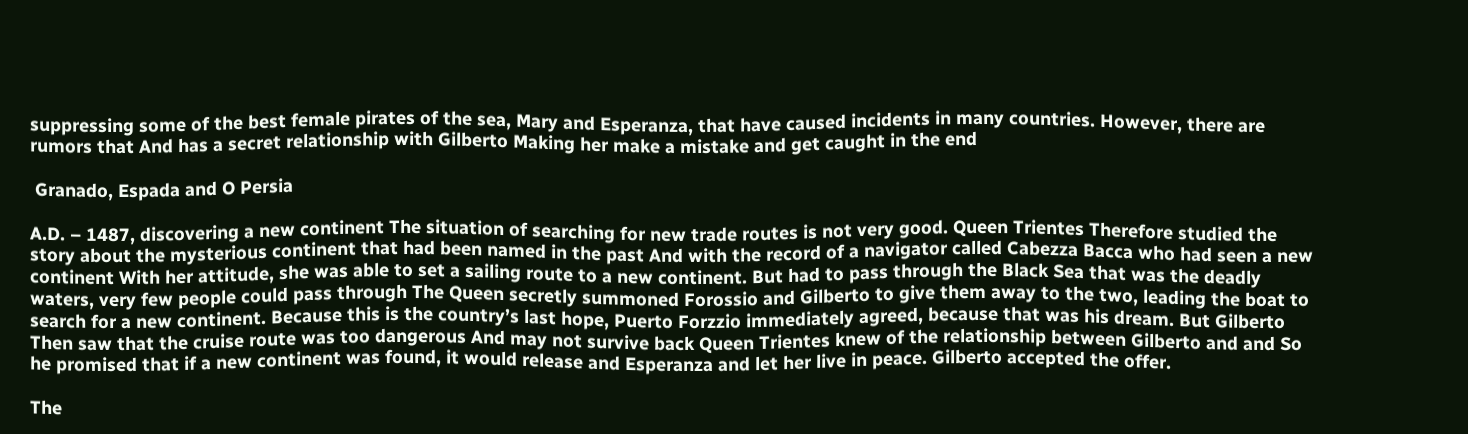suppressing some of the best female pirates of the sea, Mary and Esperanza, that have caused incidents in many countries. However, there are rumors that And has a secret relationship with Gilberto Making her make a mistake and get caught in the end

 Granado, Espada and O Persia

A.D. – 1487, discovering a new continent The situation of searching for new trade routes is not very good. Queen Trientes Therefore studied the story about the mysterious continent that had been named in the past And with the record of a navigator called Cabezza Bacca who had seen a new continent With her attitude, she was able to set a sailing route to a new continent. But had to pass through the Black Sea that was the deadly waters, very few people could pass through The Queen secretly summoned Forossio and Gilberto to give them away to the two, leading the boat to search for a new continent. Because this is the country’s last hope, Puerto Forzzio immediately agreed, because that was his dream. But Gilberto Then saw that the cruise route was too dangerous And may not survive back Queen Trientes knew of the relationship between Gilberto and and So he promised that if a new continent was found, it would release and Esperanza and let her live in peace. Gilberto accepted the offer.

The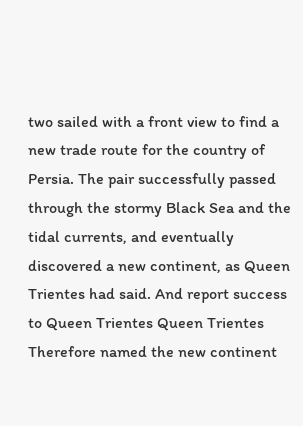two sailed with a front view to find a new trade route for the country of Persia. The pair successfully passed through the stormy Black Sea and the tidal currents, and eventually discovered a new continent, as Queen Trientes had said. And report success to Queen Trientes Queen Trientes Therefore named the new continent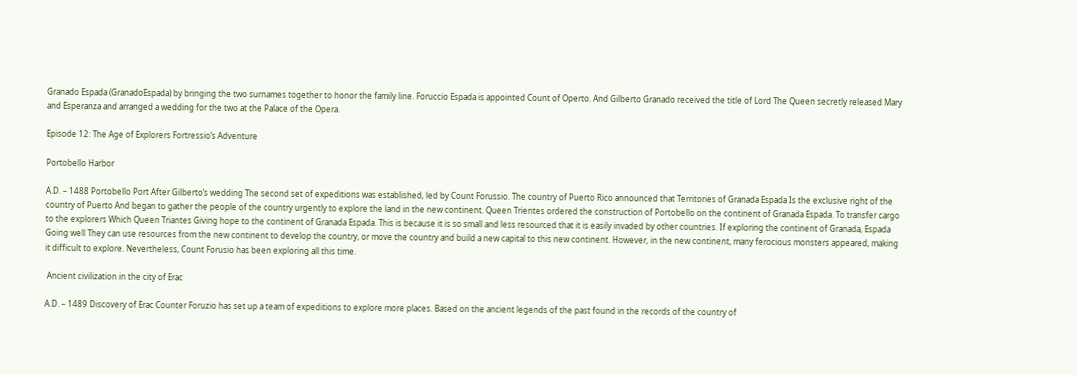Granado Espada (GranadoEspada) by bringing the two surnames together to honor the family line. Foruccio Espada is appointed Count of Operto. And Gilberto Granado received the title of Lord The Queen secretly released Mary and Esperanza and arranged a wedding for the two at the Palace of the Opera.

Episode 12: The Age of Explorers Fortressio’s Adventure

Portobello Harbor

A.D. – 1488 Portobello Port After Gilberto’s wedding The second set of expeditions was established, led by Count Forussio. The country of Puerto Rico announced that Territories of Granada Espada Is the exclusive right of the country of Puerto And began to gather the people of the country urgently to explore the land in the new continent. Queen Trientes ordered the construction of Portobello on the continent of Granada Espada. To transfer cargo to the explorers Which Queen Triantes Giving hope to the continent of Granada Espada. This is because it is so small and less resourced that it is easily invaded by other countries. If exploring the continent of Granada, Espada Going well They can use resources from the new continent to develop the country, or move the country and build a new capital to this new continent. However, in the new continent, many ferocious monsters appeared, making it difficult to explore. Nevertheless, Count Forusio has been exploring all this time.

 Ancient civilization in the city of Erac

A.D. – 1489 Discovery of Erac Counter Foruzio has set up a team of expeditions to explore more places. Based on the ancient legends of the past found in the records of the country of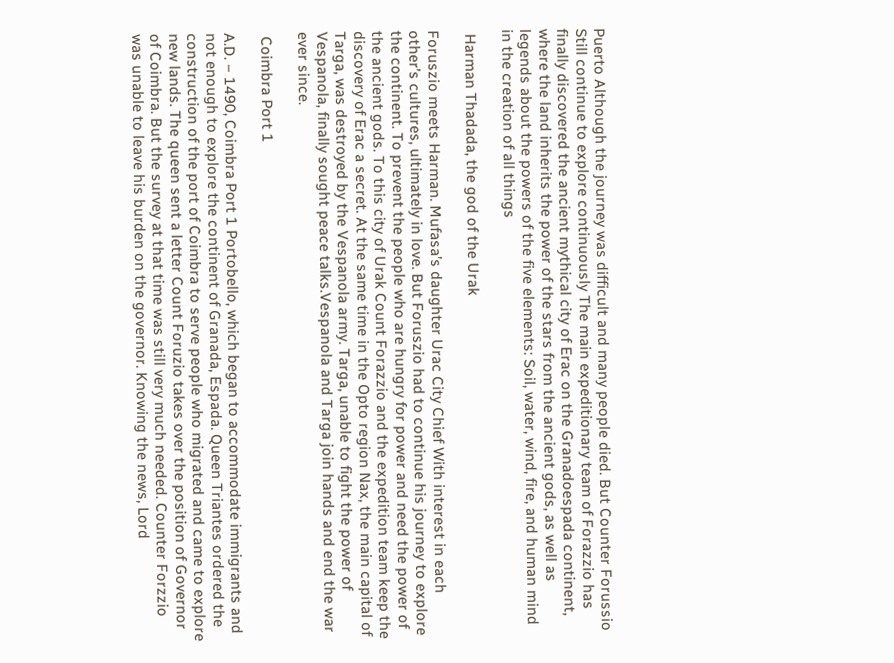Puerto Although the journey was difficult and many people died. But Counter Forussio Still continue to explore continuously The main expeditionary team of Forazzio has finally discovered the ancient mythical city of Erac on the Granadoespada continent, where the land inherits the power of the stars from the ancient gods, as well as legends about the powers of the five elements: Soil, water, wind, fire, and human mind in the creation of all things

 Harman Thadada, the god of the Urak

Foruszio meets Harman. Mufasa’s daughter Urac City Chief With interest in each other’s cultures, ultimately in love. But Foruszio had to continue his journey to explore the continent. To prevent the people who are hungry for power and need the power of the ancient gods. To this city of Urak Count Forazzio and the expedition team keep the discovery of Erac a secret. At the same time in the Opto region Nax, the main capital of Targa, was destroyed by the Vespanola army. Targa, unable to fight the power of Vespanola, finally sought peace talks.Vespanola and Targa join hands and end the war ever since.

 Coimbra Port 1

A.D. – 1490, Coimbra Port 1 Portobello, which began to accommodate immigrants and not enough to explore the continent of Granada, Espada. Queen Triantes ordered the construction of the port of Coimbra to serve people who migrated and came to explore new lands. The queen sent a letter Count Foruzio takes over the position of Governor of Coimbra. But the survey at that time was still very much needed. Counter Forzzio was unable to leave his burden on the governor. Knowing the news, Lord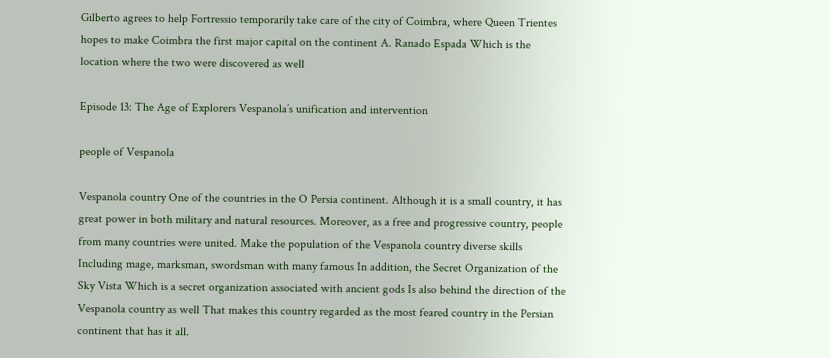Gilberto agrees to help Fortressio temporarily take care of the city of Coimbra, where Queen Trientes hopes to make Coimbra the first major capital on the continent A. Ranado Espada Which is the location where the two were discovered as well

Episode 13: The Age of Explorers Vespanola’s unification and intervention

people of Vespanola

Vespanola country One of the countries in the O Persia continent. Although it is a small country, it has great power in both military and natural resources. Moreover, as a free and progressive country, people from many countries were united. Make the population of the Vespanola country diverse skills Including mage, marksman, swordsman with many famous In addition, the Secret Organization of the Sky Vista Which is a secret organization associated with ancient gods Is also behind the direction of the Vespanola country as well That makes this country regarded as the most feared country in the Persian continent that has it all.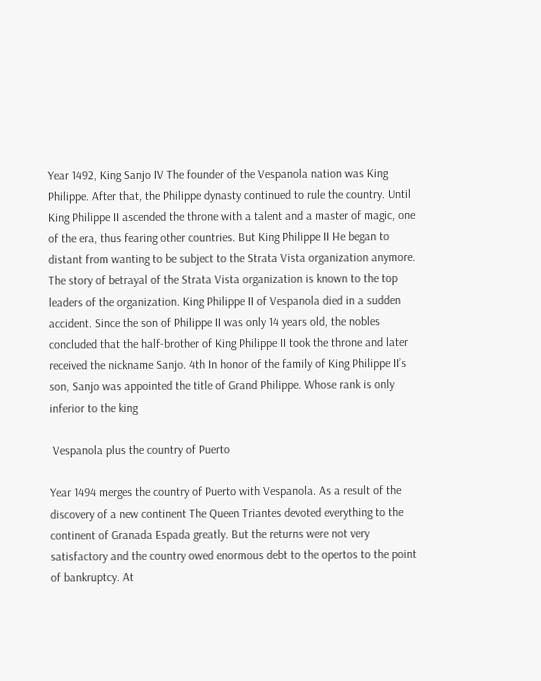Year 1492, King Sanjo IV The founder of the Vespanola nation was King Philippe. After that, the Philippe dynasty continued to rule the country. Until King Philippe II ascended the throne with a talent and a master of magic, one of the era, thus fearing other countries. But King Philippe II He began to distant from wanting to be subject to the Strata Vista organization anymore. The story of betrayal of the Strata Vista organization is known to the top leaders of the organization. King Philippe II of Vespanola died in a sudden accident. Since the son of Philippe II was only 14 years old, the nobles concluded that the half-brother of King Philippe II took the throne and later received the nickname Sanjo. 4th In honor of the family of King Philippe II’s son, Sanjo was appointed the title of Grand Philippe. Whose rank is only inferior to the king

 Vespanola plus the country of Puerto

Year 1494 merges the country of Puerto with Vespanola. As a result of the discovery of a new continent The Queen Triantes devoted everything to the continent of Granada Espada greatly. But the returns were not very satisfactory and the country owed enormous debt to the opertos to the point of bankruptcy. At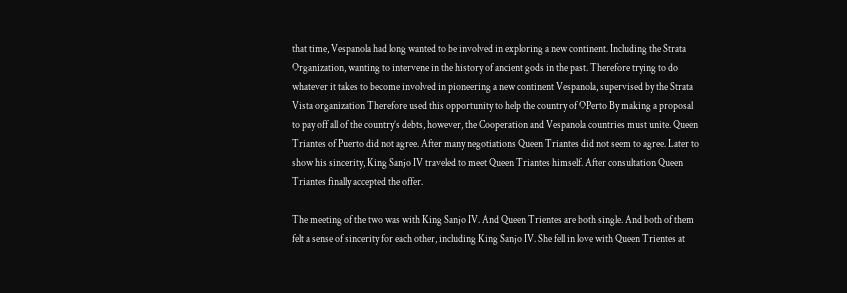that time, Vespanola had long wanted to be involved in exploring a new continent. Including the Strata Organization, wanting to intervene in the history of ancient gods in the past. Therefore trying to do whatever it takes to become involved in pioneering a new continent Vespanola, supervised by the Strata Vista organization Therefore used this opportunity to help the country of OPerto By making a proposal to pay off all of the country’s debts, however, the Cooperation and Vespanola countries must unite. Queen Triantes of Puerto did not agree. After many negotiations Queen Triantes did not seem to agree. Later to show his sincerity, King Sanjo IV traveled to meet Queen Triantes himself. After consultation Queen Triantes finally accepted the offer.

The meeting of the two was with King Sanjo IV. And Queen Trientes are both single. And both of them felt a sense of sincerity for each other, including King Sanjo IV. She fell in love with Queen Trientes at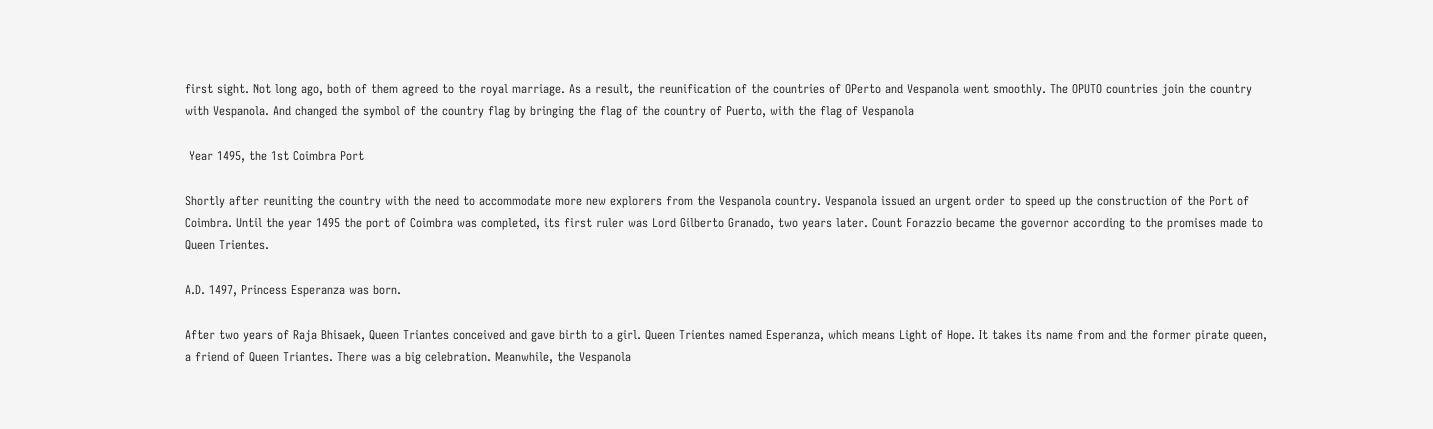first sight. Not long ago, both of them agreed to the royal marriage. As a result, the reunification of the countries of OPerto and Vespanola went smoothly. The OPUTO countries join the country with Vespanola. And changed the symbol of the country flag by bringing the flag of the country of Puerto, with the flag of Vespanola

 Year 1495, the 1st Coimbra Port

Shortly after reuniting the country with the need to accommodate more new explorers from the Vespanola country. Vespanola issued an urgent order to speed up the construction of the Port of Coimbra. Until the year 1495 the port of Coimbra was completed, its first ruler was Lord Gilberto Granado, two years later. Count Forazzio became the governor according to the promises made to Queen Trientes.

A.D. 1497, Princess Esperanza was born.

After two years of Raja Bhisaek, Queen Triantes conceived and gave birth to a girl. Queen Trientes named Esperanza, which means Light of Hope. It takes its name from and the former pirate queen, a friend of Queen Triantes. There was a big celebration. Meanwhile, the Vespanola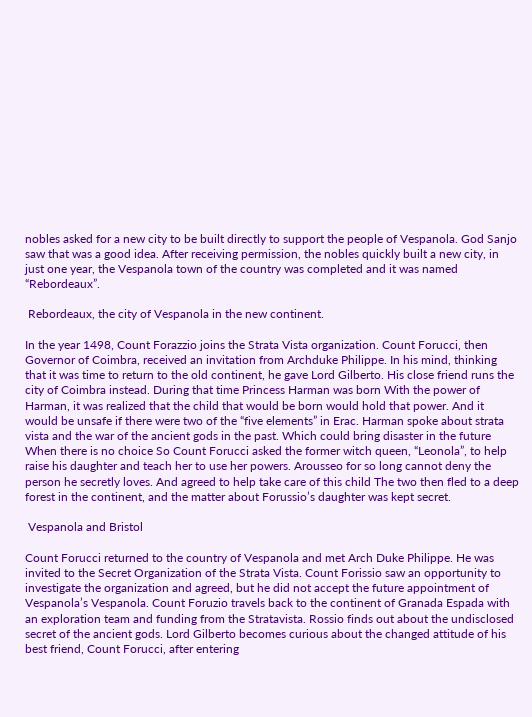nobles asked for a new city to be built directly to support the people of Vespanola. God Sanjo saw that was a good idea. After receiving permission, the nobles quickly built a new city, in just one year, the Vespanola town of the country was completed and it was named “Rebordeaux”.

 Rebordeaux, the city of Vespanola in the new continent.

In the year 1498, Count Forazzio joins the Strata Vista organization. Count Forucci, then Governor of Coimbra, received an invitation from Archduke Philippe. In his mind, thinking that it was time to return to the old continent, he gave Lord Gilberto. His close friend runs the city of Coimbra instead. During that time Princess Harman was born With the power of Harman, it was realized that the child that would be born would hold that power. And it would be unsafe if there were two of the “five elements” in Erac. Harman spoke about strata vista and the war of the ancient gods in the past. Which could bring disaster in the future When there is no choice So Count Forucci asked the former witch queen, “Leonola”, to help raise his daughter and teach her to use her powers. Arousseo for so long cannot deny the person he secretly loves. And agreed to help take care of this child The two then fled to a deep forest in the continent, and the matter about Forussio’s daughter was kept secret.

 Vespanola and Bristol

Count Forucci returned to the country of Vespanola and met Arch Duke Philippe. He was invited to the Secret Organization of the Strata Vista. Count Forissio saw an opportunity to investigate the organization and agreed, but he did not accept the future appointment of Vespanola’s Vespanola. Count Foruzio travels back to the continent of Granada Espada with an exploration team and funding from the Stratavista. Rossio finds out about the undisclosed secret of the ancient gods. Lord Gilberto becomes curious about the changed attitude of his best friend, Count Forucci, after entering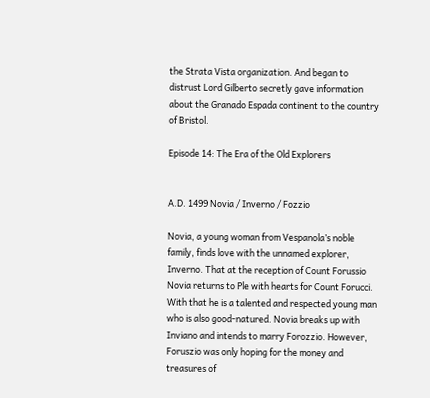the Strata Vista organization. And began to distrust Lord Gilberto secretly gave information about the Granado Espada continent to the country of Bristol.

Episode 14: The Era of the Old Explorers


A.D. 1499 Novia / Inverno / Fozzio

Novia, a young woman from Vespanola’s noble family, finds love with the unnamed explorer, Inverno. That at the reception of Count Forussio Novia returns to Ple with hearts for Count Forucci. With that he is a talented and respected young man who is also good-natured. Novia breaks up with Inviano and intends to marry Forozzio. However, Foruszio was only hoping for the money and treasures of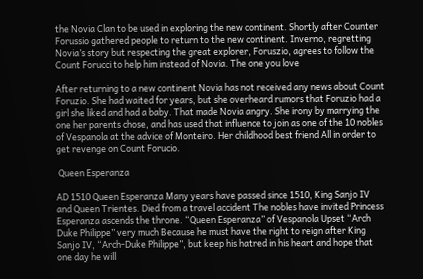the Novia Clan to be used in exploring the new continent. Shortly after Counter Forussio gathered people to return to the new continent. Inverno, regretting Novia’s story but respecting the great explorer, Foruszio, agrees to follow the Count Forucci to help him instead of Novia. The one you love

After returning to a new continent Novia has not received any news about Count Foruzio. She had waited for years, but she overheard rumors that Foruzio had a girl she liked and had a baby. That made Novia angry. She irony by marrying the one her parents chose, and has used that influence to join as one of the 10 nobles of Vespanola at the advice of Monteiro. Her childhood best friend All in order to get revenge on Count Forucio.

 Queen Esperanza

AD 1510 Queen Esperanza Many years have passed since 1510, King Sanjo IV and Queen Trientes. Died from a travel accident The nobles have invited Princess Esperanza ascends the throne. “Queen Esperanza” of Vespanola Upset “Arch Duke Philippe” very much Because he must have the right to reign after King Sanjo IV, “Arch-Duke Philippe”, but keep his hatred in his heart and hope that one day he will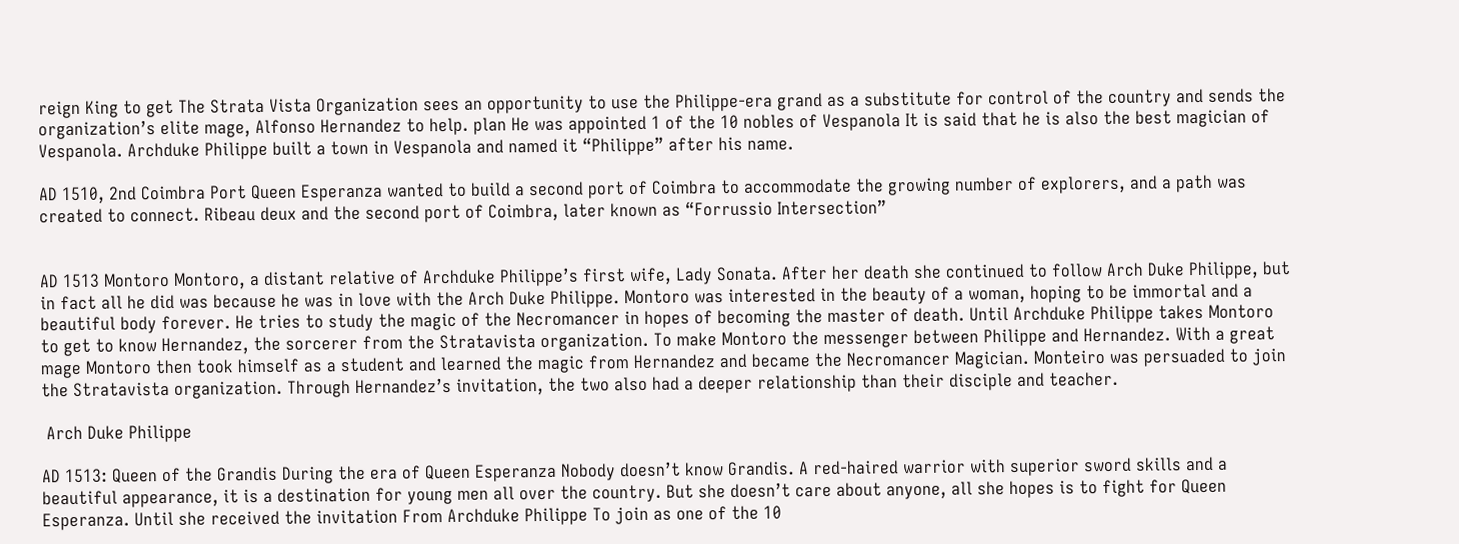reign King to get The Strata Vista Organization sees an opportunity to use the Philippe-era grand as a substitute for control of the country and sends the organization’s elite mage, Alfonso Hernandez to help. plan He was appointed 1 of the 10 nobles of Vespanola It is said that he is also the best magician of Vespanola. Archduke Philippe built a town in Vespanola and named it “Philippe” after his name.

AD 1510, 2nd Coimbra Port Queen Esperanza wanted to build a second port of Coimbra to accommodate the growing number of explorers, and a path was created to connect. Ribeau deux and the second port of Coimbra, later known as “Forrussio Intersection”


AD 1513 Montoro Montoro, a distant relative of Archduke Philippe’s first wife, Lady Sonata. After her death she continued to follow Arch Duke Philippe, but in fact all he did was because he was in love with the Arch Duke Philippe. Montoro was interested in the beauty of a woman, hoping to be immortal and a beautiful body forever. He tries to study the magic of the Necromancer in hopes of becoming the master of death. Until Archduke Philippe takes Montoro to get to know Hernandez, the sorcerer from the Stratavista organization. To make Montoro the messenger between Philippe and Hernandez. With a great mage Montoro then took himself as a student and learned the magic from Hernandez and became the Necromancer Magician. Monteiro was persuaded to join the Stratavista organization. Through Hernandez’s invitation, the two also had a deeper relationship than their disciple and teacher.

 Arch Duke Philippe

AD 1513: Queen of the Grandis During the era of Queen Esperanza Nobody doesn’t know Grandis. A red-haired warrior with superior sword skills and a beautiful appearance, it is a destination for young men all over the country. But she doesn’t care about anyone, all she hopes is to fight for Queen Esperanza. Until she received the invitation From Archduke Philippe To join as one of the 10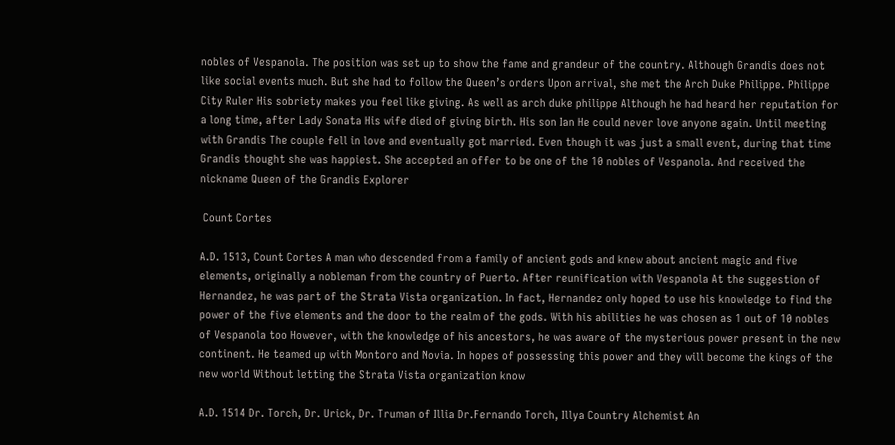nobles of Vespanola. The position was set up to show the fame and grandeur of the country. Although Grandis does not like social events much. But she had to follow the Queen’s orders Upon arrival, she met the Arch Duke Philippe. Philippe City Ruler His sobriety makes you feel like giving. As well as arch duke philippe Although he had heard her reputation for a long time, after Lady Sonata His wife died of giving birth. His son Ian He could never love anyone again. Until meeting with Grandis The couple fell in love and eventually got married. Even though it was just a small event, during that time Grandis thought she was happiest. She accepted an offer to be one of the 10 nobles of Vespanola. And received the nickname Queen of the Grandis Explorer

 Count Cortes

A.D. 1513, Count Cortes A man who descended from a family of ancient gods and knew about ancient magic and five elements, originally a nobleman from the country of Puerto. After reunification with Vespanola At the suggestion of Hernandez, he was part of the Strata Vista organization. In fact, Hernandez only hoped to use his knowledge to find the power of the five elements and the door to the realm of the gods. With his abilities he was chosen as 1 out of 10 nobles of Vespanola too However, with the knowledge of his ancestors, he was aware of the mysterious power present in the new continent. He teamed up with Montoro and Novia. In hopes of possessing this power and they will become the kings of the new world Without letting the Strata Vista organization know

A.D. 1514 Dr. Torch, Dr. Urick, Dr. Truman of Illia Dr.Fernando Torch, Illya Country Alchemist An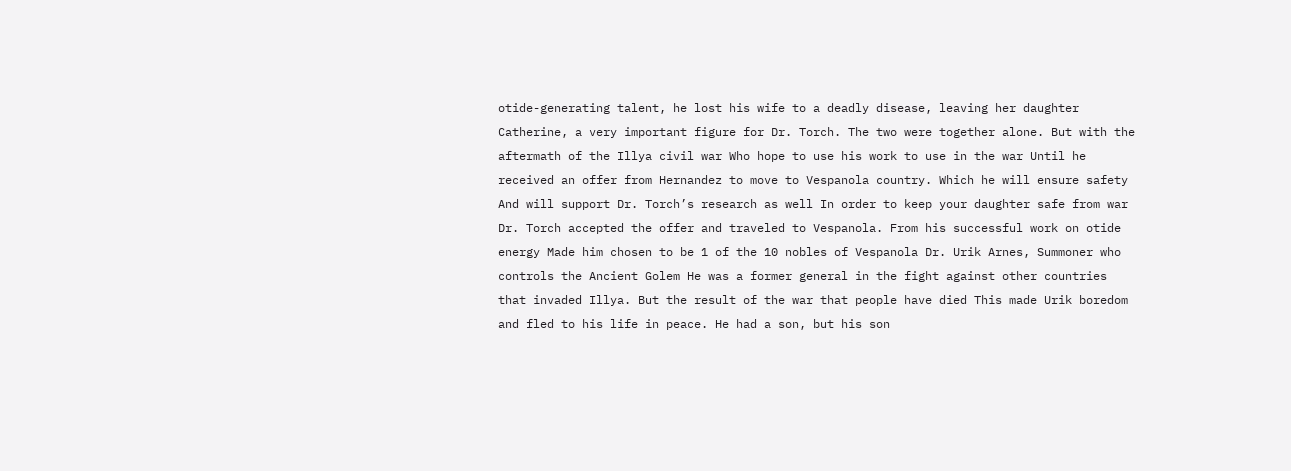otide-generating talent, he lost his wife to a deadly disease, leaving her daughter Catherine, a very important figure for Dr. Torch. The two were together alone. But with the aftermath of the Illya civil war Who hope to use his work to use in the war Until he received an offer from Hernandez to move to Vespanola country. Which he will ensure safety And will support Dr. Torch’s research as well In order to keep your daughter safe from war Dr. Torch accepted the offer and traveled to Vespanola. From his successful work on otide energy Made him chosen to be 1 of the 10 nobles of Vespanola Dr. Urik Arnes, Summoner who controls the Ancient Golem He was a former general in the fight against other countries that invaded Illya. But the result of the war that people have died This made Urik boredom and fled to his life in peace. He had a son, but his son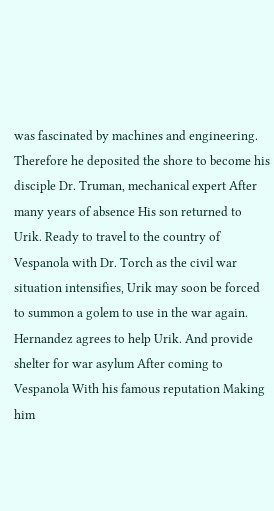was fascinated by machines and engineering. Therefore he deposited the shore to become his disciple Dr. Truman, mechanical expert After many years of absence His son returned to Urik. Ready to travel to the country of Vespanola with Dr. Torch as the civil war situation intensifies, Urik may soon be forced to summon a golem to use in the war again. Hernandez agrees to help Urik. And provide shelter for war asylum After coming to Vespanola With his famous reputation Making him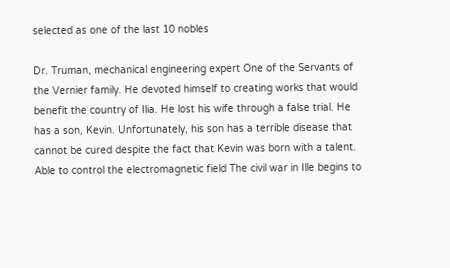selected as one of the last 10 nobles

Dr. Truman, mechanical engineering expert One of the Servants of the Vernier family. He devoted himself to creating works that would benefit the country of Ilia. He lost his wife through a false trial. He has a son, Kevin. Unfortunately, his son has a terrible disease that cannot be cured despite the fact that Kevin was born with a talent. Able to control the electromagnetic field The civil war in Ille begins to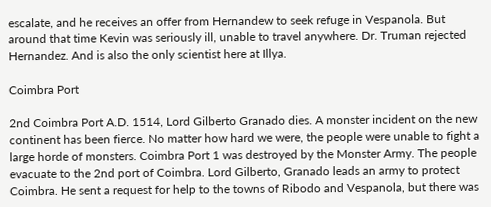escalate, and he receives an offer from Hernandew to seek refuge in Vespanola. But around that time Kevin was seriously ill, unable to travel anywhere. Dr. Truman rejected Hernandez. And is also the only scientist here at Illya.

Coimbra Port

2nd Coimbra Port A.D. 1514, Lord Gilberto Granado dies. A monster incident on the new continent has been fierce. No matter how hard we were, the people were unable to fight a large horde of monsters. Coimbra Port 1 was destroyed by the Monster Army. The people evacuate to the 2nd port of Coimbra. Lord Gilberto, Granado leads an army to protect Coimbra. He sent a request for help to the towns of Ribodo and Vespanola, but there was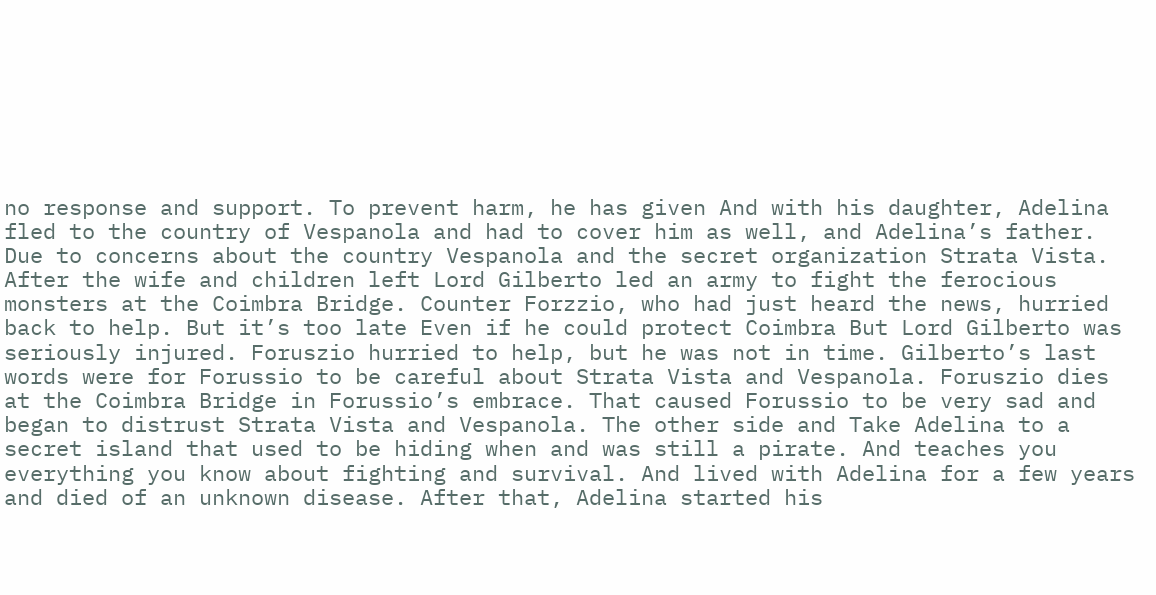no response and support. To prevent harm, he has given And with his daughter, Adelina fled to the country of Vespanola and had to cover him as well, and Adelina’s father. Due to concerns about the country Vespanola and the secret organization Strata Vista. After the wife and children left Lord Gilberto led an army to fight the ferocious monsters at the Coimbra Bridge. Counter Forzzio, who had just heard the news, hurried back to help. But it’s too late Even if he could protect Coimbra But Lord Gilberto was seriously injured. Foruszio hurried to help, but he was not in time. Gilberto’s last words were for Forussio to be careful about Strata Vista and Vespanola. Foruszio dies at the Coimbra Bridge in Forussio’s embrace. That caused Forussio to be very sad and began to distrust Strata Vista and Vespanola. The other side and Take Adelina to a secret island that used to be hiding when and was still a pirate. And teaches you everything you know about fighting and survival. And lived with Adelina for a few years and died of an unknown disease. After that, Adelina started his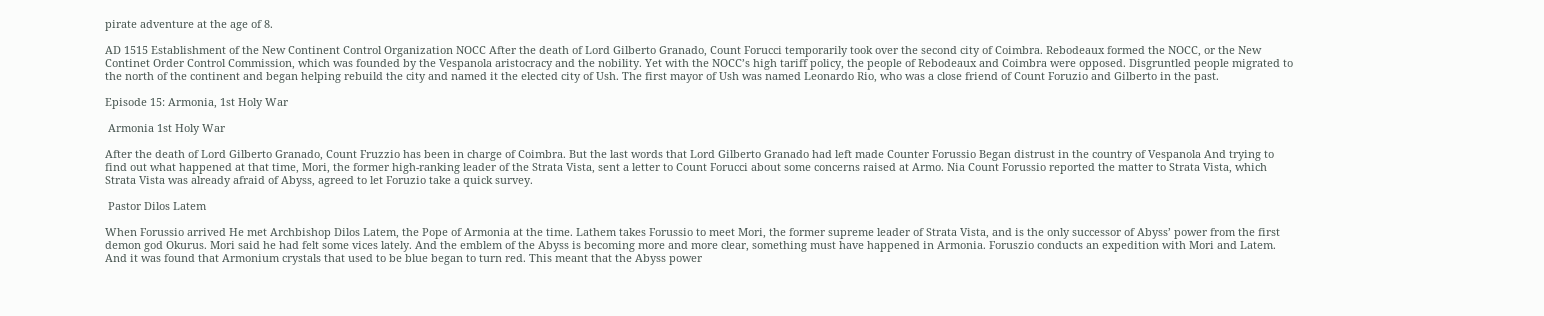pirate adventure at the age of 8.

AD 1515 Establishment of the New Continent Control Organization NOCC After the death of Lord Gilberto Granado, Count Forucci temporarily took over the second city of Coimbra. Rebodeaux formed the NOCC, or the New Continet Order Control Commission, which was founded by the Vespanola aristocracy and the nobility. Yet with the NOCC’s high tariff policy, the people of Rebodeaux and Coimbra were opposed. Disgruntled people migrated to the north of the continent and began helping rebuild the city and named it the elected city of Ush. The first mayor of Ush was named Leonardo Rio, who was a close friend of Count Foruzio and Gilberto in the past.

Episode 15: Armonia, 1st Holy War

 Armonia 1st Holy War

After the death of Lord Gilberto Granado, Count Fruzzio has been in charge of Coimbra. But the last words that Lord Gilberto Granado had left made Counter Forussio Began distrust in the country of Vespanola And trying to find out what happened at that time, Mori, the former high-ranking leader of the Strata Vista, sent a letter to Count Forucci about some concerns raised at Armo. Nia Count Forussio reported the matter to Strata Vista, which Strata Vista was already afraid of Abyss, agreed to let Foruzio take a quick survey.

 Pastor Dilos Latem

When Forussio arrived He met Archbishop Dilos Latem, the Pope of Armonia at the time. Lathem takes Forussio to meet Mori, the former supreme leader of Strata Vista, and is the only successor of Abyss’ power from the first demon god Okurus. Mori said he had felt some vices lately. And the emblem of the Abyss is becoming more and more clear, something must have happened in Armonia. Foruszio conducts an expedition with Mori and Latem. And it was found that Armonium crystals that used to be blue began to turn red. This meant that the Abyss power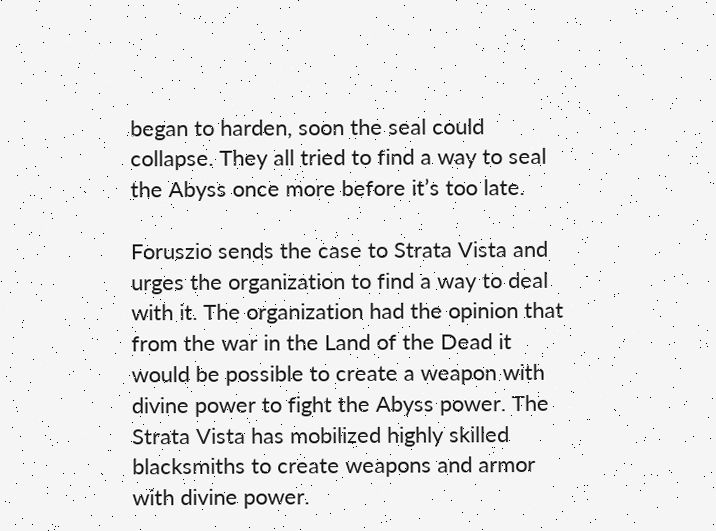began to harden, soon the seal could collapse. They all tried to find a way to seal the Abyss once more before it’s too late.

Foruszio sends the case to Strata Vista and urges the organization to find a way to deal with it. The organization had the opinion that from the war in the Land of the Dead it would be possible to create a weapon with divine power to fight the Abyss power. The Strata Vista has mobilized highly skilled blacksmiths to create weapons and armor with divine power.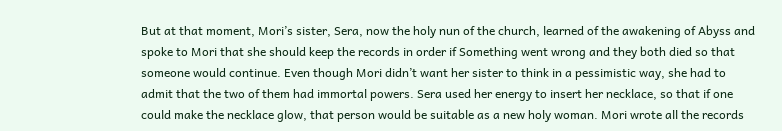But at that moment, Mori’s sister, Sera, now the holy nun of the church, learned of the awakening of Abyss and spoke to Mori that she should keep the records in order if Something went wrong and they both died so that someone would continue. Even though Mori didn’t want her sister to think in a pessimistic way, she had to admit that the two of them had immortal powers. Sera used her energy to insert her necklace, so that if one could make the necklace glow, that person would be suitable as a new holy woman. Mori wrote all the records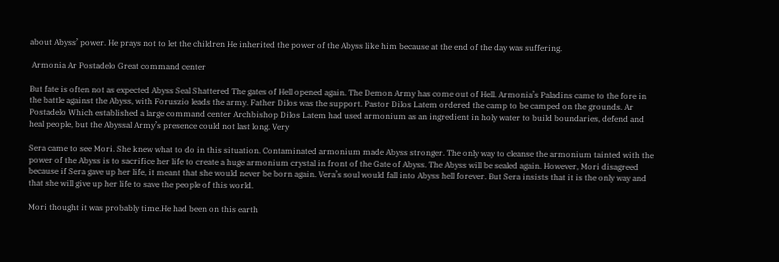about Abyss’ power. He prays not to let the children He inherited the power of the Abyss like him because at the end of the day was suffering.

 Armonia Ar Postadelo Great command center

But fate is often not as expected Abyss Seal Shattered The gates of Hell opened again. The Demon Army has come out of Hell. Armonia’s Paladins came to the fore in the battle against the Abyss, with Foruszio leads the army. Father Dilos was the support. Pastor Dilos Latem ordered the camp to be camped on the grounds. Ar Postadelo Which established a large command center Archbishop Dilos Latem had used armonium as an ingredient in holy water to build boundaries, defend and heal people, but the Abyssal Army’s presence could not last long. Very

Sera came to see Mori. She knew what to do in this situation. Contaminated armonium made Abyss stronger. The only way to cleanse the armonium tainted with the power of the Abyss is to sacrifice her life to create a huge armonium crystal in front of the Gate of Abyss. The Abyss will be sealed again. However, Mori disagreed because if Sera gave up her life, it meant that she would never be born again. Vera’s soul would fall into Abyss hell forever. But Sera insists that it is the only way and that she will give up her life to save the people of this world.

Mori thought it was probably time.He had been on this earth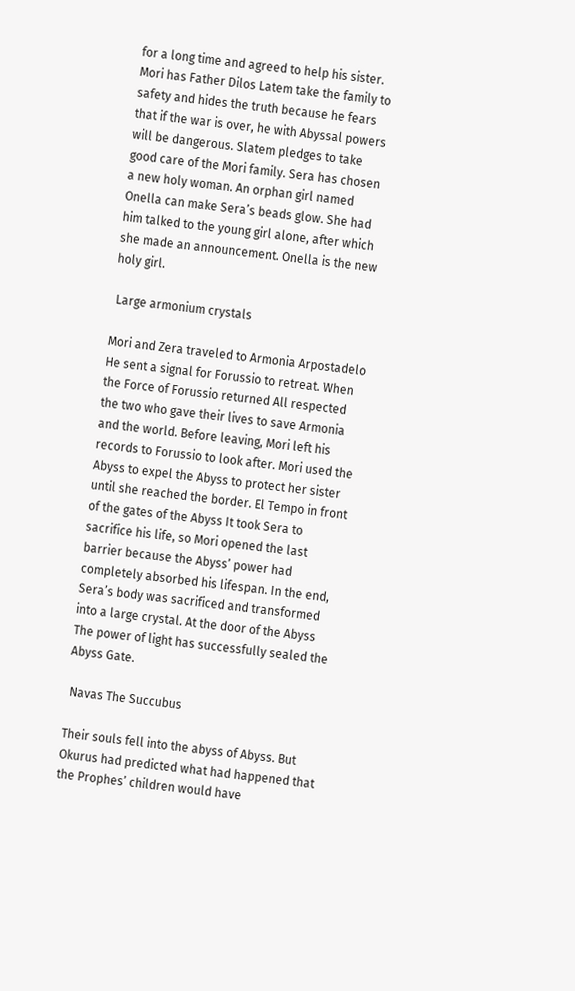for a long time and agreed to help his sister. Mori has Father Dilos Latem take the family to safety and hides the truth because he fears that if the war is over, he with Abyssal powers will be dangerous. Slatem pledges to take good care of the Mori family. Sera has chosen a new holy woman. An orphan girl named Onella can make Sera’s beads glow. She had him talked to the young girl alone, after which she made an announcement. Onella is the new holy girl.

 Large armonium crystals

Mori and Zera traveled to Armonia Arpostadelo He sent a signal for Forussio to retreat. When the Force of Forussio returned All respected the two who gave their lives to save Armonia and the world. Before leaving, Mori left his records to Forussio to look after. Mori used the Abyss to expel the Abyss to protect her sister until she reached the border. El Tempo in front of the gates of the Abyss It took Sera to sacrifice his life, so Mori opened the last barrier because the Abyss’ power had completely absorbed his lifespan. In the end, Sera’s body was sacrificed and transformed into a large crystal. At the door of the Abyss The power of light has successfully sealed the Abyss Gate.

 Navas The Succubus

Their souls fell into the abyss of Abyss. But Okurus had predicted what had happened that the Prophes’ children would have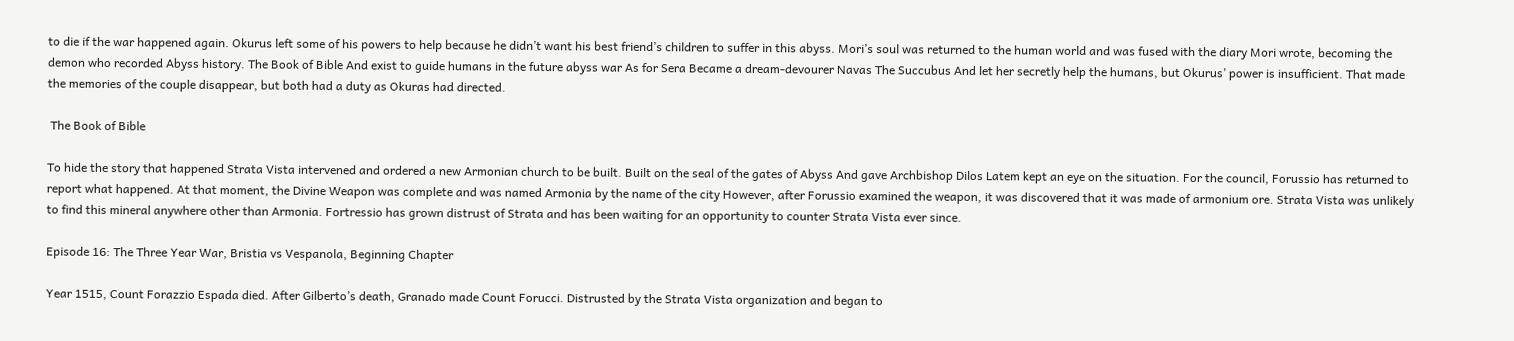to die if the war happened again. Okurus left some of his powers to help because he didn’t want his best friend’s children to suffer in this abyss. Mori’s soul was returned to the human world and was fused with the diary Mori wrote, becoming the demon who recorded Abyss history. The Book of Bible And exist to guide humans in the future abyss war As for Sera Became a dream-devourer Navas The Succubus And let her secretly help the humans, but Okurus’ power is insufficient. That made the memories of the couple disappear, but both had a duty as Okuras had directed.

 The Book of Bible

To hide the story that happened Strata Vista intervened and ordered a new Armonian church to be built. Built on the seal of the gates of Abyss And gave Archbishop Dilos Latem kept an eye on the situation. For the council, Forussio has returned to report what happened. At that moment, the Divine Weapon was complete and was named Armonia by the name of the city However, after Forussio examined the weapon, it was discovered that it was made of armonium ore. Strata Vista was unlikely to find this mineral anywhere other than Armonia. Fortressio has grown distrust of Strata and has been waiting for an opportunity to counter Strata Vista ever since.

Episode 16: The Three Year War, Bristia vs Vespanola, Beginning Chapter

Year 1515, Count Forazzio Espada died. After Gilberto’s death, Granado made Count Forucci. Distrusted by the Strata Vista organization and began to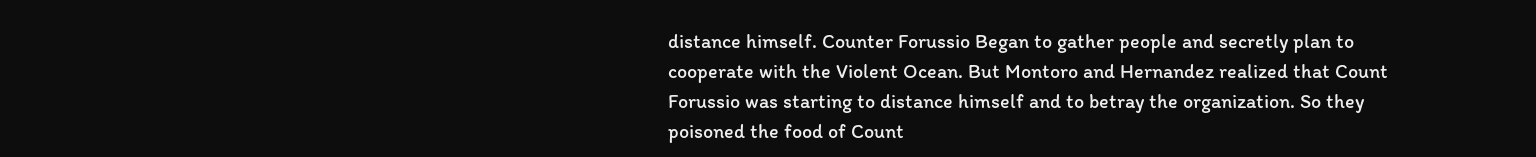distance himself. Counter Forussio Began to gather people and secretly plan to cooperate with the Violent Ocean. But Montoro and Hernandez realized that Count Forussio was starting to distance himself and to betray the organization. So they poisoned the food of Count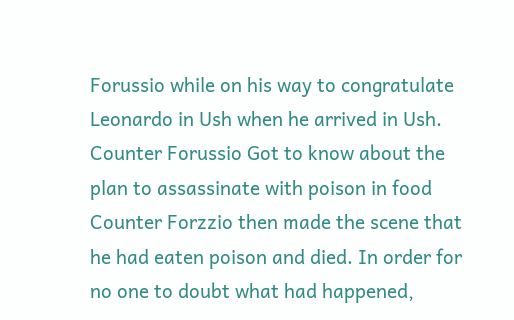Forussio while on his way to congratulate Leonardo in Ush when he arrived in Ush. Counter Forussio Got to know about the plan to assassinate with poison in food Counter Forzzio then made the scene that he had eaten poison and died. In order for no one to doubt what had happened,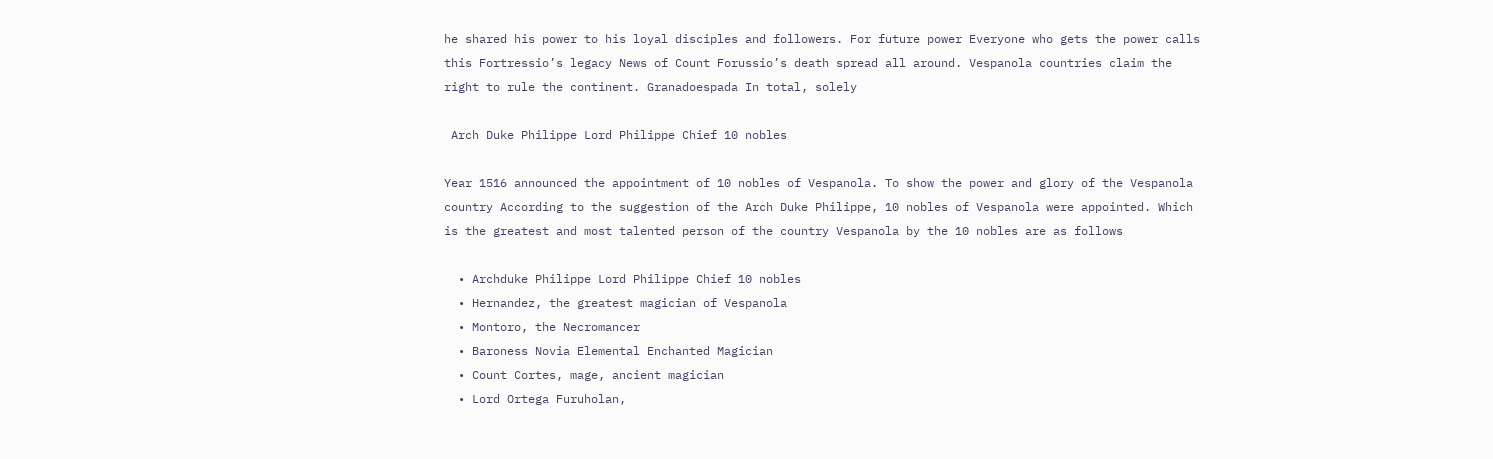he shared his power to his loyal disciples and followers. For future power Everyone who gets the power calls this Fortressio’s legacy News of Count Forussio’s death spread all around. Vespanola countries claim the right to rule the continent. Granadoespada In total, solely

 Arch Duke Philippe Lord Philippe Chief 10 nobles

Year 1516 announced the appointment of 10 nobles of Vespanola. To show the power and glory of the Vespanola country According to the suggestion of the Arch Duke Philippe, 10 nobles of Vespanola were appointed. Which is the greatest and most talented person of the country Vespanola by the 10 nobles are as follows

  • Archduke Philippe Lord Philippe Chief 10 nobles
  • Hernandez, the greatest magician of Vespanola
  • Montoro, the Necromancer
  • Baroness Novia Elemental Enchanted Magician
  • Count Cortes, mage, ancient magician
  • Lord Ortega Furuholan,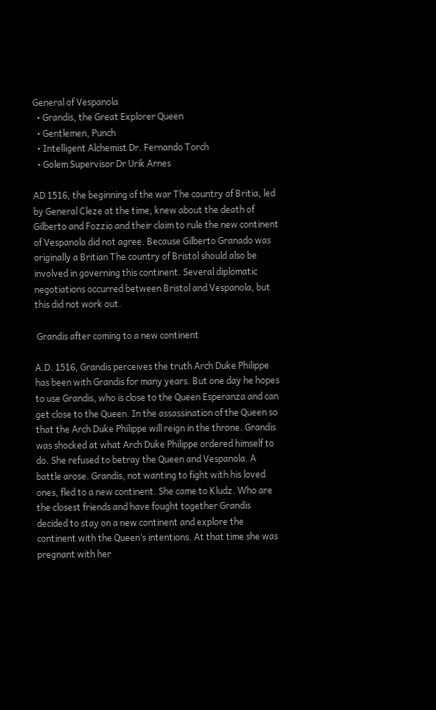General of Vespanola
  • Grandis, the Great Explorer Queen
  • Gentlemen, Punch
  • Intelligent Alchemist Dr. Fernando Torch
  • Golem Supervisor Dr Urik Arnes

AD 1516, the beginning of the war The country of Britia, led by General Cleze at the time, knew about the death of Gilberto and Fozzio and their claim to rule the new continent of Vespanola did not agree. Because Gilberto Granado was originally a Britian The country of Bristol should also be involved in governing this continent. Several diplomatic negotiations occurred between Bristol and Vespanola, but this did not work out.

 Grandis after coming to a new continent

A.D. 1516, Grandis perceives the truth Arch Duke Philippe has been with Grandis for many years. But one day he hopes to use Grandis, who is close to the Queen Esperanza and can get close to the Queen. In the assassination of the Queen so that the Arch Duke Philippe will reign in the throne. Grandis was shocked at what Arch Duke Philippe ordered himself to do. She refused to betray the Queen and Vespanola. A battle arose. Grandis, not wanting to fight with his loved ones, fled to a new continent. She came to Kludz. Who are the closest friends and have fought together Grandis decided to stay on a new continent and explore the continent with the Queen’s intentions. At that time she was pregnant with her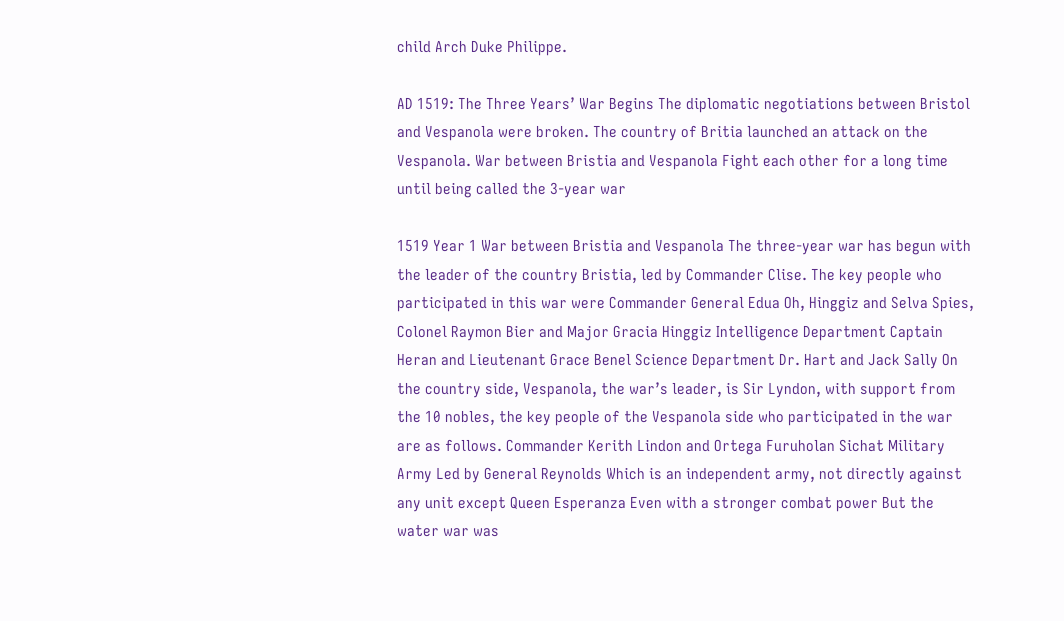child Arch Duke Philippe.

AD 1519: The Three Years’ War Begins The diplomatic negotiations between Bristol and Vespanola were broken. The country of Britia launched an attack on the Vespanola. War between Bristia and Vespanola Fight each other for a long time until being called the 3-year war

1519 Year 1 War between Bristia and Vespanola The three-year war has begun with the leader of the country Bristia, led by Commander Clise. The key people who participated in this war were Commander General Edua Oh, Hinggiz and Selva Spies, Colonel Raymon Bier and Major Gracia Hinggiz Intelligence Department Captain Heran and Lieutenant Grace Benel Science Department Dr. Hart and Jack Sally On the country side, Vespanola, the war’s leader, is Sir Lyndon, with support from the 10 nobles, the key people of the Vespanola side who participated in the war are as follows. Commander Kerith Lindon and Ortega Furuholan Sichat Military Army Led by General Reynolds Which is an independent army, not directly against any unit except Queen Esperanza Even with a stronger combat power But the water war was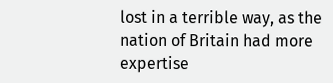lost in a terrible way, as the nation of Britain had more expertise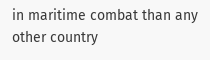in maritime combat than any other country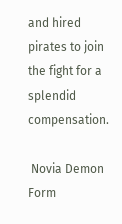and hired pirates to join the fight for a splendid compensation.

 Novia Demon Form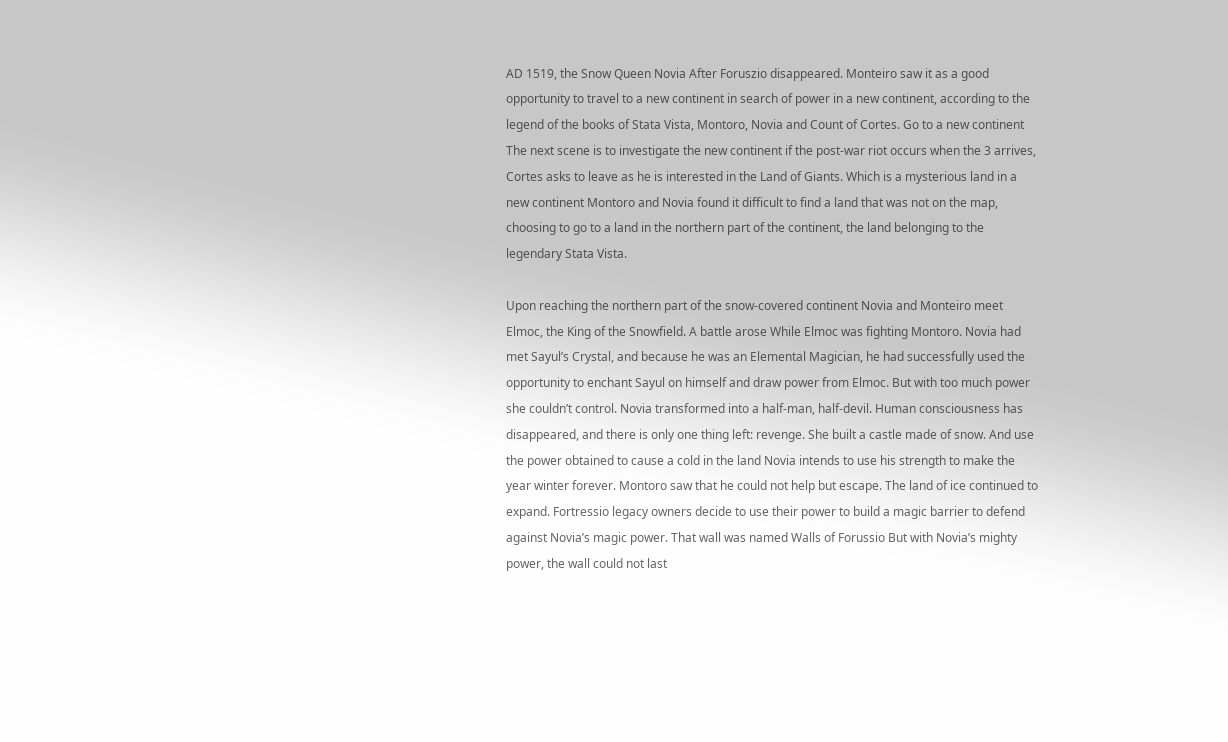AD 1519, the Snow Queen Novia After Foruszio disappeared. Monteiro saw it as a good opportunity to travel to a new continent in search of power in a new continent, according to the legend of the books of Stata Vista, Montoro, Novia and Count of Cortes. Go to a new continent The next scene is to investigate the new continent if the post-war riot occurs when the 3 arrives, Cortes asks to leave as he is interested in the Land of Giants. Which is a mysterious land in a new continent Montoro and Novia found it difficult to find a land that was not on the map, choosing to go to a land in the northern part of the continent, the land belonging to the legendary Stata Vista.

Upon reaching the northern part of the snow-covered continent Novia and Monteiro meet Elmoc, the King of the Snowfield. A battle arose While Elmoc was fighting Montoro. Novia had met Sayul’s Crystal, and because he was an Elemental Magician, he had successfully used the opportunity to enchant Sayul on himself and draw power from Elmoc. But with too much power she couldn’t control. Novia transformed into a half-man, half-devil. Human consciousness has disappeared, and there is only one thing left: revenge. She built a castle made of snow. And use the power obtained to cause a cold in the land Novia intends to use his strength to make the year winter forever. Montoro saw that he could not help but escape. The land of ice continued to expand. Fortressio legacy owners decide to use their power to build a magic barrier to defend against Novia’s magic power. That wall was named Walls of Forussio But with Novia’s mighty power, the wall could not last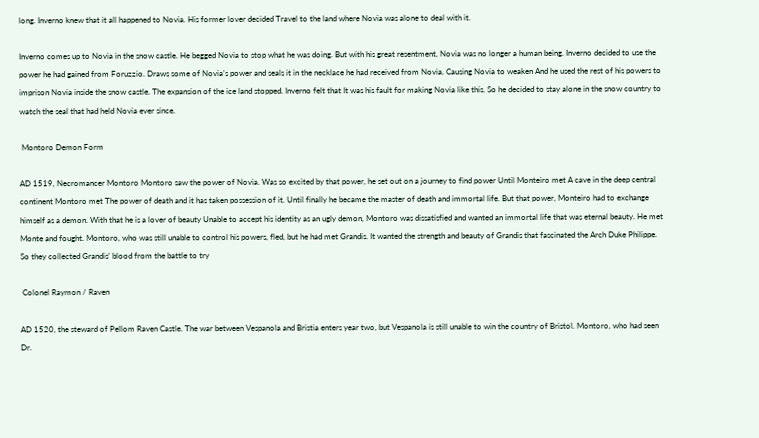long. Inverno knew that it all happened to Novia. His former lover decided Travel to the land where Novia was alone to deal with it.

Inverno comes up to Novia in the snow castle. He begged Novia to stop what he was doing. But with his great resentment, Novia was no longer a human being. Inverno decided to use the power he had gained from Foruzzio. Draws some of Novia’s power and seals it in the necklace he had received from Novia. Causing Novia to weaken And he used the rest of his powers to imprison Novia inside the snow castle. The expansion of the ice land stopped. Inverno felt that It was his fault for making Novia like this. So he decided to stay alone in the snow country to watch the seal that had held Novia ever since.

 Montoro Demon Form

AD 1519, Necromancer Montoro Montoro saw the power of Novia. Was so excited by that power, he set out on a journey to find power Until Monteiro met A cave in the deep central continent Montoro met The power of death and it has taken possession of it. Until finally he became the master of death and immortal life. But that power, Monteiro had to exchange himself as a demon. With that he is a lover of beauty Unable to accept his identity as an ugly demon, Montoro was dissatisfied and wanted an immortal life that was eternal beauty. He met Monte and fought. Montoro, who was still unable to control his powers, fled, but he had met Grandis. It wanted the strength and beauty of Grandis that fascinated the Arch Duke Philippe. So they collected Grandis’ blood from the battle to try

 Colonel Raymon / Raven

AD 1520, the steward of Pellom Raven Castle. The war between Vespanola and Bristia enters year two, but Vespanola is still unable to win the country of Bristol. Montoro, who had seen Dr.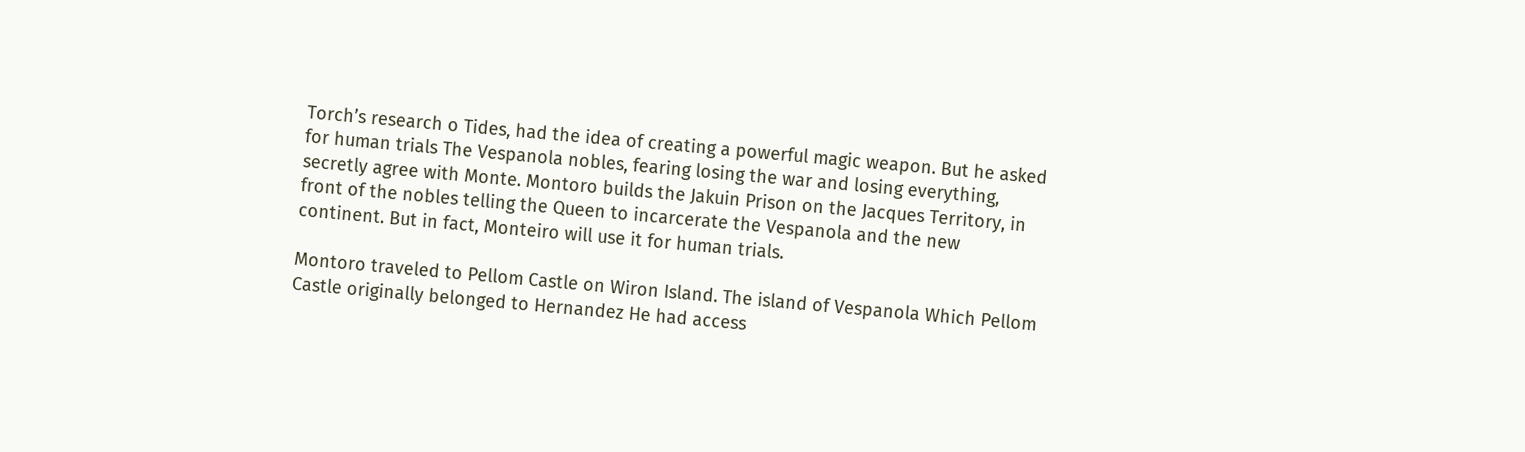Torch’s research o Tides, had the idea of creating a powerful magic weapon. But he asked for human trials The Vespanola nobles, fearing losing the war and losing everything, secretly agree with Monte. Montoro builds the Jakuin Prison on the Jacques Territory, in front of the nobles telling the Queen to incarcerate the Vespanola and the new continent. But in fact, Monteiro will use it for human trials.

Montoro traveled to Pellom Castle on Wiron Island. The island of Vespanola Which Pellom Castle originally belonged to Hernandez He had access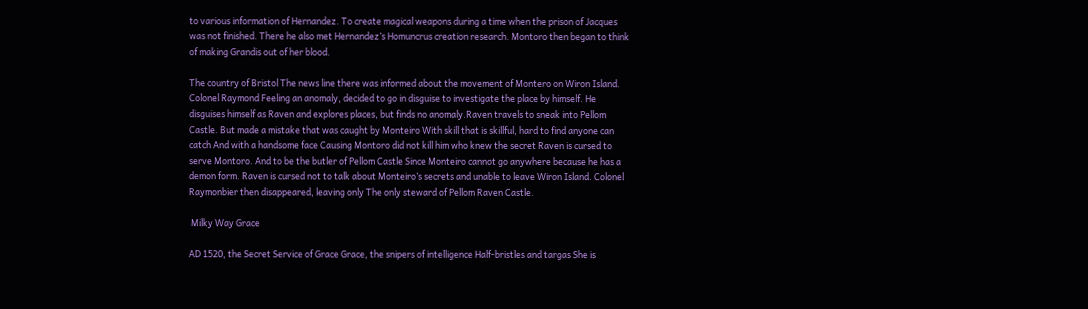to various information of Hernandez. To create magical weapons during a time when the prison of Jacques was not finished. There he also met Hernandez’s Homuncrus creation research. Montoro then began to think of making Grandis out of her blood.

The country of Bristol The news line there was informed about the movement of Montero on Wiron Island. Colonel Raymond Feeling an anomaly, decided to go in disguise to investigate the place by himself. He disguises himself as Raven and explores places, but finds no anomaly.Raven travels to sneak into Pellom Castle. But made a mistake that was caught by Monteiro With skill that is skillful, hard to find anyone can catch And with a handsome face Causing Montoro did not kill him who knew the secret Raven is cursed to serve Montoro. And to be the butler of Pellom Castle Since Monteiro cannot go anywhere because he has a demon form. Raven is cursed not to talk about Monteiro’s secrets and unable to leave Wiron Island. Colonel Raymonbier then disappeared, leaving only The only steward of Pellom Raven Castle.

 Milky Way Grace

AD 1520, the Secret Service of Grace Grace, the snipers of intelligence Half-bristles and targas She is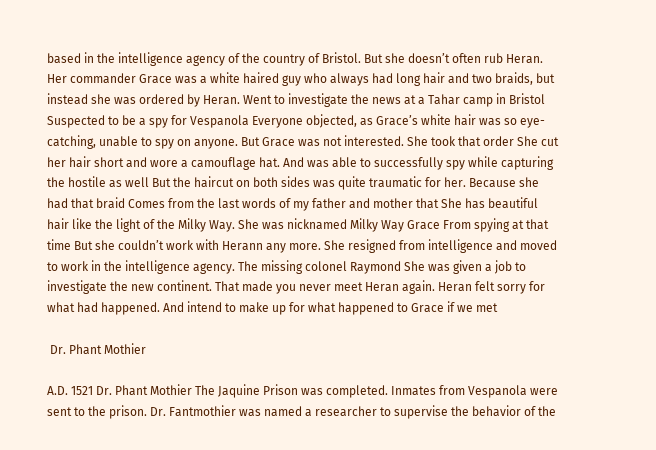based in the intelligence agency of the country of Bristol. But she doesn’t often rub Heran. Her commander Grace was a white haired guy who always had long hair and two braids, but instead she was ordered by Heran. Went to investigate the news at a Tahar camp in Bristol Suspected to be a spy for Vespanola Everyone objected, as Grace’s white hair was so eye-catching, unable to spy on anyone. But Grace was not interested. She took that order She cut her hair short and wore a camouflage hat. And was able to successfully spy while capturing the hostile as well But the haircut on both sides was quite traumatic for her. Because she had that braid Comes from the last words of my father and mother that She has beautiful hair like the light of the Milky Way. She was nicknamed Milky Way Grace From spying at that time But she couldn’t work with Herann any more. She resigned from intelligence and moved to work in the intelligence agency. The missing colonel Raymond She was given a job to investigate the new continent. That made you never meet Heran again. Heran felt sorry for what had happened. And intend to make up for what happened to Grace if we met

 Dr. Phant Mothier

A.D. 1521 Dr. Phant Mothier The Jaquine Prison was completed. Inmates from Vespanola were sent to the prison. Dr. Fantmothier was named a researcher to supervise the behavior of the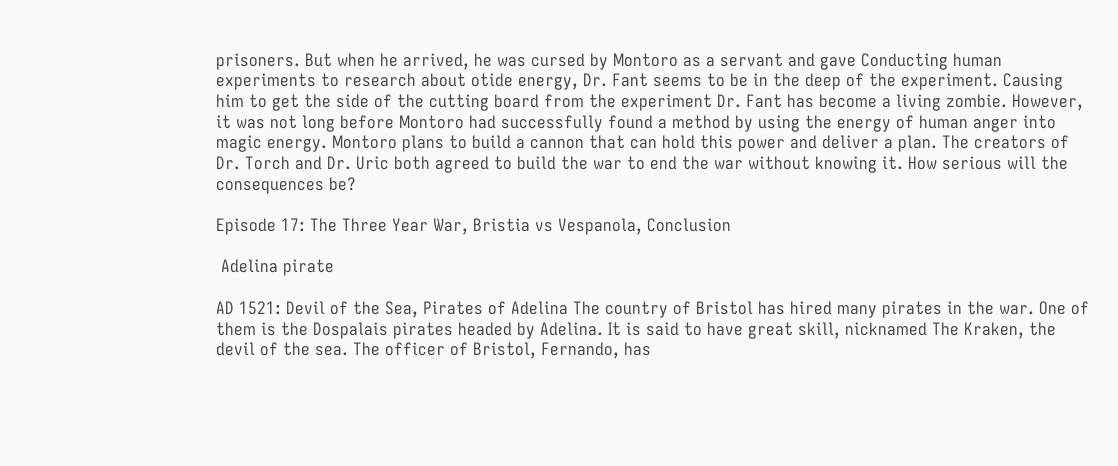prisoners. But when he arrived, he was cursed by Montoro as a servant and gave Conducting human experiments to research about otide energy, Dr. Fant seems to be in the deep of the experiment. Causing him to get the side of the cutting board from the experiment Dr. Fant has become a living zombie. However, it was not long before Montoro had successfully found a method by using the energy of human anger into magic energy. Montoro plans to build a cannon that can hold this power and deliver a plan. The creators of Dr. Torch and Dr. Uric both agreed to build the war to end the war without knowing it. How serious will the consequences be?

Episode 17: The Three Year War, Bristia vs Vespanola, Conclusion

 Adelina pirate

AD 1521: Devil of the Sea, Pirates of Adelina The country of Bristol has hired many pirates in the war. One of them is the Dospalais pirates headed by Adelina. It is said to have great skill, nicknamed The Kraken, the devil of the sea. The officer of Bristol, Fernando, has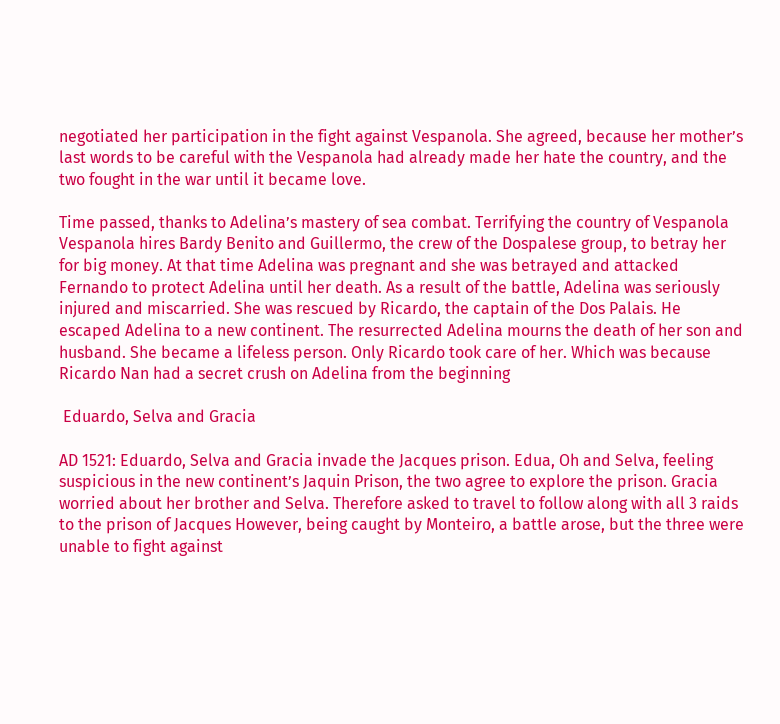negotiated her participation in the fight against Vespanola. She agreed, because her mother’s last words to be careful with the Vespanola had already made her hate the country, and the two fought in the war until it became love.

Time passed, thanks to Adelina’s mastery of sea combat. Terrifying the country of Vespanola Vespanola hires Bardy Benito and Guillermo, the crew of the Dospalese group, to betray her for big money. At that time Adelina was pregnant and she was betrayed and attacked Fernando to protect Adelina until her death. As a result of the battle, Adelina was seriously injured and miscarried. She was rescued by Ricardo, the captain of the Dos Palais. He escaped Adelina to a new continent. The resurrected Adelina mourns the death of her son and husband. She became a lifeless person. Only Ricardo took care of her. Which was because Ricardo Nan had a secret crush on Adelina from the beginning

 Eduardo, Selva and Gracia

AD 1521: Eduardo, Selva and Gracia invade the Jacques prison. Edua, Oh and Selva, feeling suspicious in the new continent’s Jaquin Prison, the two agree to explore the prison. Gracia worried about her brother and Selva. Therefore asked to travel to follow along with all 3 raids to the prison of Jacques However, being caught by Monteiro, a battle arose, but the three were unable to fight against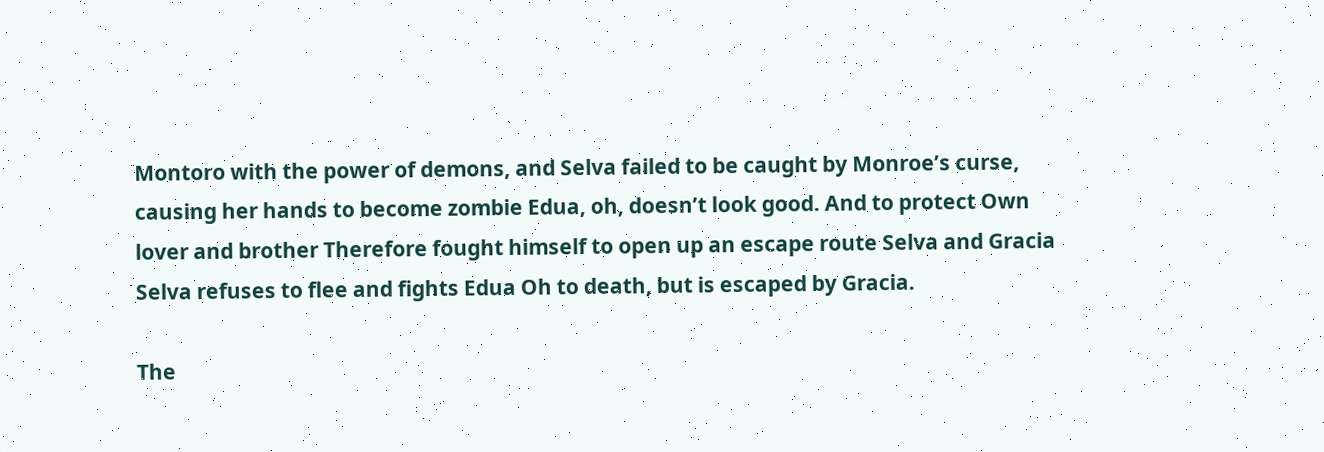Montoro with the power of demons, and Selva failed to be caught by Monroe’s curse, causing her hands to become zombie Edua, oh, doesn’t look good. And to protect Own lover and brother Therefore fought himself to open up an escape route Selva and Gracia Selva refuses to flee and fights Edua Oh to death, but is escaped by Gracia.

The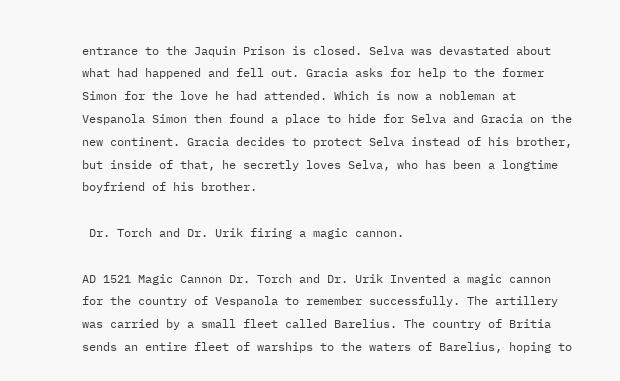entrance to the Jaquin Prison is closed. Selva was devastated about what had happened and fell out. Gracia asks for help to the former Simon for the love he had attended. Which is now a nobleman at Vespanola Simon then found a place to hide for Selva and Gracia on the new continent. Gracia decides to protect Selva instead of his brother, but inside of that, he secretly loves Selva, who has been a longtime boyfriend of his brother.

 Dr. Torch and Dr. Urik firing a magic cannon.

AD 1521 Magic Cannon Dr. Torch and Dr. Urik Invented a magic cannon for the country of Vespanola to remember successfully. The artillery was carried by a small fleet called Barelius. The country of Britia sends an entire fleet of warships to the waters of Barelius, hoping to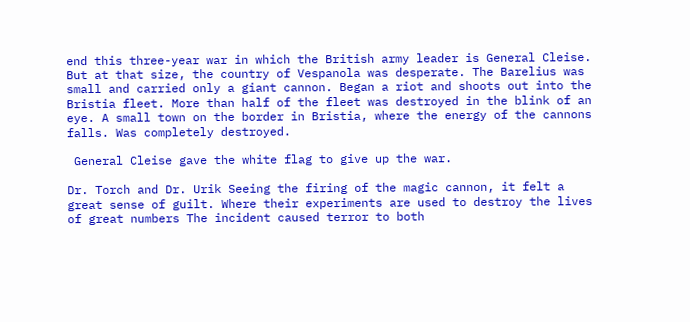end this three-year war in which the British army leader is General Cleise. But at that size, the country of Vespanola was desperate. The Barelius was small and carried only a giant cannon. Began a riot and shoots out into the Bristia fleet. More than half of the fleet was destroyed in the blink of an eye. A small town on the border in Bristia, where the energy of the cannons falls. Was completely destroyed.

 General Cleise gave the white flag to give up the war.

Dr. Torch and Dr. Urik Seeing the firing of the magic cannon, it felt a great sense of guilt. Where their experiments are used to destroy the lives of great numbers The incident caused terror to both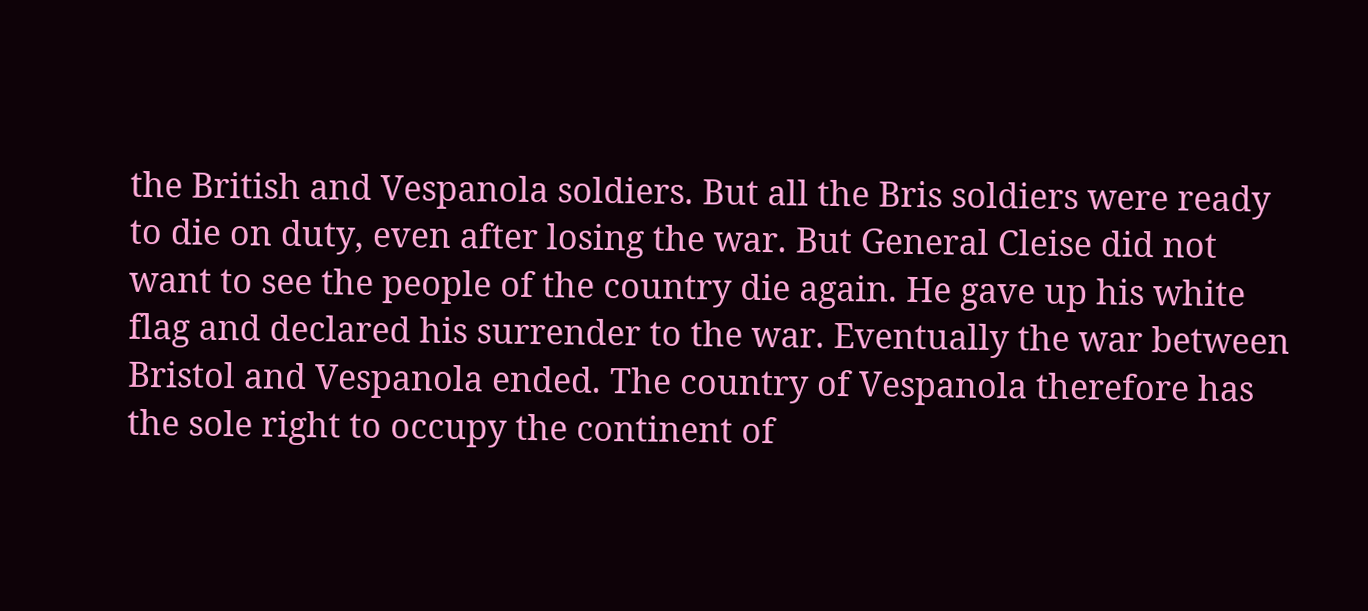the British and Vespanola soldiers. But all the Bris soldiers were ready to die on duty, even after losing the war. But General Cleise did not want to see the people of the country die again. He gave up his white flag and declared his surrender to the war. Eventually the war between Bristol and Vespanola ended. The country of Vespanola therefore has the sole right to occupy the continent of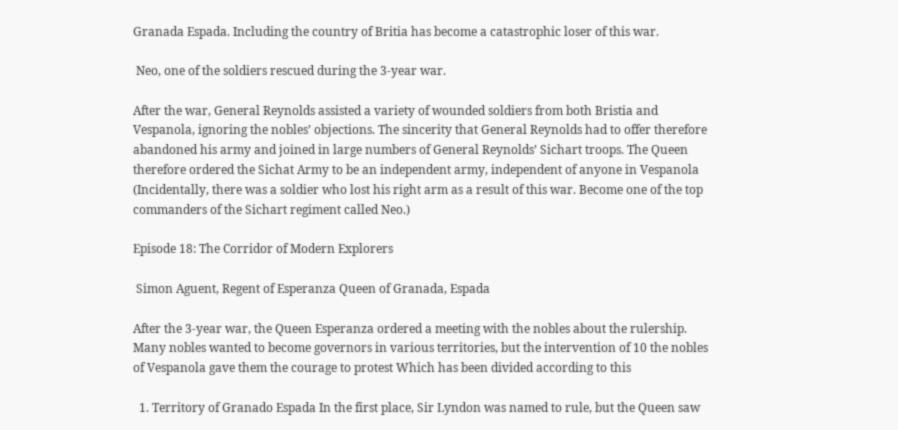Granada Espada. Including the country of Britia has become a catastrophic loser of this war.

 Neo, one of the soldiers rescued during the 3-year war.

After the war, General Reynolds assisted a variety of wounded soldiers from both Bristia and Vespanola, ignoring the nobles’ objections. The sincerity that General Reynolds had to offer therefore abandoned his army and joined in large numbers of General Reynolds’ Sichart troops. The Queen therefore ordered the Sichat Army to be an independent army, independent of anyone in Vespanola (Incidentally, there was a soldier who lost his right arm as a result of this war. Become one of the top commanders of the Sichart regiment called Neo.)

Episode 18: The Corridor of Modern Explorers

 Simon Aguent, Regent of Esperanza Queen of Granada, Espada

After the 3-year war, the Queen Esperanza ordered a meeting with the nobles about the rulership. Many nobles wanted to become governors in various territories, but the intervention of 10 the nobles of Vespanola gave them the courage to protest Which has been divided according to this

  1. Territory of Granado Espada In the first place, Sir Lyndon was named to rule, but the Queen saw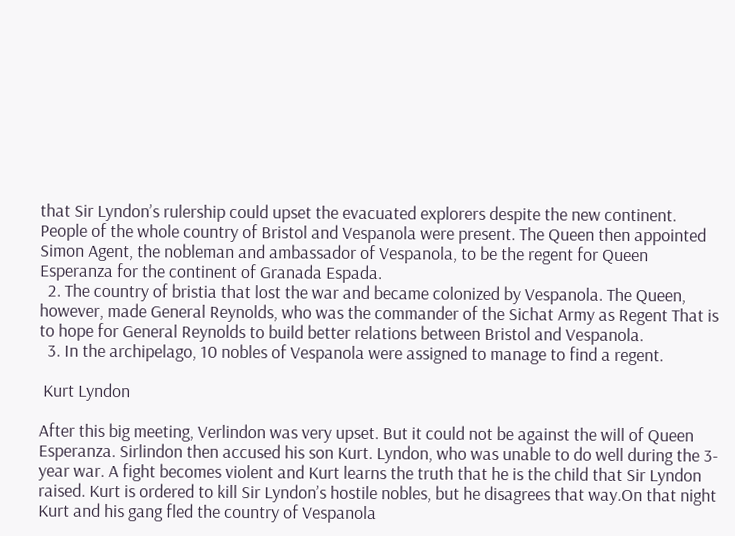that Sir Lyndon’s rulership could upset the evacuated explorers despite the new continent. People of the whole country of Bristol and Vespanola were present. The Queen then appointed Simon Agent, the nobleman and ambassador of Vespanola, to be the regent for Queen Esperanza for the continent of Granada Espada.
  2. The country of bristia that lost the war and became colonized by Vespanola. The Queen, however, made General Reynolds, who was the commander of the Sichat Army as Regent That is to hope for General Reynolds to build better relations between Bristol and Vespanola.
  3. In the archipelago, 10 nobles of Vespanola were assigned to manage to find a regent.

 Kurt Lyndon

After this big meeting, Verlindon was very upset. But it could not be against the will of Queen Esperanza. Sirlindon then accused his son Kurt. Lyndon, who was unable to do well during the 3-year war. A fight becomes violent and Kurt learns the truth that he is the child that Sir Lyndon raised. Kurt is ordered to kill Sir Lyndon’s hostile nobles, but he disagrees that way.On that night Kurt and his gang fled the country of Vespanola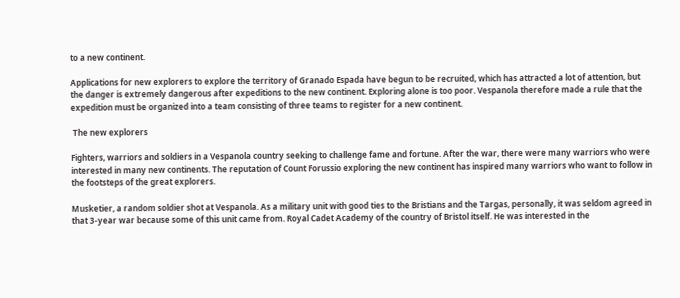to a new continent.

Applications for new explorers to explore the territory of Granado Espada have begun to be recruited, which has attracted a lot of attention, but the danger is extremely dangerous after expeditions to the new continent. Exploring alone is too poor. Vespanola therefore made a rule that the expedition must be organized into a team consisting of three teams to register for a new continent.

 The new explorers

Fighters, warriors and soldiers in a Vespanola country seeking to challenge fame and fortune. After the war, there were many warriors who were interested in many new continents. The reputation of Count Forussio exploring the new continent has inspired many warriors who want to follow in the footsteps of the great explorers.

Musketier, a random soldier shot at Vespanola. As a military unit with good ties to the Bristians and the Targas, personally, it was seldom agreed in that 3-year war because some of this unit came from. Royal Cadet Academy of the country of Bristol itself. He was interested in the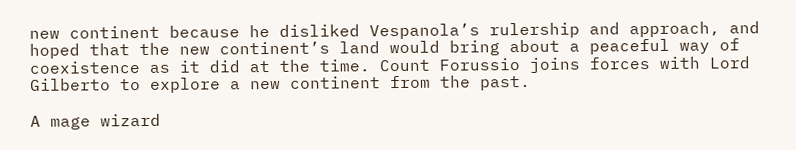new continent because he disliked Vespanola’s rulership and approach, and hoped that the new continent’s land would bring about a peaceful way of coexistence as it did at the time. Count Forussio joins forces with Lord Gilberto to explore a new continent from the past.

A mage wizard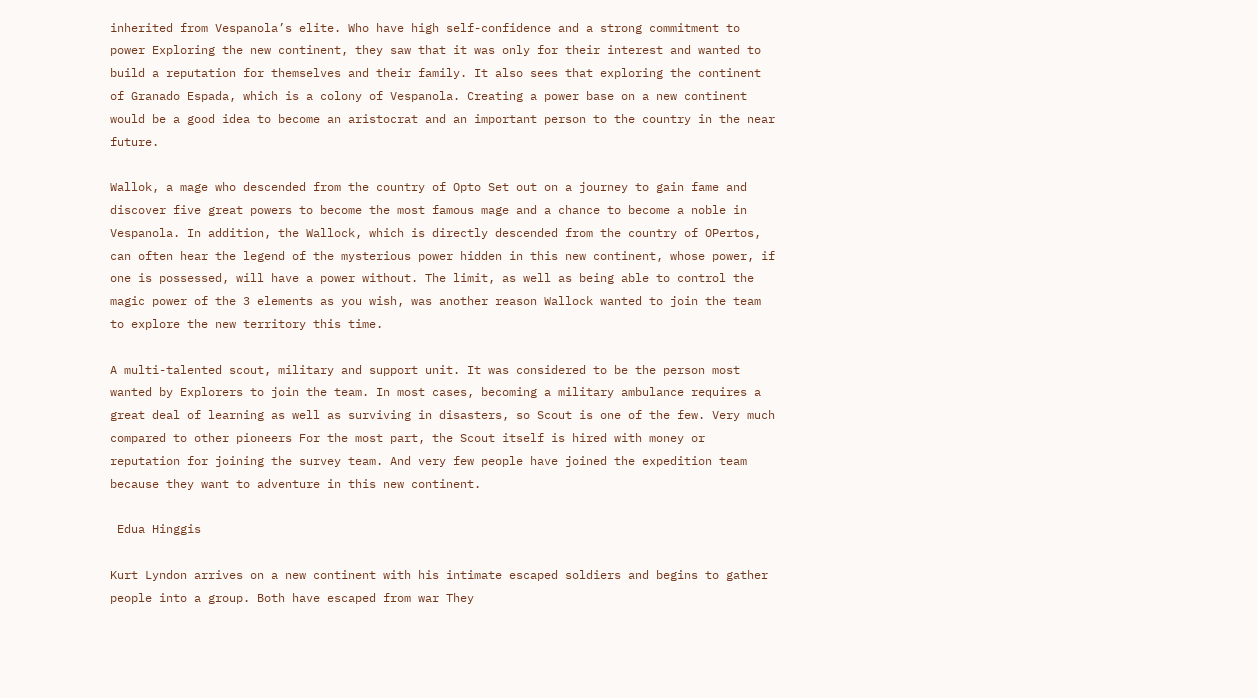inherited from Vespanola’s elite. Who have high self-confidence and a strong commitment to power Exploring the new continent, they saw that it was only for their interest and wanted to build a reputation for themselves and their family. It also sees that exploring the continent of Granado Espada, which is a colony of Vespanola. Creating a power base on a new continent would be a good idea to become an aristocrat and an important person to the country in the near future.

Wallok, a mage who descended from the country of Opto Set out on a journey to gain fame and discover five great powers to become the most famous mage and a chance to become a noble in Vespanola. In addition, the Wallock, which is directly descended from the country of OPertos, can often hear the legend of the mysterious power hidden in this new continent, whose power, if one is possessed, will have a power without. The limit, as well as being able to control the magic power of the 3 elements as you wish, was another reason Wallock wanted to join the team to explore the new territory this time.

A multi-talented scout, military and support unit. It was considered to be the person most wanted by Explorers to join the team. In most cases, becoming a military ambulance requires a great deal of learning as well as surviving in disasters, so Scout is one of the few. Very much compared to other pioneers For the most part, the Scout itself is hired with money or reputation for joining the survey team. And very few people have joined the expedition team because they want to adventure in this new continent.

 Edua Hinggis

Kurt Lyndon arrives on a new continent with his intimate escaped soldiers and begins to gather people into a group. Both have escaped from war They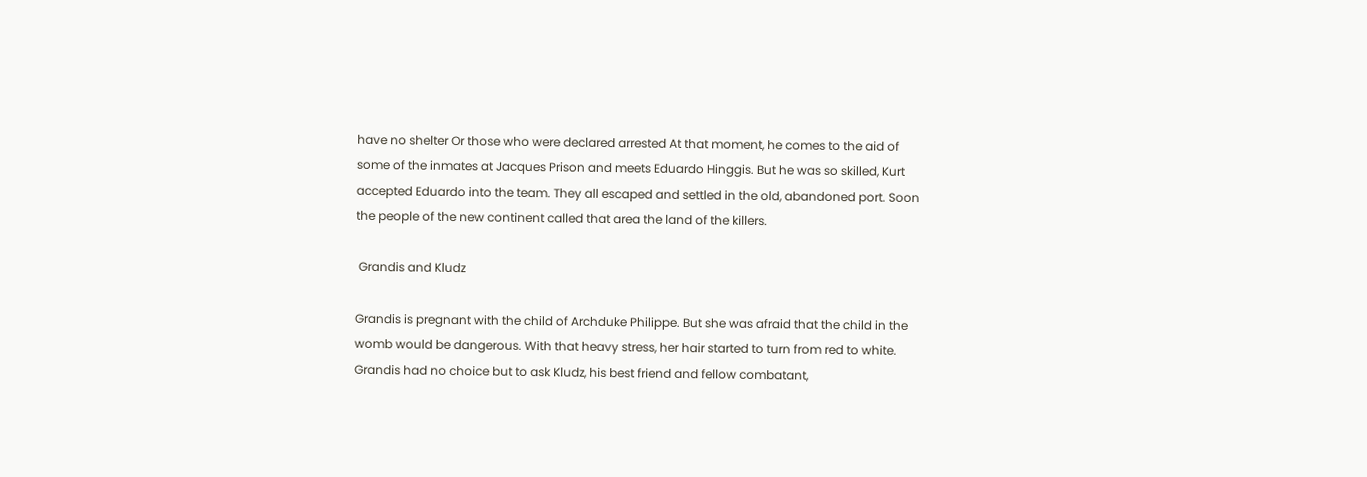have no shelter Or those who were declared arrested At that moment, he comes to the aid of some of the inmates at Jacques Prison and meets Eduardo Hinggis. But he was so skilled, Kurt accepted Eduardo into the team. They all escaped and settled in the old, abandoned port. Soon the people of the new continent called that area the land of the killers.

 Grandis and Kludz

Grandis is pregnant with the child of Archduke Philippe. But she was afraid that the child in the womb would be dangerous. With that heavy stress, her hair started to turn from red to white. Grandis had no choice but to ask Kludz, his best friend and fellow combatant,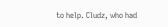to help. Cludz, who had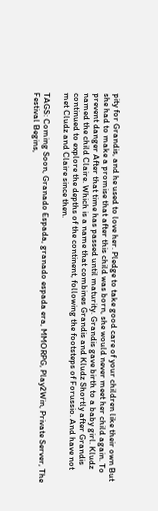pity for Grandis, and he used to love her. Pledge to take good care of your children like their own But she had to make a promise that after this child was born, she would never meet her child again. To prevent danger After that time has passed until maturity. Grandis gave birth to a baby girl. Kludz named the child Claire. Which is a name that combines Grandis and Kludz Shortly after Grandis continued to explore the depths of the continent, following the footsteps of Forussio. And have not met Cludz and Claire since then.

TAGS: Coming Soon, Granado Espada, granado espada era, MMORPG, Play2Win, Private Server, The Festival Begins,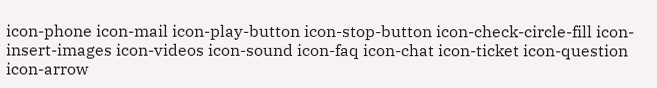icon-phone icon-mail icon-play-button icon-stop-button icon-check-circle-fill icon-insert-images icon-videos icon-sound icon-faq icon-chat icon-ticket icon-question icon-arrow